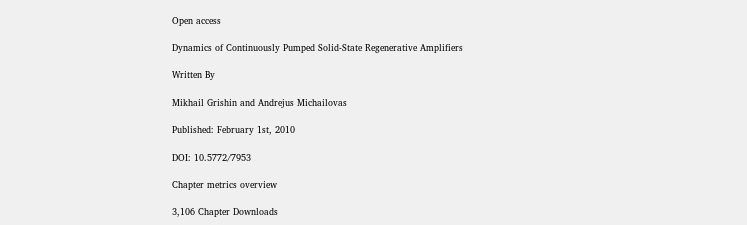Open access

Dynamics of Continuously Pumped Solid-State Regenerative Amplifiers

Written By

Mikhail Grishin and Andrejus Michailovas

Published: February 1st, 2010

DOI: 10.5772/7953

Chapter metrics overview

3,106 Chapter Downloads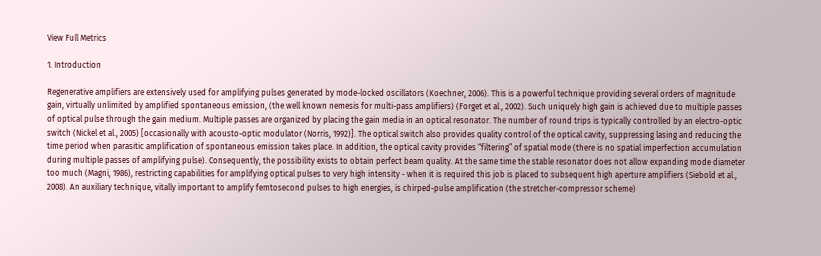View Full Metrics

1. Introduction

Regenerative amplifiers are extensively used for amplifying pulses generated by mode-locked oscillators (Koechner, 2006). This is a powerful technique providing several orders of magnitude gain, virtually unlimited by amplified spontaneous emission, (the well known nemesis for multi-pass amplifiers) (Forget et al., 2002). Such uniquely high gain is achieved due to multiple passes of optical pulse through the gain medium. Multiple passes are organized by placing the gain media in an optical resonator. The number of round trips is typically controlled by an electro-optic switch (Nickel et al., 2005) [occasionally with acousto-optic modulator (Norris, 1992)]. The optical switch also provides quality control of the optical cavity, suppressing lasing and reducing the time period when parasitic amplification of spontaneous emission takes place. In addition, the optical cavity provides “filtering” of spatial mode (there is no spatial imperfection accumulation during multiple passes of amplifying pulse). Consequently, the possibility exists to obtain perfect beam quality. At the same time the stable resonator does not allow expanding mode diameter too much (Magni, 1986), restricting capabilities for amplifying optical pulses to very high intensity - when it is required this job is placed to subsequent high aperture amplifiers (Siebold et al., 2008). An auxiliary technique, vitally important to amplify femtosecond pulses to high energies, is chirped-pulse amplification (the stretcher-compressor scheme)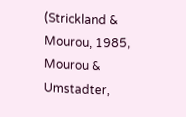(Strickland & Mourou, 1985, Mourou & Umstadter,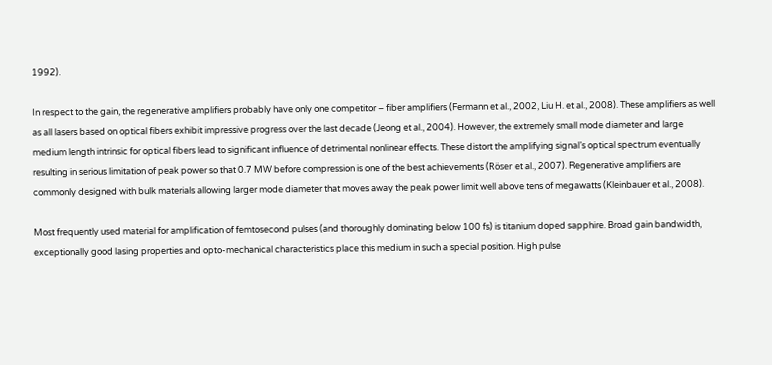1992).

In respect to the gain, the regenerative amplifiers probably have only one competitor – fiber amplifiers (Fermann et al., 2002, Liu H. et al., 2008). These amplifiers as well as all lasers based on optical fibers exhibit impressive progress over the last decade (Jeong et al., 2004). However, the extremely small mode diameter and large medium length intrinsic for optical fibers lead to significant influence of detrimental nonlinear effects. These distort the amplifying signal’s optical spectrum eventually resulting in serious limitation of peak power so that 0.7 MW before compression is one of the best achievements (Röser et al., 2007). Regenerative amplifiers are commonly designed with bulk materials allowing larger mode diameter that moves away the peak power limit well above tens of megawatts (Kleinbauer et al., 2008).

Most frequently used material for amplification of femtosecond pulses (and thoroughly dominating below 100 fs) is titanium doped sapphire. Broad gain bandwidth, exceptionally good lasing properties and opto-mechanical characteristics place this medium in such a special position. High pulse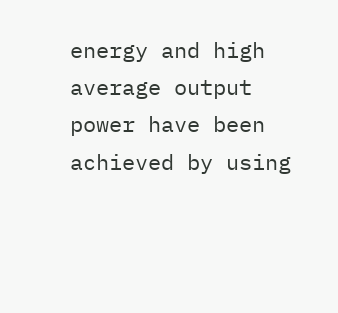energy and high average output power have been achieved by using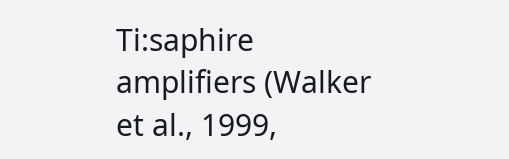Ti:saphire amplifiers (Walker et al., 1999,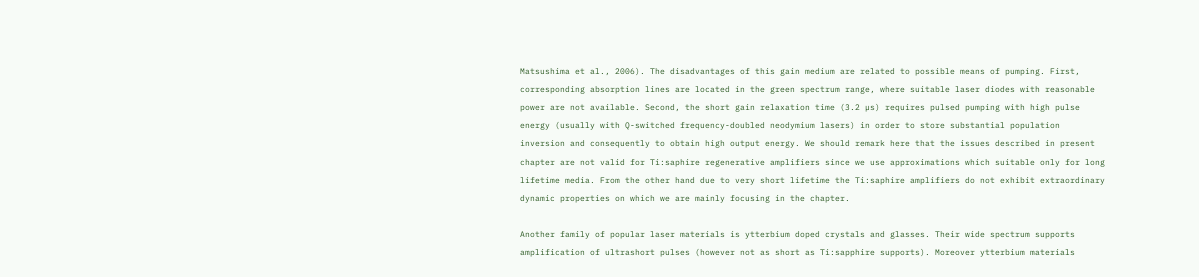Matsushima et al., 2006). The disadvantages of this gain medium are related to possible means of pumping. First, corresponding absorption lines are located in the green spectrum range, where suitable laser diodes with reasonable power are not available. Second, the short gain relaxation time (3.2 µs) requires pulsed pumping with high pulse energy (usually with Q-switched frequency-doubled neodymium lasers) in order to store substantial population inversion and consequently to obtain high output energy. We should remark here that the issues described in present chapter are not valid for Ti:saphire regenerative amplifiers since we use approximations which suitable only for long lifetime media. From the other hand due to very short lifetime the Ti:saphire amplifiers do not exhibit extraordinary dynamic properties on which we are mainly focusing in the chapter.

Another family of popular laser materials is ytterbium doped crystals and glasses. Their wide spectrum supports amplification of ultrashort pulses (however not as short as Ti:sapphire supports). Moreover ytterbium materials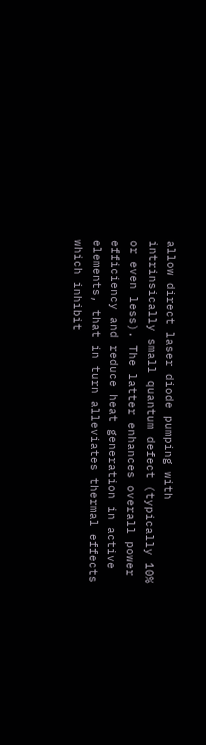allow direct laser diode pumping with intrinsically small quantum defect (typically 10% or even less). The latter enhances overall power efficiency and reduce heat generation in active elements, that in turn alleviates thermal effects which inhibit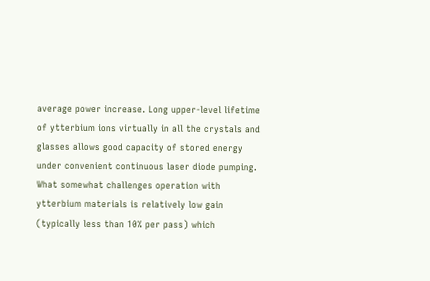average power increase. Long upper-level lifetime of ytterbium ions virtually in all the crystals and glasses allows good capacity of stored energy under convenient continuous laser diode pumping. What somewhat challenges operation with ytterbium materials is relatively low gain (typically less than 10% per pass) which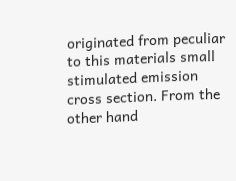originated from peculiar to this materials small stimulated emission cross section. From the other hand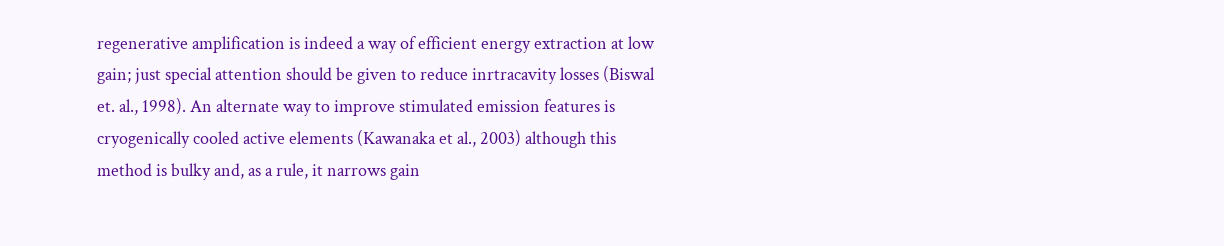regenerative amplification is indeed a way of efficient energy extraction at low gain; just special attention should be given to reduce inrtracavity losses (Biswal et. al., 1998). An alternate way to improve stimulated emission features is cryogenically cooled active elements (Kawanaka et al., 2003) although this method is bulky and, as a rule, it narrows gain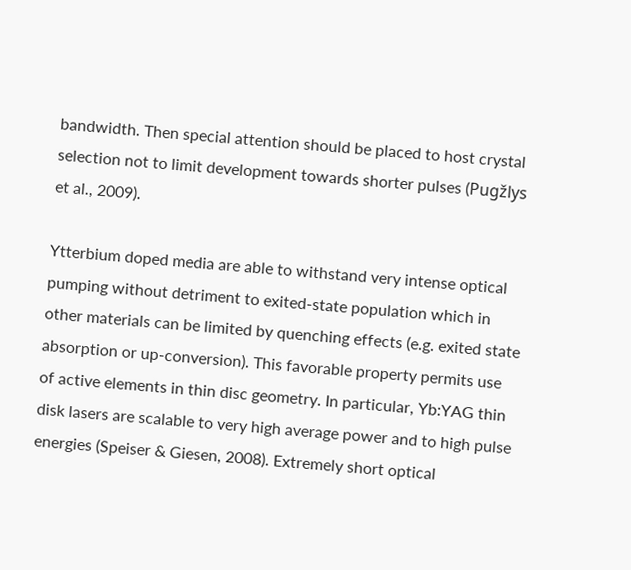bandwidth. Then special attention should be placed to host crystal selection not to limit development towards shorter pulses (Pugžlys et al., 2009).

Ytterbium doped media are able to withstand very intense optical pumping without detriment to exited-state population which in other materials can be limited by quenching effects (e.g. exited state absorption or up-conversion). This favorable property permits use of active elements in thin disc geometry. In particular, Yb:YAG thin disk lasers are scalable to very high average power and to high pulse energies (Speiser & Giesen, 2008). Extremely short optical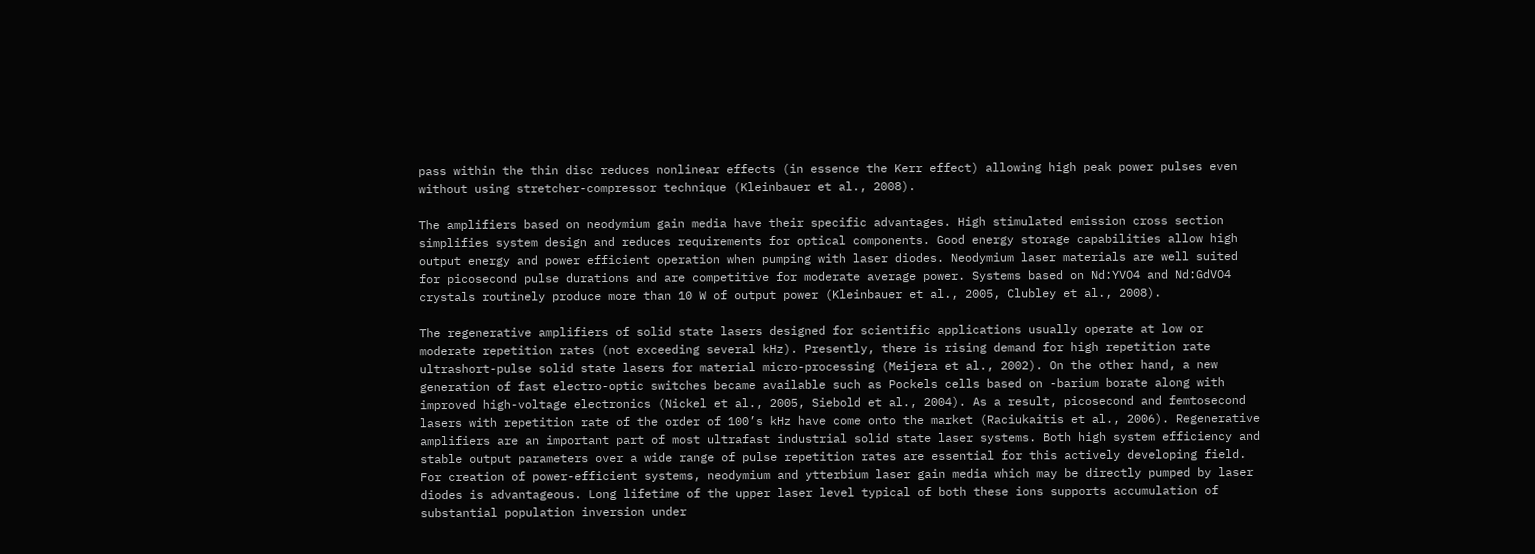pass within the thin disc reduces nonlinear effects (in essence the Kerr effect) allowing high peak power pulses even without using stretcher-compressor technique (Kleinbauer et al., 2008).

The amplifiers based on neodymium gain media have their specific advantages. High stimulated emission cross section simplifies system design and reduces requirements for optical components. Good energy storage capabilities allow high output energy and power efficient operation when pumping with laser diodes. Neodymium laser materials are well suited for picosecond pulse durations and are competitive for moderate average power. Systems based on Nd:YVO4 and Nd:GdVO4 crystals routinely produce more than 10 W of output power (Kleinbauer et al., 2005, Clubley et al., 2008).

The regenerative amplifiers of solid state lasers designed for scientific applications usually operate at low or moderate repetition rates (not exceeding several kHz). Presently, there is rising demand for high repetition rate ultrashort-pulse solid state lasers for material micro-processing (Meijera et al., 2002). On the other hand, a new generation of fast electro-optic switches became available such as Pockels cells based on -barium borate along with improved high-voltage electronics (Nickel et al., 2005, Siebold et al., 2004). As a result, picosecond and femtosecond lasers with repetition rate of the order of 100’s kHz have come onto the market (Raciukaitis et al., 2006). Regenerative amplifiers are an important part of most ultrafast industrial solid state laser systems. Both high system efficiency and stable output parameters over a wide range of pulse repetition rates are essential for this actively developing field. For creation of power-efficient systems, neodymium and ytterbium laser gain media which may be directly pumped by laser diodes is advantageous. Long lifetime of the upper laser level typical of both these ions supports accumulation of substantial population inversion under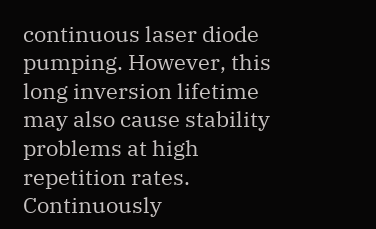continuous laser diode pumping. However, this long inversion lifetime may also cause stability problems at high repetition rates. Continuously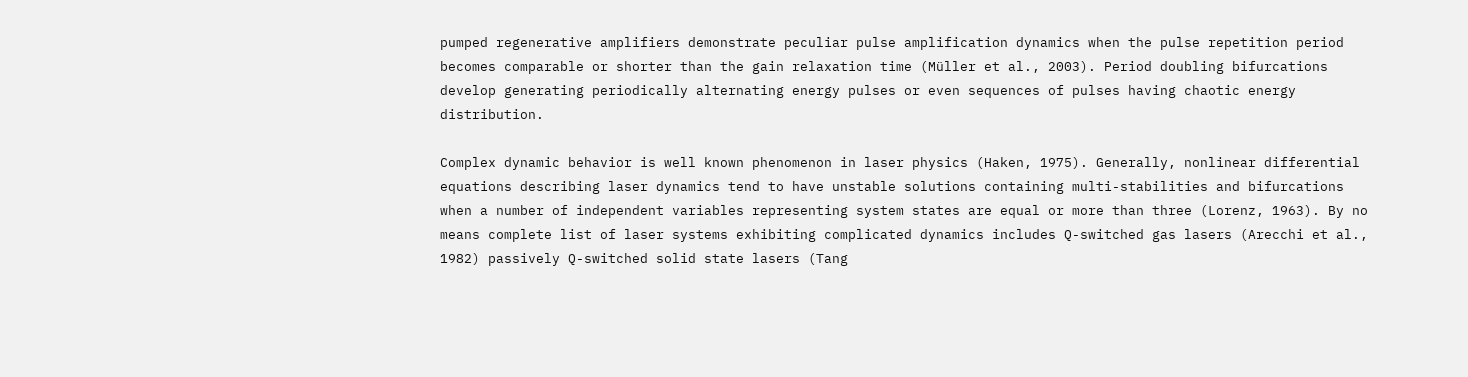pumped regenerative amplifiers demonstrate peculiar pulse amplification dynamics when the pulse repetition period becomes comparable or shorter than the gain relaxation time (Müller et al., 2003). Period doubling bifurcations develop generating periodically alternating energy pulses or even sequences of pulses having chaotic energy distribution.

Complex dynamic behavior is well known phenomenon in laser physics (Haken, 1975). Generally, nonlinear differential equations describing laser dynamics tend to have unstable solutions containing multi-stabilities and bifurcations when a number of independent variables representing system states are equal or more than three (Lorenz, 1963). By no means complete list of laser systems exhibiting complicated dynamics includes Q-switched gas lasers (Arecchi et al., 1982) passively Q-switched solid state lasers (Tang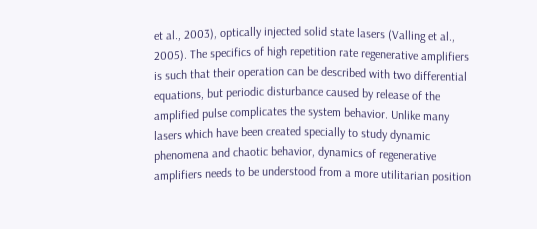et al., 2003), optically injected solid state lasers (Valling et al., 2005). The specifics of high repetition rate regenerative amplifiers is such that their operation can be described with two differential equations, but periodic disturbance caused by release of the amplified pulse complicates the system behavior. Unlike many lasers which have been created specially to study dynamic phenomena and chaotic behavior, dynamics of regenerative amplifiers needs to be understood from a more utilitarian position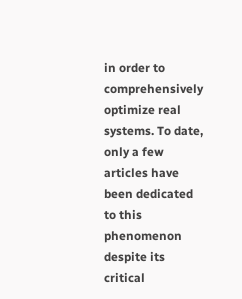in order to comprehensively optimize real systems. To date, only a few articles have been dedicated to this phenomenon despite its critical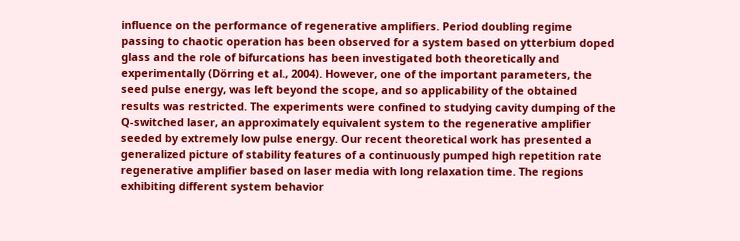influence on the performance of regenerative amplifiers. Period doubling regime passing to chaotic operation has been observed for a system based on ytterbium doped glass and the role of bifurcations has been investigated both theoretically and experimentally (Dörring et al., 2004). However, one of the important parameters, the seed pulse energy, was left beyond the scope, and so applicability of the obtained results was restricted. The experiments were confined to studying cavity dumping of the Q-switched laser, an approximately equivalent system to the regenerative amplifier seeded by extremely low pulse energy. Our recent theoretical work has presented a generalized picture of stability features of a continuously pumped high repetition rate regenerative amplifier based on laser media with long relaxation time. The regions exhibiting different system behavior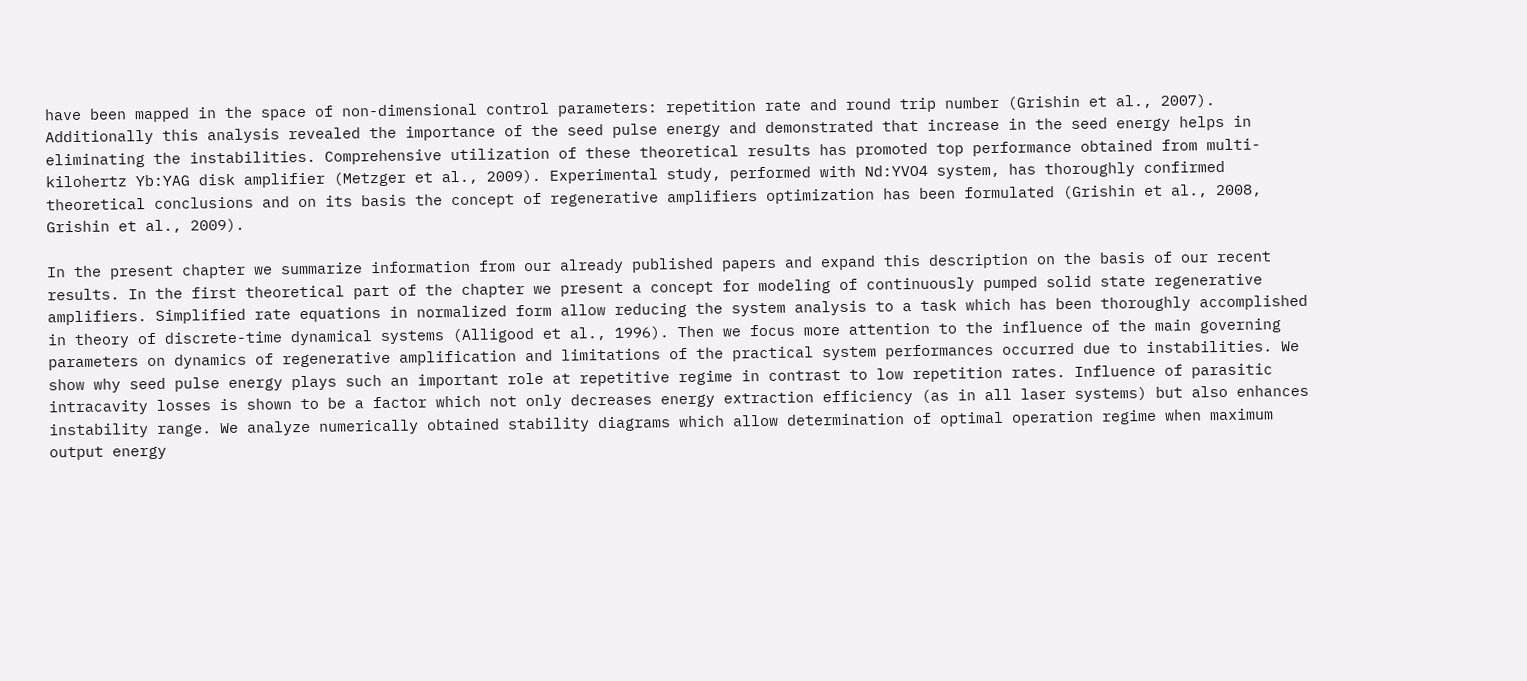have been mapped in the space of non-dimensional control parameters: repetition rate and round trip number (Grishin et al., 2007). Additionally this analysis revealed the importance of the seed pulse energy and demonstrated that increase in the seed energy helps in eliminating the instabilities. Comprehensive utilization of these theoretical results has promoted top performance obtained from multi-kilohertz Yb:YAG disk amplifier (Metzger et al., 2009). Experimental study, performed with Nd:YVO4 system, has thoroughly confirmed theoretical conclusions and on its basis the concept of regenerative amplifiers optimization has been formulated (Grishin et al., 2008, Grishin et al., 2009).

In the present chapter we summarize information from our already published papers and expand this description on the basis of our recent results. In the first theoretical part of the chapter we present a concept for modeling of continuously pumped solid state regenerative amplifiers. Simplified rate equations in normalized form allow reducing the system analysis to a task which has been thoroughly accomplished in theory of discrete-time dynamical systems (Alligood et al., 1996). Then we focus more attention to the influence of the main governing parameters on dynamics of regenerative amplification and limitations of the practical system performances occurred due to instabilities. We show why seed pulse energy plays such an important role at repetitive regime in contrast to low repetition rates. Influence of parasitic intracavity losses is shown to be a factor which not only decreases energy extraction efficiency (as in all laser systems) but also enhances instability range. We analyze numerically obtained stability diagrams which allow determination of optimal operation regime when maximum output energy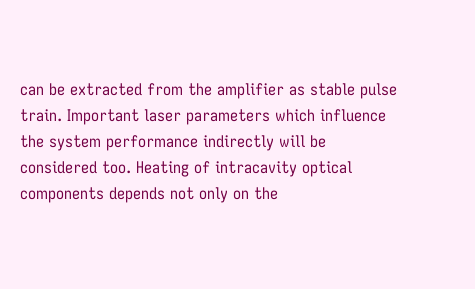can be extracted from the amplifier as stable pulse train. Important laser parameters which influence the system performance indirectly will be considered too. Heating of intracavity optical components depends not only on the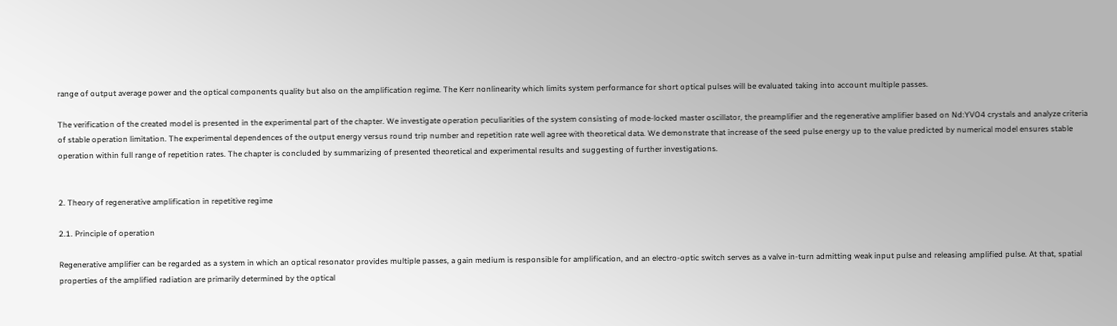range of output average power and the optical components quality but also on the amplification regime. The Kerr nonlinearity which limits system performance for short optical pulses will be evaluated taking into account multiple passes.

The verification of the created model is presented in the experimental part of the chapter. We investigate operation peculiarities of the system consisting of mode-locked master oscillator, the preamplifier and the regenerative amplifier based on Nd:YVO4 crystals and analyze criteria of stable operation limitation. The experimental dependences of the output energy versus round trip number and repetition rate well agree with theoretical data. We demonstrate that increase of the seed pulse energy up to the value predicted by numerical model ensures stable operation within full range of repetition rates. The chapter is concluded by summarizing of presented theoretical and experimental results and suggesting of further investigations.


2. Theory of regenerative amplification in repetitive regime

2.1. Principle of operation

Regenerative amplifier can be regarded as a system in which an optical resonator provides multiple passes, a gain medium is responsible for amplification, and an electro-optic switch serves as a valve in-turn admitting weak input pulse and releasing amplified pulse. At that, spatial properties of the amplified radiation are primarily determined by the optical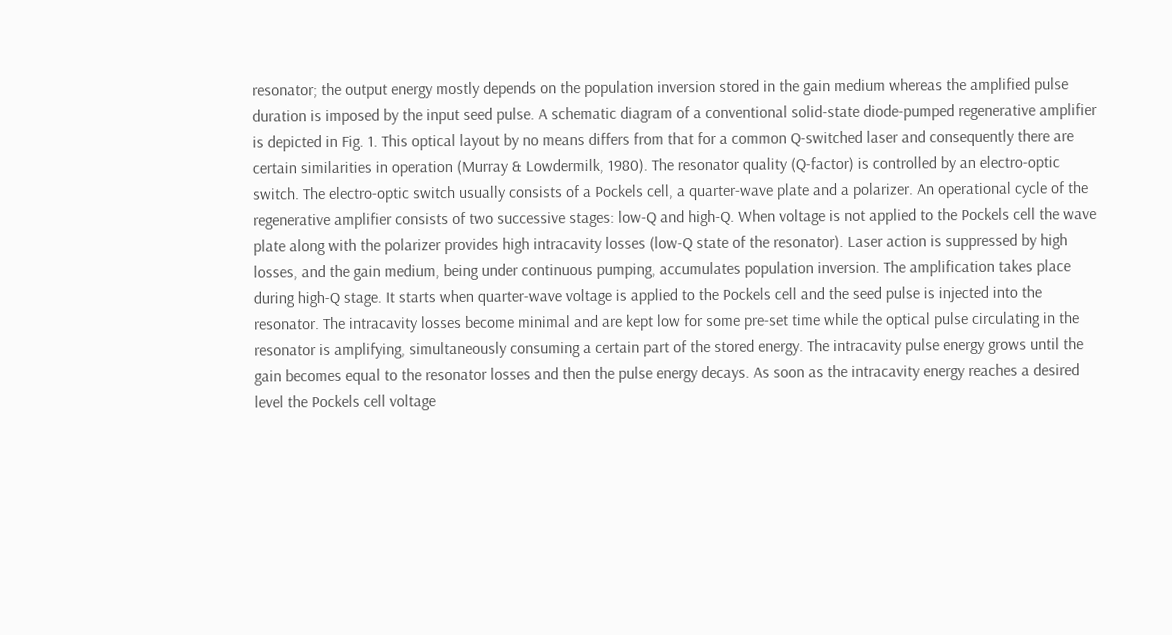resonator; the output energy mostly depends on the population inversion stored in the gain medium whereas the amplified pulse duration is imposed by the input seed pulse. A schematic diagram of a conventional solid-state diode-pumped regenerative amplifier is depicted in Fig. 1. This optical layout by no means differs from that for a common Q-switched laser and consequently there are certain similarities in operation (Murray & Lowdermilk, 1980). The resonator quality (Q-factor) is controlled by an electro-optic switch. The electro-optic switch usually consists of a Pockels cell, a quarter-wave plate and a polarizer. An operational cycle of the regenerative amplifier consists of two successive stages: low-Q and high-Q. When voltage is not applied to the Pockels cell the wave plate along with the polarizer provides high intracavity losses (low-Q state of the resonator). Laser action is suppressed by high losses, and the gain medium, being under continuous pumping, accumulates population inversion. The amplification takes place during high-Q stage. It starts when quarter-wave voltage is applied to the Pockels cell and the seed pulse is injected into the resonator. The intracavity losses become minimal and are kept low for some pre-set time while the optical pulse circulating in the resonator is amplifying, simultaneously consuming a certain part of the stored energy. The intracavity pulse energy grows until the gain becomes equal to the resonator losses and then the pulse energy decays. As soon as the intracavity energy reaches a desired level the Pockels cell voltage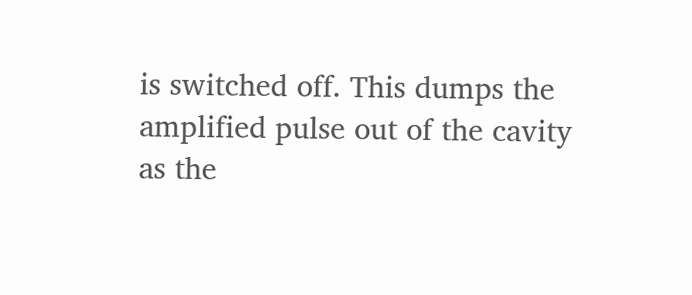is switched off. This dumps the amplified pulse out of the cavity as the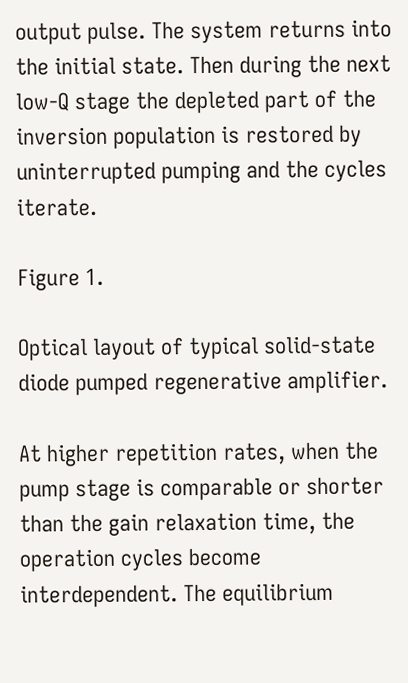output pulse. The system returns into the initial state. Then during the next low-Q stage the depleted part of the inversion population is restored by uninterrupted pumping and the cycles iterate.

Figure 1.

Optical layout of typical solid-state diode pumped regenerative amplifier.

At higher repetition rates, when the pump stage is comparable or shorter than the gain relaxation time, the operation cycles become interdependent. The equilibrium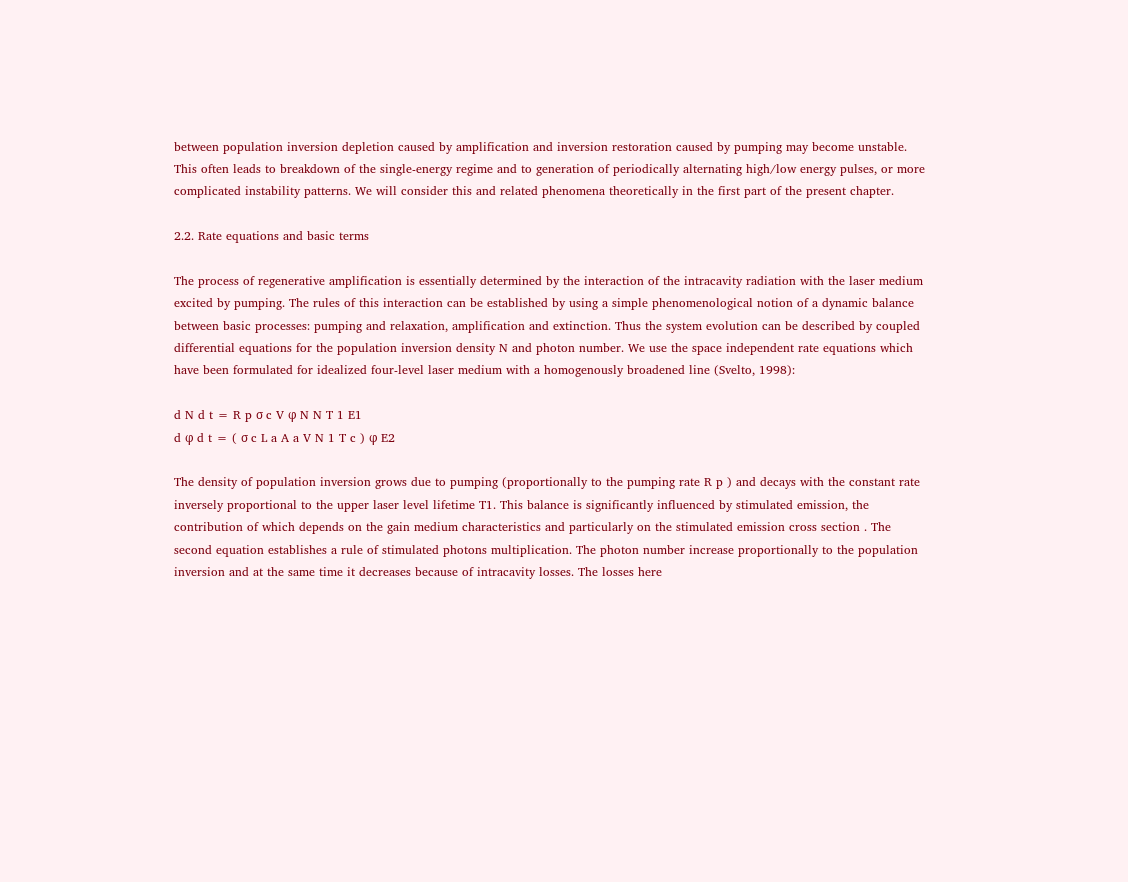between population inversion depletion caused by amplification and inversion restoration caused by pumping may become unstable. This often leads to breakdown of the single-energy regime and to generation of periodically alternating high/low energy pulses, or more complicated instability patterns. We will consider this and related phenomena theoretically in the first part of the present chapter.

2.2. Rate equations and basic terms

The process of regenerative amplification is essentially determined by the interaction of the intracavity radiation with the laser medium excited by pumping. The rules of this interaction can be established by using a simple phenomenological notion of a dynamic balance between basic processes: pumping and relaxation, amplification and extinction. Thus the system evolution can be described by coupled differential equations for the population inversion density N and photon number. We use the space independent rate equations which have been formulated for idealized four-level laser medium with a homogenously broadened line (Svelto, 1998):

d N d t = R p σ c V φ N N T 1 E1
d φ d t = ( σ c L a A a V N 1 T c ) φ E2

The density of population inversion grows due to pumping (proportionally to the pumping rate R p ) and decays with the constant rate inversely proportional to the upper laser level lifetime T1. This balance is significantly influenced by stimulated emission, the contribution of which depends on the gain medium characteristics and particularly on the stimulated emission cross section . The second equation establishes a rule of stimulated photons multiplication. The photon number increase proportionally to the population inversion and at the same time it decreases because of intracavity losses. The losses here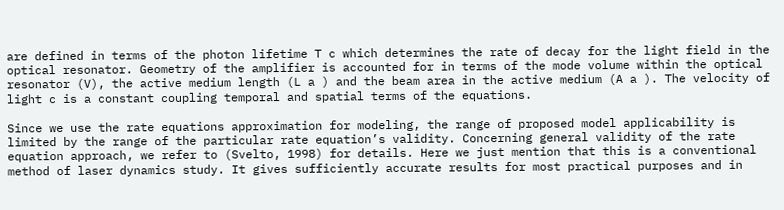are defined in terms of the photon lifetime T c which determines the rate of decay for the light field in the optical resonator. Geometry of the amplifier is accounted for in terms of the mode volume within the optical resonator (V), the active medium length (L a ) and the beam area in the active medium (A a ). The velocity of light c is a constant coupling temporal and spatial terms of the equations.

Since we use the rate equations approximation for modeling, the range of proposed model applicability is limited by the range of the particular rate equation’s validity. Concerning general validity of the rate equation approach, we refer to (Svelto, 1998) for details. Here we just mention that this is a conventional method of laser dynamics study. It gives sufficiently accurate results for most practical purposes and in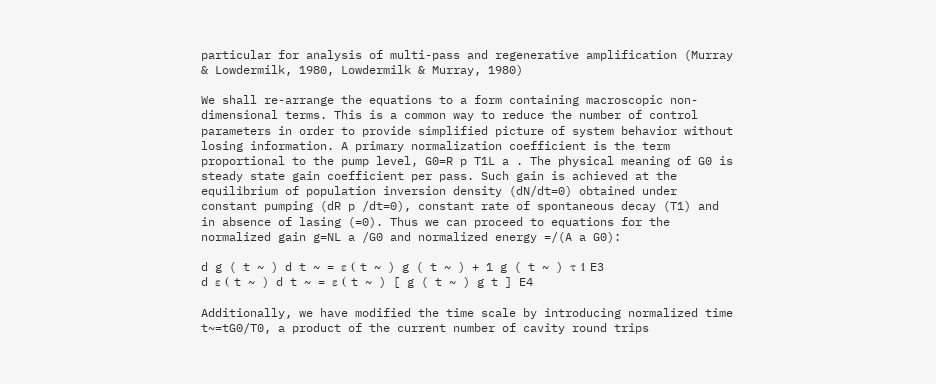particular for analysis of multi-pass and regenerative amplification (Murray & Lowdermilk, 1980, Lowdermilk & Murray, 1980)

We shall re-arrange the equations to a form containing macroscopic non-dimensional terms. This is a common way to reduce the number of control parameters in order to provide simplified picture of system behavior without losing information. A primary normalization coefficient is the term proportional to the pump level, G0=R p T1L a . The physical meaning of G0 is steady state gain coefficient per pass. Such gain is achieved at the equilibrium of population inversion density (dN/dt=0) obtained under constant pumping (dR p /dt=0), constant rate of spontaneous decay (T1) and in absence of lasing (=0). Thus we can proceed to equations for the normalized gain g=NL a /G0 and normalized energy =/(A a G0):

d g ( t ~ ) d t ~ = ε ( t ~ ) g ( t ~ ) + 1 g ( t ~ ) τ 1 E3
d ε ( t ~ ) d t ~ = ε ( t ~ ) [ g ( t ~ ) g t ] E4

Additionally, we have modified the time scale by introducing normalized time t~=tG0/T0, a product of the current number of cavity round trips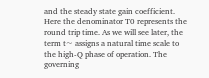and the steady state gain coefficient. Here the denominator T0 represents the round trip time. As we will see later, the term t~ assigns a natural time scale to the high-Q phase of operation. The governing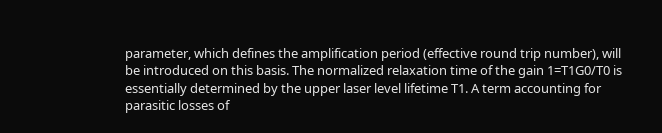parameter, which defines the amplification period (effective round trip number), will be introduced on this basis. The normalized relaxation time of the gain 1=T1G0/T0 is essentially determined by the upper laser level lifetime T1. A term accounting for parasitic losses of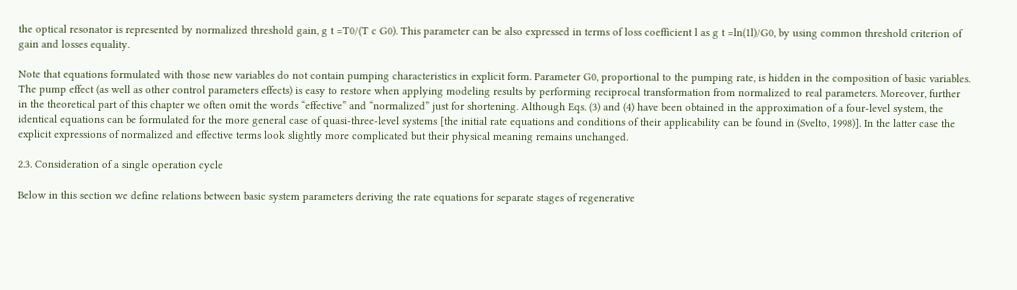the optical resonator is represented by normalized threshold gain, g t =T0/(T c G0). This parameter can be also expressed in terms of loss coefficient l as g t =ln(1l)/G0, by using common threshold criterion of gain and losses equality.

Note that equations formulated with those new variables do not contain pumping characteristics in explicit form. Parameter G0, proportional to the pumping rate, is hidden in the composition of basic variables. The pump effect (as well as other control parameters effects) is easy to restore when applying modeling results by performing reciprocal transformation from normalized to real parameters. Moreover, further in the theoretical part of this chapter we often omit the words “effective” and “normalized” just for shortening. Although Eqs. (3) and (4) have been obtained in the approximation of a four-level system, the identical equations can be formulated for the more general case of quasi-three-level systems [the initial rate equations and conditions of their applicability can be found in (Svelto, 1998)]. In the latter case the explicit expressions of normalized and effective terms look slightly more complicated but their physical meaning remains unchanged.

2.3. Consideration of a single operation cycle

Below in this section we define relations between basic system parameters deriving the rate equations for separate stages of regenerative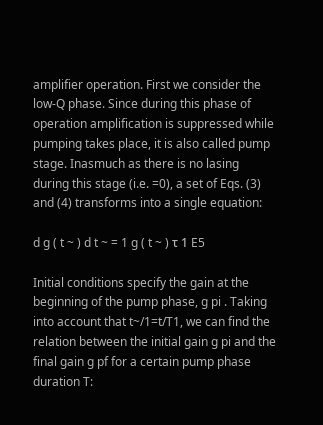amplifier operation. First we consider the low-Q phase. Since during this phase of operation amplification is suppressed while pumping takes place, it is also called pump stage. Inasmuch as there is no lasing during this stage (i.e. =0), a set of Eqs. (3) and (4) transforms into a single equation:

d g ( t ~ ) d t ~ = 1 g ( t ~ ) τ 1 E5

Initial conditions specify the gain at the beginning of the pump phase, g pi . Taking into account that t~/1=t/T1, we can find the relation between the initial gain g pi and the final gain g pf for a certain pump phase duration T: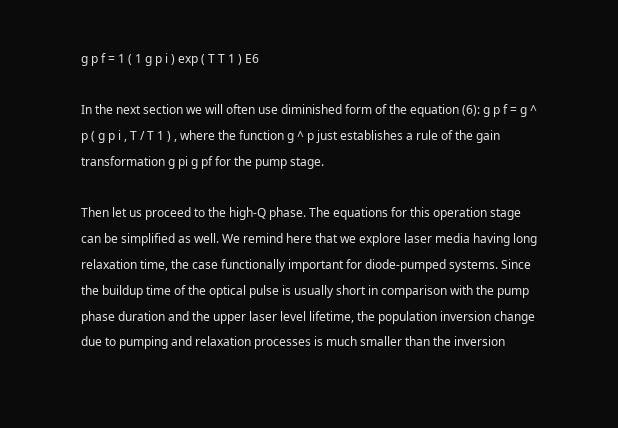g p f = 1 ( 1 g p i ) exp ( T T 1 ) E6

In the next section we will often use diminished form of the equation (6): g p f = g ^ p ( g p i , T / T 1 ) , where the function g ^ p just establishes a rule of the gain transformation g pi g pf for the pump stage.

Then let us proceed to the high-Q phase. The equations for this operation stage can be simplified as well. We remind here that we explore laser media having long relaxation time, the case functionally important for diode-pumped systems. Since the buildup time of the optical pulse is usually short in comparison with the pump phase duration and the upper laser level lifetime, the population inversion change due to pumping and relaxation processes is much smaller than the inversion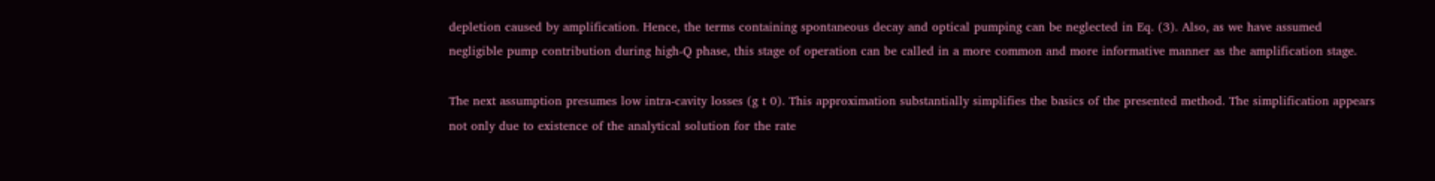depletion caused by amplification. Hence, the terms containing spontaneous decay and optical pumping can be neglected in Eq. (3). Also, as we have assumed negligible pump contribution during high-Q phase, this stage of operation can be called in a more common and more informative manner as the amplification stage.

The next assumption presumes low intra-cavity losses (g t 0). This approximation substantially simplifies the basics of the presented method. The simplification appears not only due to existence of the analytical solution for the rate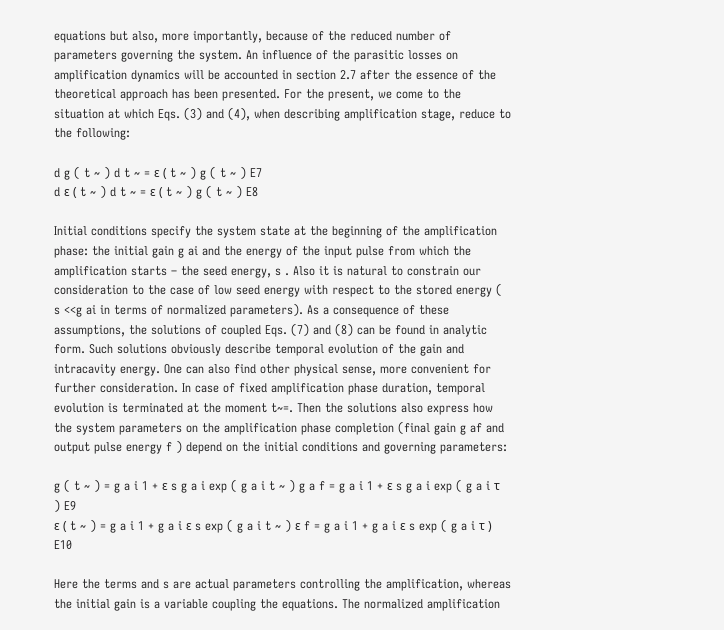equations but also, more importantly, because of the reduced number of parameters governing the system. An influence of the parasitic losses on amplification dynamics will be accounted in section 2.7 after the essence of the theoretical approach has been presented. For the present, we come to the situation at which Eqs. (3) and (4), when describing amplification stage, reduce to the following:

d g ( t ~ ) d t ~ = ε ( t ~ ) g ( t ~ ) E7
d ε ( t ~ ) d t ~ = ε ( t ~ ) g ( t ~ ) E8

Initial conditions specify the system state at the beginning of the amplification phase: the initial gain g ai and the energy of the input pulse from which the amplification starts – the seed energy, s . Also it is natural to constrain our consideration to the case of low seed energy with respect to the stored energy ( s <<g ai in terms of normalized parameters). As a consequence of these assumptions, the solutions of coupled Eqs. (7) and (8) can be found in analytic form. Such solutions obviously describe temporal evolution of the gain and intracavity energy. One can also find other physical sense, more convenient for further consideration. In case of fixed amplification phase duration, temporal evolution is terminated at the moment t~=. Then the solutions also express how the system parameters on the amplification phase completion (final gain g af and output pulse energy f ) depend on the initial conditions and governing parameters:

g ( t ~ ) = g a i 1 + ε s g a i exp ( g a i t ~ ) g a f = g a i 1 + ε s g a i exp ( g a i τ ) E9
ε ( t ~ ) = g a i 1 + g a i ε s exp ( g a i t ~ ) ε f = g a i 1 + g a i ε s exp ( g a i τ ) E10

Here the terms and s are actual parameters controlling the amplification, whereas the initial gain is a variable coupling the equations. The normalized amplification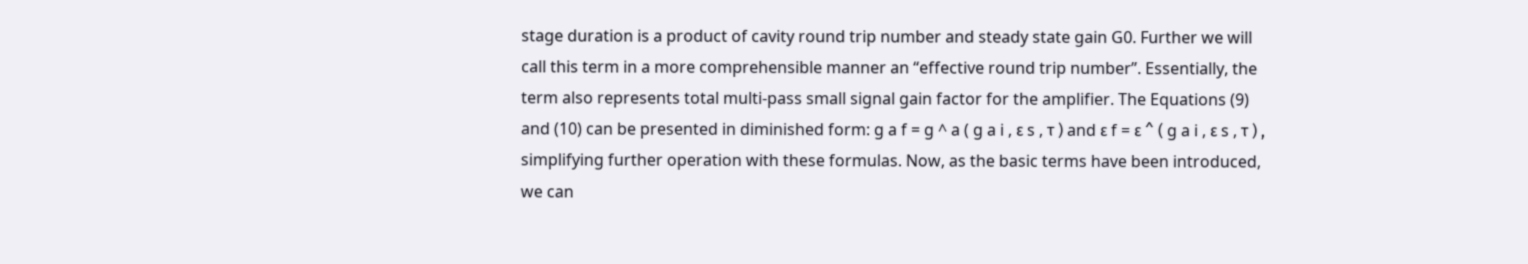stage duration is a product of cavity round trip number and steady state gain G0. Further we will call this term in a more comprehensible manner an “effective round trip number”. Essentially, the term also represents total multi-pass small signal gain factor for the amplifier. The Equations (9) and (10) can be presented in diminished form: g a f = g ^ a ( g a i , ε s , τ ) and ε f = ε ^ ( g a i , ε s , τ ) , simplifying further operation with these formulas. Now, as the basic terms have been introduced, we can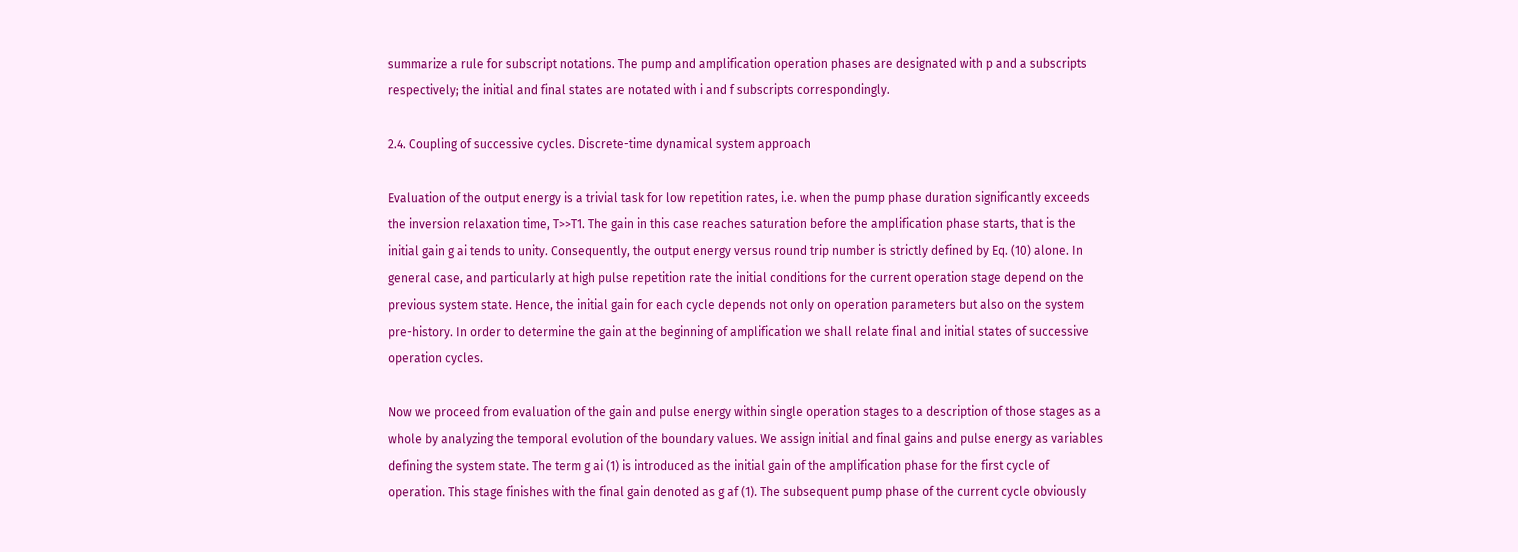summarize a rule for subscript notations. The pump and amplification operation phases are designated with p and a subscripts respectively; the initial and final states are notated with i and f subscripts correspondingly.

2.4. Coupling of successive cycles. Discrete-time dynamical system approach

Evaluation of the output energy is a trivial task for low repetition rates, i.e. when the pump phase duration significantly exceeds the inversion relaxation time, T>>T1. The gain in this case reaches saturation before the amplification phase starts, that is the initial gain g ai tends to unity. Consequently, the output energy versus round trip number is strictly defined by Eq. (10) alone. In general case, and particularly at high pulse repetition rate the initial conditions for the current operation stage depend on the previous system state. Hence, the initial gain for each cycle depends not only on operation parameters but also on the system pre-history. In order to determine the gain at the beginning of amplification we shall relate final and initial states of successive operation cycles.

Now we proceed from evaluation of the gain and pulse energy within single operation stages to a description of those stages as a whole by analyzing the temporal evolution of the boundary values. We assign initial and final gains and pulse energy as variables defining the system state. The term g ai (1) is introduced as the initial gain of the amplification phase for the first cycle of operation. This stage finishes with the final gain denoted as g af (1). The subsequent pump phase of the current cycle obviously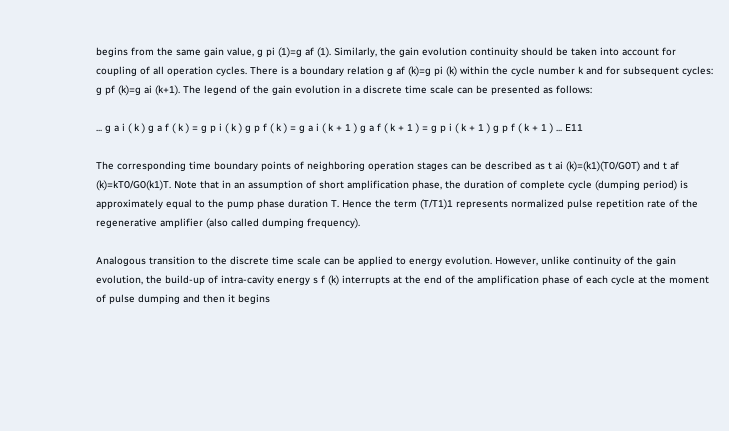begins from the same gain value, g pi (1)=g af (1). Similarly, the gain evolution continuity should be taken into account for coupling of all operation cycles. There is a boundary relation g af (k)=g pi (k) within the cycle number k and for subsequent cycles: g pf (k)=g ai (k+1). The legend of the gain evolution in a discrete time scale can be presented as follows:

... g a i ( k ) g a f ( k ) = g p i ( k ) g p f ( k ) = g a i ( k + 1 ) g a f ( k + 1 ) = g p i ( k + 1 ) g p f ( k + 1 ) ... E11

The corresponding time boundary points of neighboring operation stages can be described as t ai (k)=(k1)(T0/G0T) and t af (k)=kT0/G0(k1)T. Note that in an assumption of short amplification phase, the duration of complete cycle (dumping period) is approximately equal to the pump phase duration T. Hence the term (T/T1)1 represents normalized pulse repetition rate of the regenerative amplifier (also called dumping frequency).

Analogous transition to the discrete time scale can be applied to energy evolution. However, unlike continuity of the gain evolution, the build-up of intra-cavity energy s f (k) interrupts at the end of the amplification phase of each cycle at the moment of pulse dumping and then it begins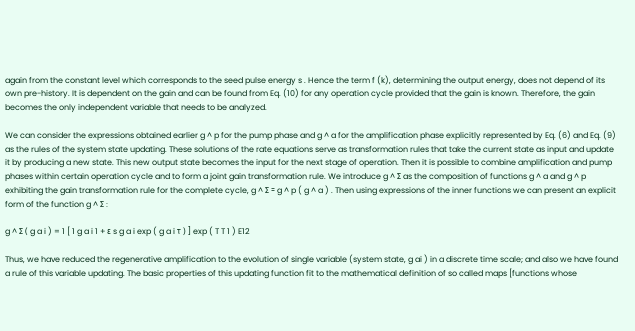again from the constant level which corresponds to the seed pulse energy s . Hence the term f (k), determining the output energy, does not depend of its own pre-history. It is dependent on the gain and can be found from Eq. (10) for any operation cycle provided that the gain is known. Therefore, the gain becomes the only independent variable that needs to be analyzed.

We can consider the expressions obtained earlier g ^ p for the pump phase and g ^ a for the amplification phase explicitly represented by Eq. (6) and Eq. (9) as the rules of the system state updating. These solutions of the rate equations serve as transformation rules that take the current state as input and update it by producing a new state. This new output state becomes the input for the next stage of operation. Then it is possible to combine amplification and pump phases within certain operation cycle and to form a joint gain transformation rule. We introduce g ^ Σ as the composition of functions g ^ a and g ^ p exhibiting the gain transformation rule for the complete cycle, g ^ Σ = g ^ p ( g ^ a ) . Then using expressions of the inner functions we can present an explicit form of the function g ^ Σ :

g ^ Σ ( g a i ) = 1 [ 1 g a i 1 + ε s g a i exp ( g a i τ ) ] exp ( T T 1 ) E12

Thus, we have reduced the regenerative amplification to the evolution of single variable (system state, g ai ) in a discrete time scale; and also we have found a rule of this variable updating. The basic properties of this updating function fit to the mathematical definition of so called maps [functions whose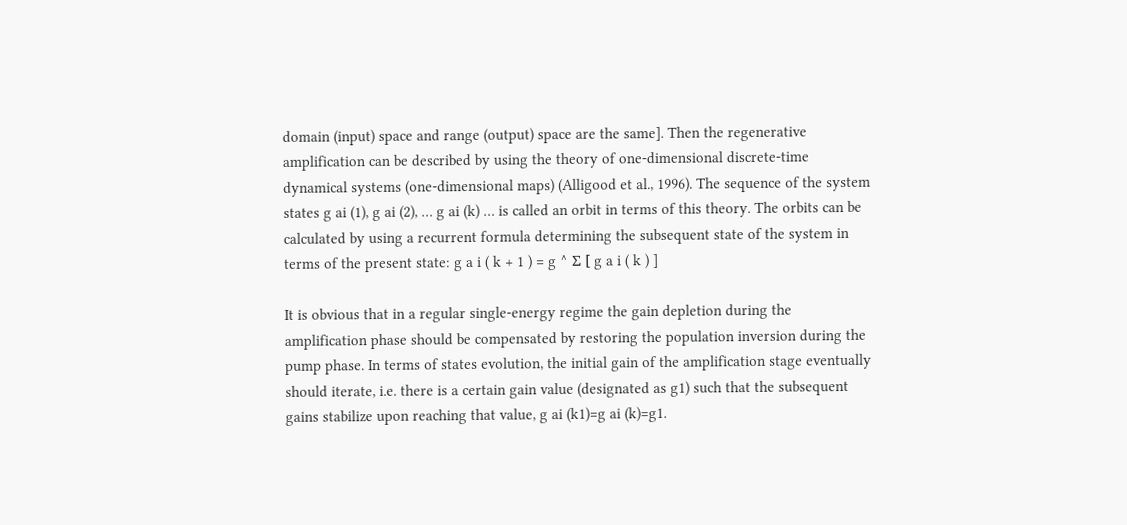domain (input) space and range (output) space are the same]. Then the regenerative amplification can be described by using the theory of one-dimensional discrete-time dynamical systems (one-dimensional maps) (Alligood et al., 1996). The sequence of the system states g ai (1), g ai (2), … g ai (k) … is called an orbit in terms of this theory. The orbits can be calculated by using a recurrent formula determining the subsequent state of the system in terms of the present state: g a i ( k + 1 ) = g ^ Σ [ g a i ( k ) ]

It is obvious that in a regular single-energy regime the gain depletion during the amplification phase should be compensated by restoring the population inversion during the pump phase. In terms of states evolution, the initial gain of the amplification stage eventually should iterate, i.e. there is a certain gain value (designated as g1) such that the subsequent gains stabilize upon reaching that value, g ai (k1)=g ai (k)=g1.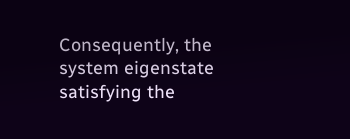Consequently, the system eigenstate satisfying the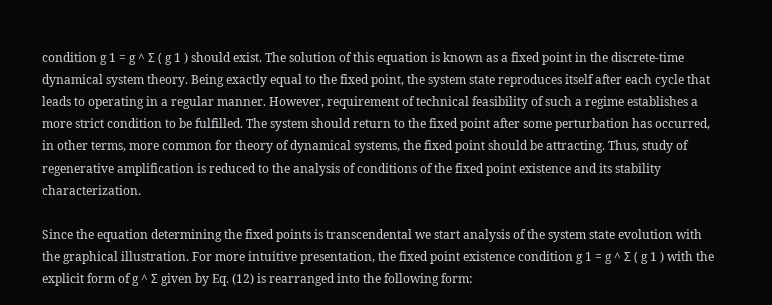condition g 1 = g ^ Σ ( g 1 ) should exist. The solution of this equation is known as a fixed point in the discrete-time dynamical system theory. Being exactly equal to the fixed point, the system state reproduces itself after each cycle that leads to operating in a regular manner. However, requirement of technical feasibility of such a regime establishes a more strict condition to be fulfilled. The system should return to the fixed point after some perturbation has occurred, in other terms, more common for theory of dynamical systems, the fixed point should be attracting. Thus, study of regenerative amplification is reduced to the analysis of conditions of the fixed point existence and its stability characterization.

Since the equation determining the fixed points is transcendental we start analysis of the system state evolution with the graphical illustration. For more intuitive presentation, the fixed point existence condition g 1 = g ^ Σ ( g 1 ) with the explicit form of g ^ Σ given by Eq. (12) is rearranged into the following form: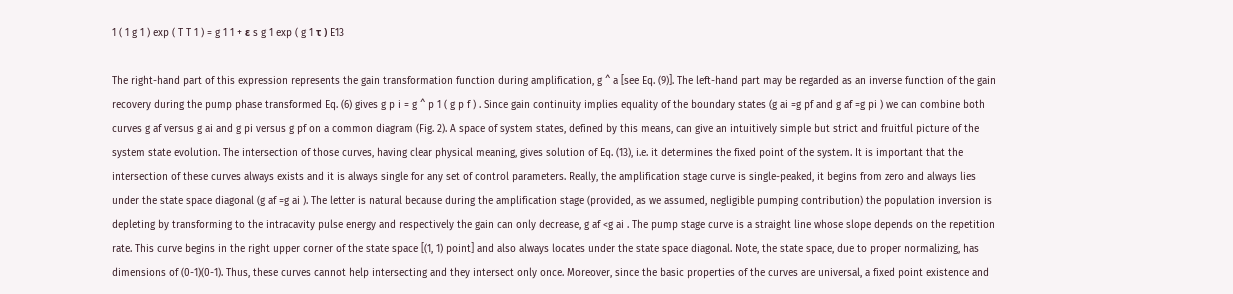1 ( 1 g 1 ) exp ( T T 1 ) = g 1 1 + ε s g 1 exp ( g 1 τ ) E13

The right-hand part of this expression represents the gain transformation function during amplification, g ^ a [see Eq. (9)]. The left-hand part may be regarded as an inverse function of the gain recovery during the pump phase transformed Eq. (6) gives g p i = g ^ p 1 ( g p f ) . Since gain continuity implies equality of the boundary states (g ai =g pf and g af =g pi ) we can combine both curves g af versus g ai and g pi versus g pf on a common diagram (Fig. 2). A space of system states, defined by this means, can give an intuitively simple but strict and fruitful picture of the system state evolution. The intersection of those curves, having clear physical meaning, gives solution of Eq. (13), i.e. it determines the fixed point of the system. It is important that the intersection of these curves always exists and it is always single for any set of control parameters. Really, the amplification stage curve is single-peaked, it begins from zero and always lies under the state space diagonal (g af =g ai ). The letter is natural because during the amplification stage (provided, as we assumed, negligible pumping contribution) the population inversion is depleting by transforming to the intracavity pulse energy and respectively the gain can only decrease, g af <g ai . The pump stage curve is a straight line whose slope depends on the repetition rate. This curve begins in the right upper corner of the state space [(1, 1) point] and also always locates under the state space diagonal. Note, the state space, due to proper normalizing, has dimensions of (0-1)(0-1). Thus, these curves cannot help intersecting and they intersect only once. Moreover, since the basic properties of the curves are universal, a fixed point existence and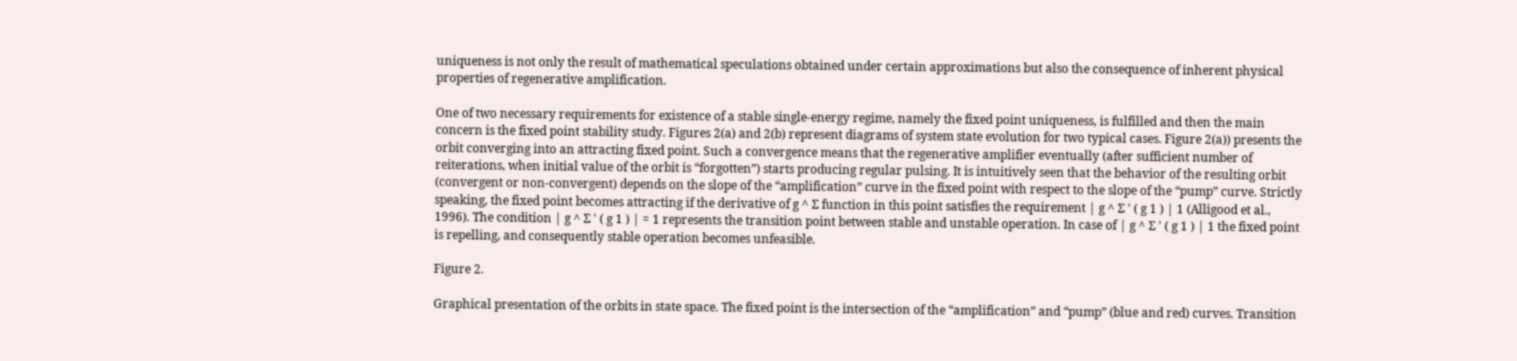uniqueness is not only the result of mathematical speculations obtained under certain approximations but also the consequence of inherent physical properties of regenerative amplification.

One of two necessary requirements for existence of a stable single-energy regime, namely the fixed point uniqueness, is fulfilled and then the main concern is the fixed point stability study. Figures 2(a) and 2(b) represent diagrams of system state evolution for two typical cases. Figure 2(a)) presents the orbit converging into an attracting fixed point. Such a convergence means that the regenerative amplifier eventually (after sufficient number of reiterations, when initial value of the orbit is “forgotten”) starts producing regular pulsing. It is intuitively seen that the behavior of the resulting orbit (convergent or non-convergent) depends on the slope of the “amplification” curve in the fixed point with respect to the slope of the “pump” curve. Strictly speaking, the fixed point becomes attracting if the derivative of g ^ Σ function in this point satisfies the requirement | g ^ Σ ' ( g 1 ) | 1 (Alligood et al., 1996). The condition | g ^ Σ ' ( g 1 ) | = 1 represents the transition point between stable and unstable operation. In case of | g ^ Σ ' ( g 1 ) | 1 the fixed point is repelling, and consequently stable operation becomes unfeasible.

Figure 2.

Graphical presentation of the orbits in state space. The fixed point is the intersection of the “amplification” and “pump” (blue and red) curves. Transition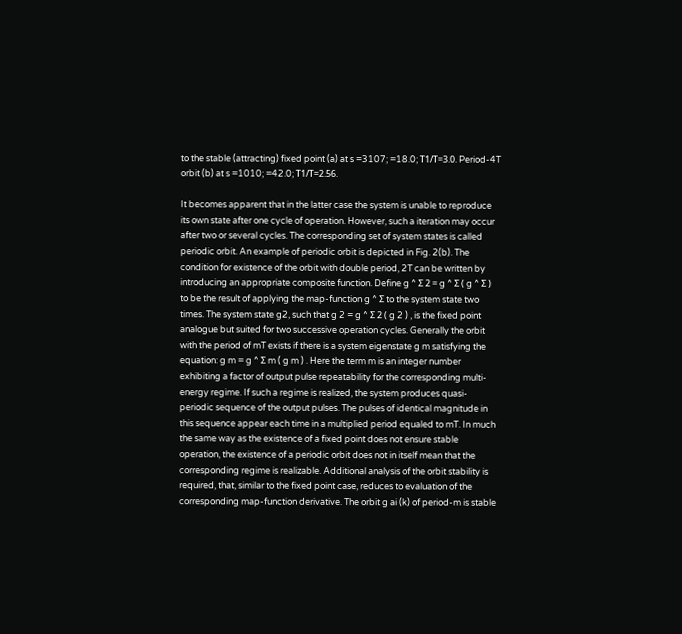to the stable (attracting) fixed point (a) at s =3107; =18.0; Т1/Т=3.0. Period-4T orbit (b) at s =1010; =42.0; Т1/Т=2.56.

It becomes apparent that in the latter case the system is unable to reproduce its own state after one cycle of operation. However, such a iteration may occur after two or several cycles. The corresponding set of system states is called periodic orbit. An example of periodic orbit is depicted in Fig. 2(b). The condition for existence of the orbit with double period, 2T can be written by introducing an appropriate composite function. Define g ^ Σ 2 = g ^ Σ ( g ^ Σ ) to be the result of applying the map-function g ^ Σ to the system state two times. The system state g2, such that g 2 = g ^ Σ 2 ( g 2 ) , is the fixed point analogue but suited for two successive operation cycles. Generally the orbit with the period of mT exists if there is a system eigenstate g m satisfying the equation: g m = g ^ Σ m ( g m ) . Here the term m is an integer number exhibiting a factor of output pulse repeatability for the corresponding multi-energy regime. If such a regime is realized, the system produces quasi-periodic sequence of the output pulses. The pulses of identical magnitude in this sequence appear each time in a multiplied period equaled to mT. In much the same way as the existence of a fixed point does not ensure stable operation, the existence of a periodic orbit does not in itself mean that the corresponding regime is realizable. Additional analysis of the orbit stability is required, that, similar to the fixed point case, reduces to evaluation of the corresponding map-function derivative. The orbit g ai (k) of period-m is stable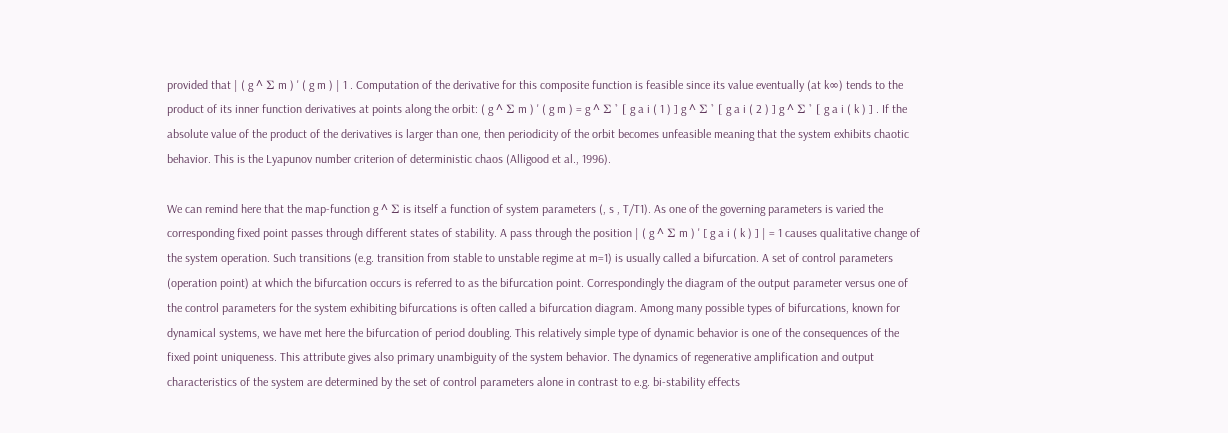provided that | ( g ^ Σ m ) ' ( g m ) | 1 . Computation of the derivative for this composite function is feasible since its value eventually (at k∞) tends to the product of its inner function derivatives at points along the orbit: ( g ^ Σ m ) ' ( g m ) = g ^ Σ ' [ g a i ( 1 ) ] g ^ Σ ' [ g a i ( 2 ) ] g ^ Σ ' [ g a i ( k ) ] . If the absolute value of the product of the derivatives is larger than one, then periodicity of the orbit becomes unfeasible meaning that the system exhibits chaotic behavior. This is the Lyapunov number criterion of deterministic chaos (Alligood et al., 1996).

We can remind here that the map-function g ^ Σ is itself a function of system parameters (, s , T/T1). As one of the governing parameters is varied the corresponding fixed point passes through different states of stability. A pass through the position | ( g ^ Σ m ) ' [ g a i ( k ) ] | = 1 causes qualitative change of the system operation. Such transitions (e.g. transition from stable to unstable regime at m=1) is usually called a bifurcation. A set of control parameters (operation point) at which the bifurcation occurs is referred to as the bifurcation point. Correspondingly the diagram of the output parameter versus one of the control parameters for the system exhibiting bifurcations is often called a bifurcation diagram. Among many possible types of bifurcations, known for dynamical systems, we have met here the bifurcation of period doubling. This relatively simple type of dynamic behavior is one of the consequences of the fixed point uniqueness. This attribute gives also primary unambiguity of the system behavior. The dynamics of regenerative amplification and output characteristics of the system are determined by the set of control parameters alone in contrast to e.g. bi-stability effects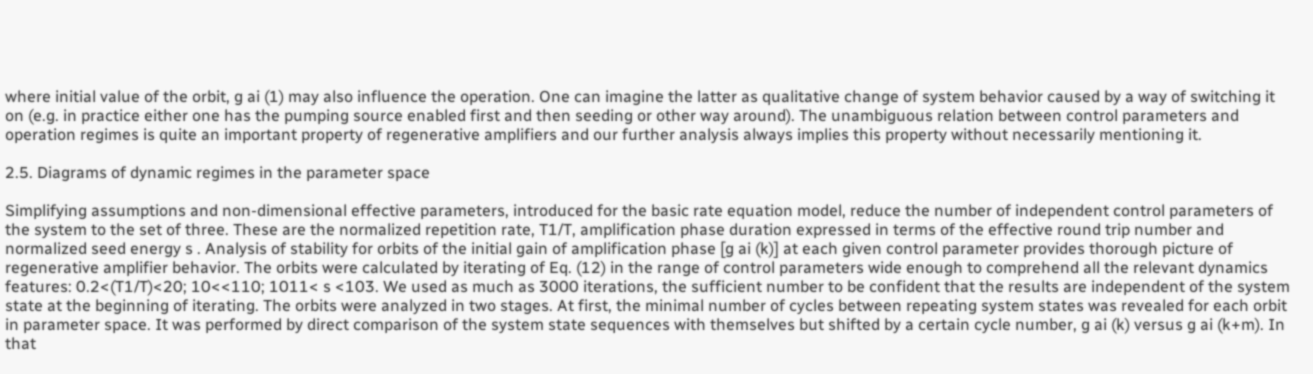where initial value of the orbit, g ai (1) may also influence the operation. One can imagine the latter as qualitative change of system behavior caused by a way of switching it on (e.g. in practice either one has the pumping source enabled first and then seeding or other way around). The unambiguous relation between control parameters and operation regimes is quite an important property of regenerative amplifiers and our further analysis always implies this property without necessarily mentioning it.

2.5. Diagrams of dynamic regimes in the parameter space

Simplifying assumptions and non-dimensional effective parameters, introduced for the basic rate equation model, reduce the number of independent control parameters of the system to the set of three. These are the normalized repetition rate, T1/T, amplification phase duration expressed in terms of the effective round trip number and normalized seed energy s . Analysis of stability for orbits of the initial gain of amplification phase [g ai (k)] at each given control parameter provides thorough picture of regenerative amplifier behavior. The orbits were calculated by iterating of Eq. (12) in the range of control parameters wide enough to comprehend all the relevant dynamics features: 0.2<(T1/T)<20; 10<<110; 1011< s <103. We used as much as 3000 iterations, the sufficient number to be confident that the results are independent of the system state at the beginning of iterating. The orbits were analyzed in two stages. At first, the minimal number of cycles between repeating system states was revealed for each orbit in parameter space. It was performed by direct comparison of the system state sequences with themselves but shifted by a certain cycle number, g ai (k) versus g ai (k+m). In that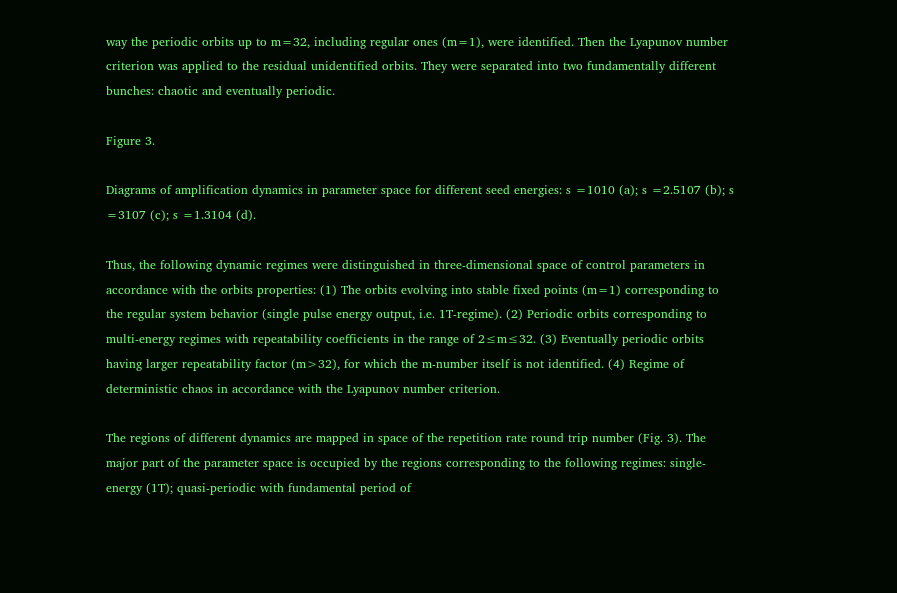way the periodic orbits up to m=32, including regular ones (m=1), were identified. Then the Lyapunov number criterion was applied to the residual unidentified orbits. They were separated into two fundamentally different bunches: chaotic and eventually periodic.

Figure 3.

Diagrams of amplification dynamics in parameter space for different seed energies: s =1010 (a); s =2.5107 (b); s =3107 (c); s =1.3104 (d).

Thus, the following dynamic regimes were distinguished in three-dimensional space of control parameters in accordance with the orbits properties: (1) The orbits evolving into stable fixed points (m=1) corresponding to the regular system behavior (single pulse energy output, i.e. 1T-regime). (2) Periodic orbits corresponding to multi-energy regimes with repeatability coefficients in the range of 2≤m≤32. (3) Eventually periodic orbits having larger repeatability factor (m>32), for which the m-number itself is not identified. (4) Regime of deterministic chaos in accordance with the Lyapunov number criterion.

The regions of different dynamics are mapped in space of the repetition rate round trip number (Fig. 3). The major part of the parameter space is occupied by the regions corresponding to the following regimes: single-energy (1T); quasi-periodic with fundamental period of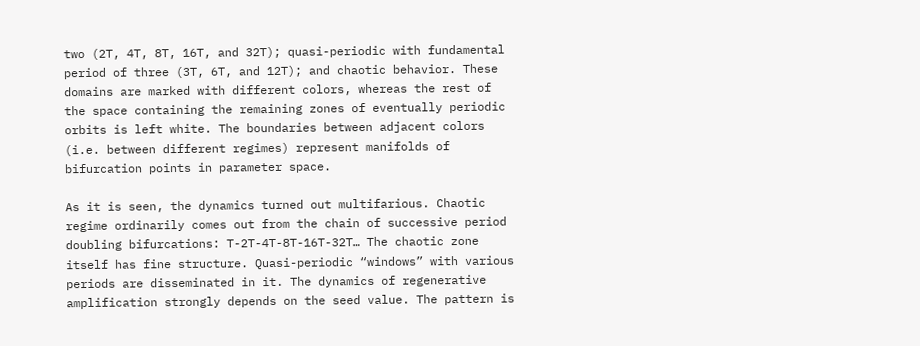two (2T, 4T, 8T, 16T, and 32T); quasi-periodic with fundamental period of three (3T, 6T, and 12T); and chaotic behavior. These domains are marked with different colors, whereas the rest of the space containing the remaining zones of eventually periodic orbits is left white. The boundaries between adjacent colors (i.e. between different regimes) represent manifolds of bifurcation points in parameter space.

As it is seen, the dynamics turned out multifarious. Chaotic regime ordinarily comes out from the chain of successive period doubling bifurcations: T-2T-4T-8T-16T-32T… The chaotic zone itself has fine structure. Quasi-periodic “windows” with various periods are disseminated in it. The dynamics of regenerative amplification strongly depends on the seed value. The pattern is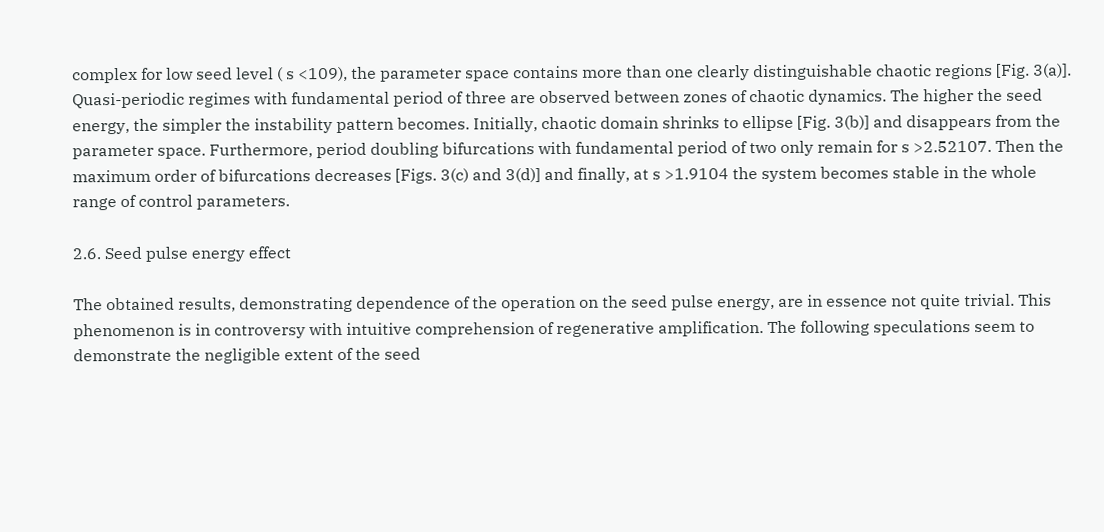complex for low seed level ( s <109), the parameter space contains more than one clearly distinguishable chaotic regions [Fig. 3(a)]. Quasi-periodic regimes with fundamental period of three are observed between zones of chaotic dynamics. The higher the seed energy, the simpler the instability pattern becomes. Initially, chaotic domain shrinks to ellipse [Fig. 3(b)] and disappears from the parameter space. Furthermore, period doubling bifurcations with fundamental period of two only remain for s >2.52107. Then the maximum order of bifurcations decreases [Figs. 3(c) and 3(d)] and finally, at s >1.9104 the system becomes stable in the whole range of control parameters.

2.6. Seed pulse energy effect

The obtained results, demonstrating dependence of the operation on the seed pulse energy, are in essence not quite trivial. This phenomenon is in controversy with intuitive comprehension of regenerative amplification. The following speculations seem to demonstrate the negligible extent of the seed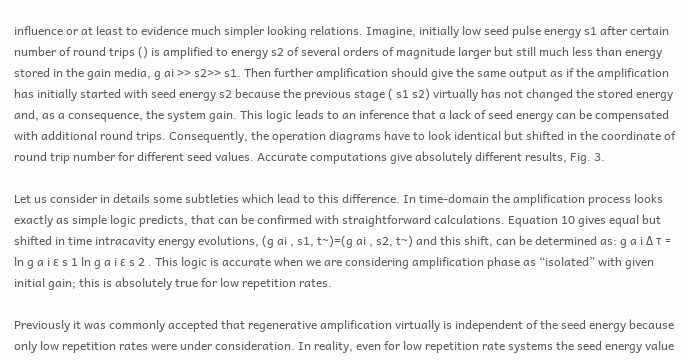influence or at least to evidence much simpler looking relations. Imagine, initially low seed pulse energy s1 after certain number of round trips () is amplified to energy s2 of several orders of magnitude larger but still much less than energy stored in the gain media, g ai >> s2>> s1. Then further amplification should give the same output as if the amplification has initially started with seed energy s2 because the previous stage ( s1 s2) virtually has not changed the stored energy and, as a consequence, the system gain. This logic leads to an inference that a lack of seed energy can be compensated with additional round trips. Consequently, the operation diagrams have to look identical but shifted in the coordinate of round trip number for different seed values. Accurate computations give absolutely different results, Fig. 3.

Let us consider in details some subtleties which lead to this difference. In time-domain the amplification process looks exactly as simple logic predicts, that can be confirmed with straightforward calculations. Equation 10 gives equal but shifted in time intracavity energy evolutions, (g ai , s1, t~)=(g ai , s2, t~) and this shift, can be determined as: g a i Δ τ = ln g a i ε s 1 ln g a i ε s 2 . This logic is accurate when we are considering amplification phase as “isolated” with given initial gain; this is absolutely true for low repetition rates.

Previously it was commonly accepted that regenerative amplification virtually is independent of the seed energy because only low repetition rates were under consideration. In reality, even for low repetition rate systems the seed energy value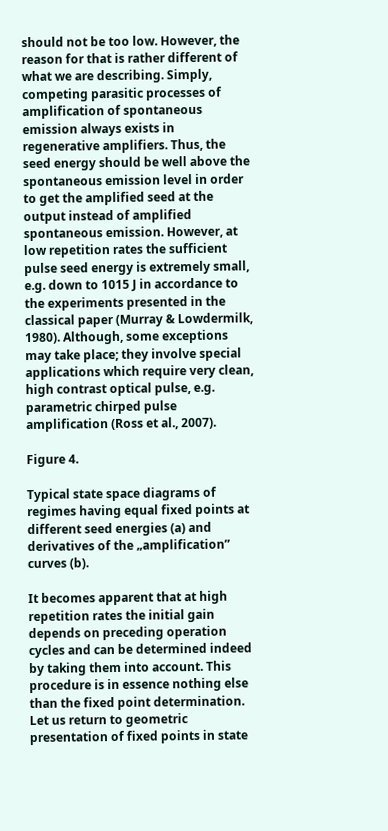should not be too low. However, the reason for that is rather different of what we are describing. Simply, competing parasitic processes of amplification of spontaneous emission always exists in regenerative amplifiers. Thus, the seed energy should be well above the spontaneous emission level in order to get the amplified seed at the output instead of amplified spontaneous emission. However, at low repetition rates the sufficient pulse seed energy is extremely small, e.g. down to 1015 J in accordance to the experiments presented in the classical paper (Murray & Lowdermilk, 1980). Although, some exceptions may take place; they involve special applications which require very clean, high contrast optical pulse, e.g. parametric chirped pulse amplification (Ross et al., 2007).

Figure 4.

Typical state space diagrams of regimes having equal fixed points at different seed energies (a) and derivatives of the „amplification” curves (b).

It becomes apparent that at high repetition rates the initial gain depends on preceding operation cycles and can be determined indeed by taking them into account. This procedure is in essence nothing else than the fixed point determination. Let us return to geometric presentation of fixed points in state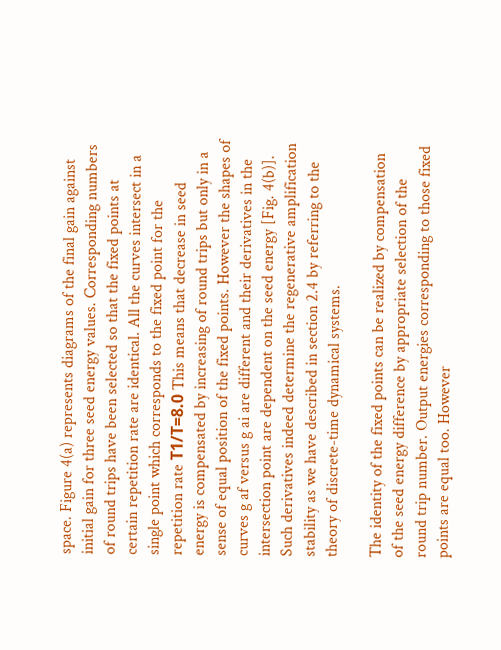space. Figure 4(a) represents diagrams of the final gain against initial gain for three seed energy values. Corresponding numbers of round trips have been selected so that the fixed points at certain repetition rate are identical. All the curves intersect in a single point which corresponds to the fixed point for the repetition rate Т1/Т=8.0 This means that decrease in seed energy is compensated by increasing of round trips but only in a sense of equal position of the fixed points. However the shapes of curves g af versus g ai are different and their derivatives in the intersection point are dependent on the seed energy [Fig. 4(b)]. Such derivatives indeed determine the regenerative amplification stability as we have described in section 2.4 by referring to the theory of discrete-time dynamical systems.

The identity of the fixed points can be realized by compensation of the seed energy difference by appropriate selection of the round trip number. Output energies corresponding to those fixed points are equal too. However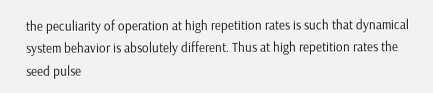the peculiarity of operation at high repetition rates is such that dynamical system behavior is absolutely different. Thus at high repetition rates the seed pulse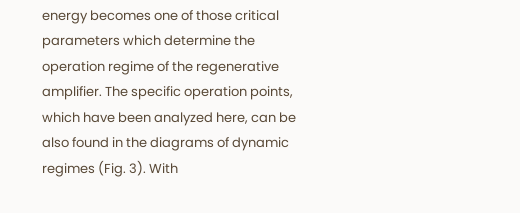energy becomes one of those critical parameters which determine the operation regime of the regenerative amplifier. The specific operation points, which have been analyzed here, can be also found in the diagrams of dynamic regimes (Fig. 3). With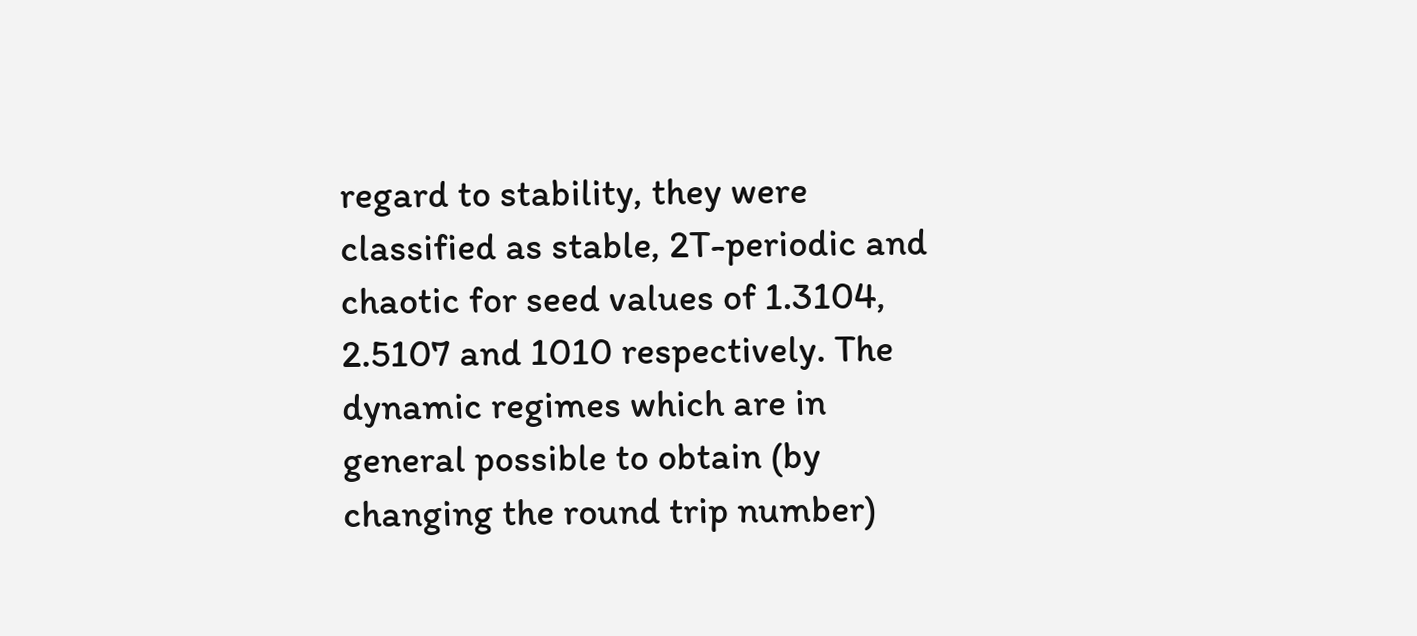regard to stability, they were classified as stable, 2T-periodic and chaotic for seed values of 1.3104, 2.5107 and 1010 respectively. The dynamic regimes which are in general possible to obtain (by changing the round trip number)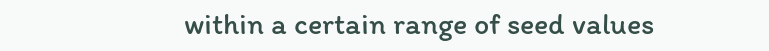within a certain range of seed values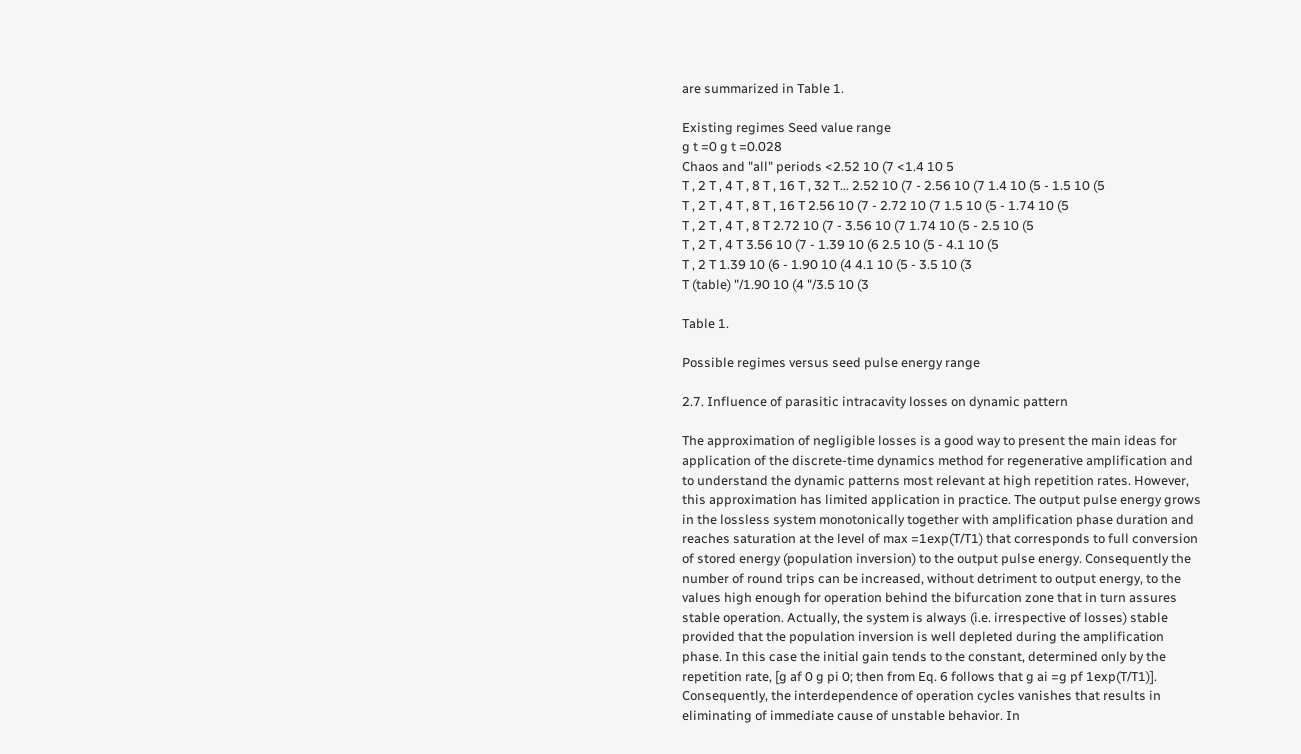are summarized in Table 1.

Existing regimes Seed value range
g t =0 g t =0.028
Chaos and "all" periods <2.52 10 (7 <1.4 10 5
T , 2 T , 4 T , 8 T , 16 T , 32 T... 2.52 10 (7 - 2.56 10 (7 1.4 10 (5 - 1.5 10 (5
T , 2 T , 4 T , 8 T , 16 T 2.56 10 (7 - 2.72 10 (7 1.5 10 (5 - 1.74 10 (5
T , 2 T , 4 T , 8 T 2.72 10 (7 - 3.56 10 (7 1.74 10 (5 - 2.5 10 (5
T , 2 T , 4 T 3.56 10 (7 - 1.39 10 (6 2.5 10 (5 - 4.1 10 (5
T , 2 T 1.39 10 (6 - 1.90 10 (4 4.1 10 (5 - 3.5 10 (3
T (table) "/1.90 10 (4 "/3.5 10 (3

Table 1.

Possible regimes versus seed pulse energy range

2.7. Influence of parasitic intracavity losses on dynamic pattern

The approximation of negligible losses is a good way to present the main ideas for application of the discrete-time dynamics method for regenerative amplification and to understand the dynamic patterns most relevant at high repetition rates. However, this approximation has limited application in practice. The output pulse energy grows in the lossless system monotonically together with amplification phase duration and reaches saturation at the level of max =1exp(T/T1) that corresponds to full conversion of stored energy (population inversion) to the output pulse energy. Consequently the number of round trips can be increased, without detriment to output energy, to the values high enough for operation behind the bifurcation zone that in turn assures stable operation. Actually, the system is always (i.e. irrespective of losses) stable provided that the population inversion is well depleted during the amplification phase. In this case the initial gain tends to the constant, determined only by the repetition rate, [g af 0 g pi 0; then from Eq. 6 follows that g ai =g pf 1exp(T/T1)]. Consequently, the interdependence of operation cycles vanishes that results in eliminating of immediate cause of unstable behavior. In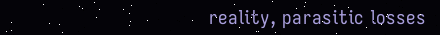reality, parasitic losses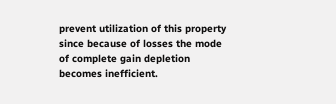prevent utilization of this property since because of losses the mode of complete gain depletion becomes inefficient.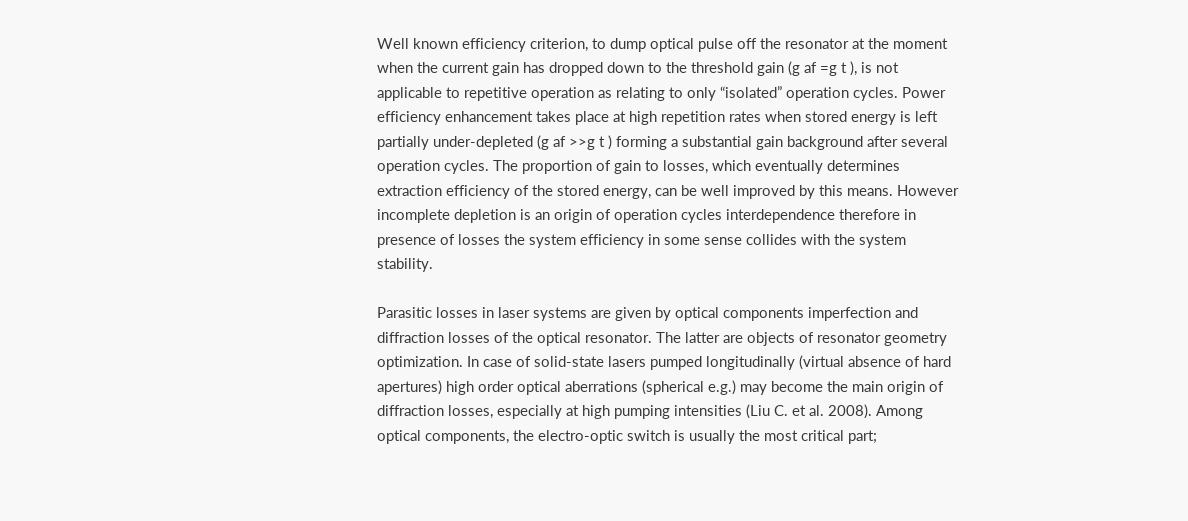Well known efficiency criterion, to dump optical pulse off the resonator at the moment when the current gain has dropped down to the threshold gain (g af =g t ), is not applicable to repetitive operation as relating to only “isolated” operation cycles. Power efficiency enhancement takes place at high repetition rates when stored energy is left partially under-depleted (g af >>g t ) forming a substantial gain background after several operation cycles. The proportion of gain to losses, which eventually determines extraction efficiency of the stored energy, can be well improved by this means. However incomplete depletion is an origin of operation cycles interdependence therefore in presence of losses the system efficiency in some sense collides with the system stability.

Parasitic losses in laser systems are given by optical components imperfection and diffraction losses of the optical resonator. The latter are objects of resonator geometry optimization. In case of solid-state lasers pumped longitudinally (virtual absence of hard apertures) high order optical aberrations (spherical e.g.) may become the main origin of diffraction losses, especially at high pumping intensities (Liu C. et al. 2008). Among optical components, the electro-optic switch is usually the most critical part;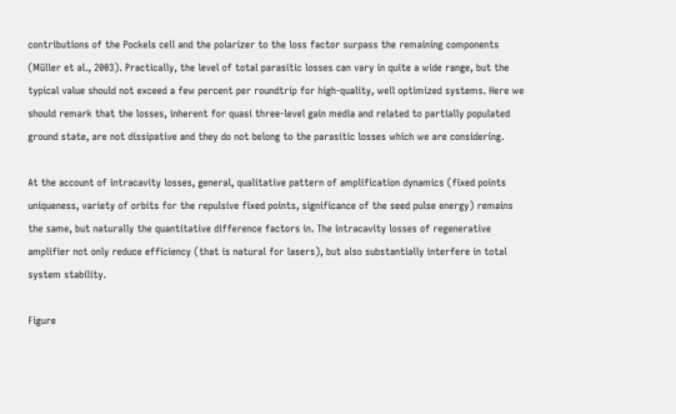contributions of the Pockels cell and the polarizer to the loss factor surpass the remaining components (Müller et al., 2003). Practically, the level of total parasitic losses can vary in quite a wide range, but the typical value should not exceed a few percent per roundtrip for high-quality, well optimized systems. Here we should remark that the losses, inherent for quasi three-level gain media and related to partially populated ground state, are not dissipative and they do not belong to the parasitic losses which we are considering.

At the account of intracavity losses, general, qualitative pattern of amplification dynamics (fixed points uniqueness, variety of orbits for the repulsive fixed points, significance of the seed pulse energy) remains the same, but naturally the quantitative difference factors in. The intracavity losses of regenerative amplifier not only reduce efficiency (that is natural for lasers), but also substantially interfere in total system stability.

Figure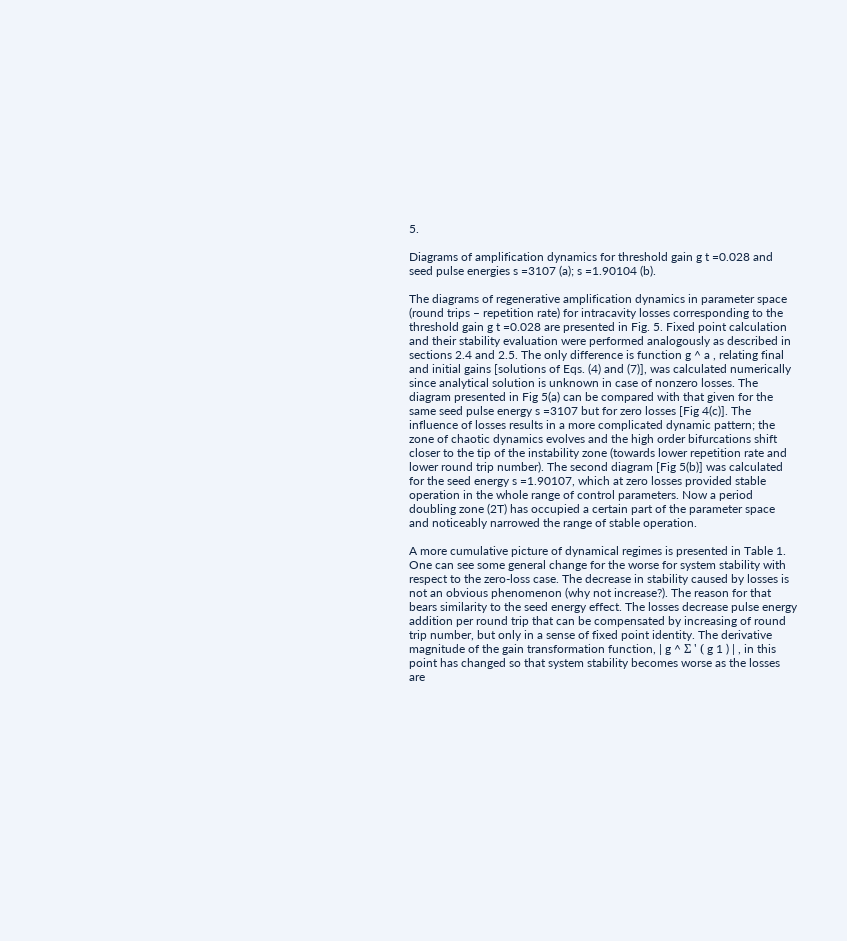5.

Diagrams of amplification dynamics for threshold gain g t =0.028 and seed pulse energies s =3107 (a); s =1.90104 (b).

The diagrams of regenerative amplification dynamics in parameter space (round trips – repetition rate) for intracavity losses corresponding to the threshold gain g t =0.028 are presented in Fig. 5. Fixed point calculation and their stability evaluation were performed analogously as described in sections 2.4 and 2.5. The only difference is function g ^ a , relating final and initial gains [solutions of Eqs. (4) and (7)], was calculated numerically since analytical solution is unknown in case of nonzero losses. The diagram presented in Fig 5(a) can be compared with that given for the same seed pulse energy s =3107 but for zero losses [Fig 4(c)]. The influence of losses results in a more complicated dynamic pattern; the zone of chaotic dynamics evolves and the high order bifurcations shift closer to the tip of the instability zone (towards lower repetition rate and lower round trip number). The second diagram [Fig 5(b)] was calculated for the seed energy s =1.90107, which at zero losses provided stable operation in the whole range of control parameters. Now a period doubling zone (2T) has occupied a certain part of the parameter space and noticeably narrowed the range of stable operation.

A more cumulative picture of dynamical regimes is presented in Table 1. One can see some general change for the worse for system stability with respect to the zero-loss case. The decrease in stability caused by losses is not an obvious phenomenon (why not increase?). The reason for that bears similarity to the seed energy effect. The losses decrease pulse energy addition per round trip that can be compensated by increasing of round trip number, but only in a sense of fixed point identity. The derivative magnitude of the gain transformation function, | g ^ Σ ' ( g 1 ) | , in this point has changed so that system stability becomes worse as the losses are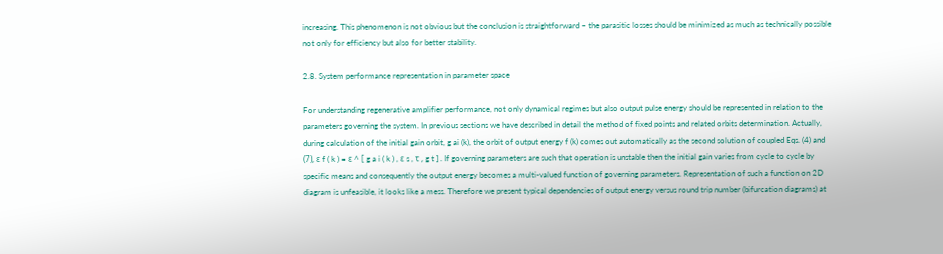increasing. This phenomenon is not obvious but the conclusion is straightforward – the parasitic losses should be minimized as much as technically possible not only for efficiency but also for better stability.

2.8. System performance representation in parameter space

For understanding regenerative amplifier performance, not only dynamical regimes but also output pulse energy should be represented in relation to the parameters governing the system. In previous sections we have described in detail the method of fixed points and related orbits determination. Actually, during calculation of the initial gain orbit, g ai (k), the orbit of output energy f (k) comes out automatically as the second solution of coupled Eqs. (4) and (7), ε f ( k ) = ε ^ [ g a i ( k ) , ε s , τ , g t ] . If governing parameters are such that operation is unstable then the initial gain varies from cycle to cycle by specific means and consequently the output energy becomes a multi-valued function of governing parameters. Representation of such a function on 2D diagram is unfeasible, it looks like a mess. Therefore we present typical dependencies of output energy versus round trip number (bifurcation diagrams) at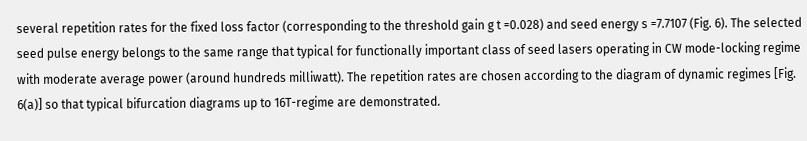several repetition rates for the fixed loss factor (corresponding to the threshold gain g t =0.028) and seed energy s =7.7107 (Fig. 6). The selected seed pulse energy belongs to the same range that typical for functionally important class of seed lasers operating in CW mode-locking regime with moderate average power (around hundreds milliwatt). The repetition rates are chosen according to the diagram of dynamic regimes [Fig. 6(a)] so that typical bifurcation diagrams up to 16T-regime are demonstrated.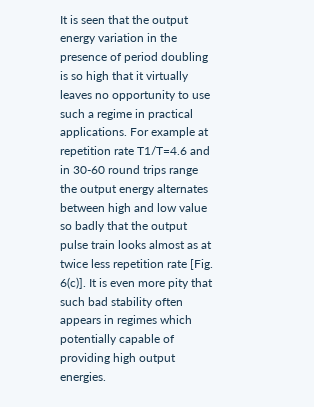It is seen that the output energy variation in the presence of period doubling is so high that it virtually leaves no opportunity to use such a regime in practical applications. For example at repetition rate T1/T=4.6 and in 30-60 round trips range the output energy alternates between high and low value so badly that the output pulse train looks almost as at twice less repetition rate [Fig. 6(c)]. It is even more pity that such bad stability often appears in regimes which potentially capable of providing high output energies.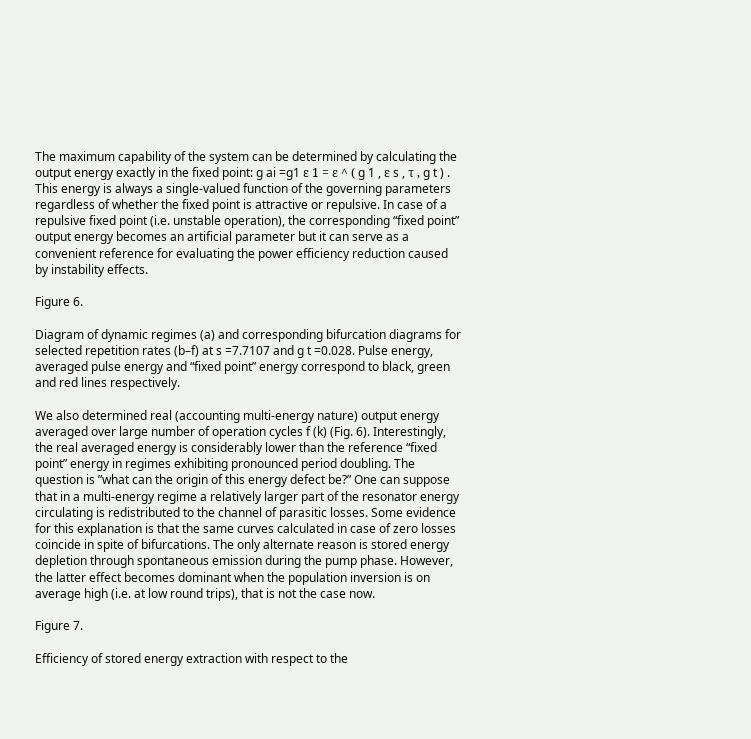The maximum capability of the system can be determined by calculating the output energy exactly in the fixed point: g ai =g1 ε 1 = ε ^ ( g 1 , ε s , τ , g t ) . This energy is always a single-valued function of the governing parameters regardless of whether the fixed point is attractive or repulsive. In case of a repulsive fixed point (i.e. unstable operation), the corresponding “fixed point” output energy becomes an artificial parameter but it can serve as a convenient reference for evaluating the power efficiency reduction caused by instability effects.

Figure 6.

Diagram of dynamic regimes (a) and corresponding bifurcation diagrams for selected repetition rates (b–f) at s =7.7107 and g t =0.028. Pulse energy, averaged pulse energy and “fixed point” energy correspond to black, green and red lines respectively.

We also determined real (accounting multi-energy nature) output energy averaged over large number of operation cycles f (k) (Fig. 6). Interestingly, the real averaged energy is considerably lower than the reference “fixed point” energy in regimes exhibiting pronounced period doubling. The question is ”what can the origin of this energy defect be?” One can suppose that in a multi-energy regime a relatively larger part of the resonator energy circulating is redistributed to the channel of parasitic losses. Some evidence for this explanation is that the same curves calculated in case of zero losses coincide in spite of bifurcations. The only alternate reason is stored energy depletion through spontaneous emission during the pump phase. However, the latter effect becomes dominant when the population inversion is on average high (i.e. at low round trips), that is not the case now.

Figure 7.

Efficiency of stored energy extraction with respect to the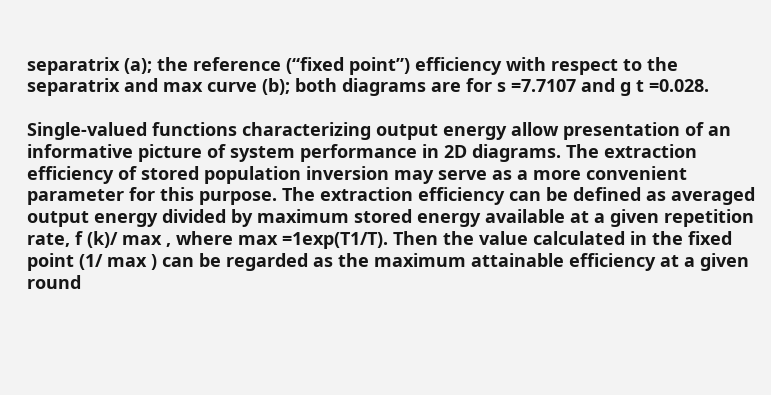separatrix (a); the reference (“fixed point”) efficiency with respect to the separatrix and max curve (b); both diagrams are for s =7.7107 and g t =0.028.

Single-valued functions characterizing output energy allow presentation of an informative picture of system performance in 2D diagrams. The extraction efficiency of stored population inversion may serve as a more convenient parameter for this purpose. The extraction efficiency can be defined as averaged output energy divided by maximum stored energy available at a given repetition rate, f (k)/ max , where max =1exp(T1/T). Then the value calculated in the fixed point (1/ max ) can be regarded as the maximum attainable efficiency at a given round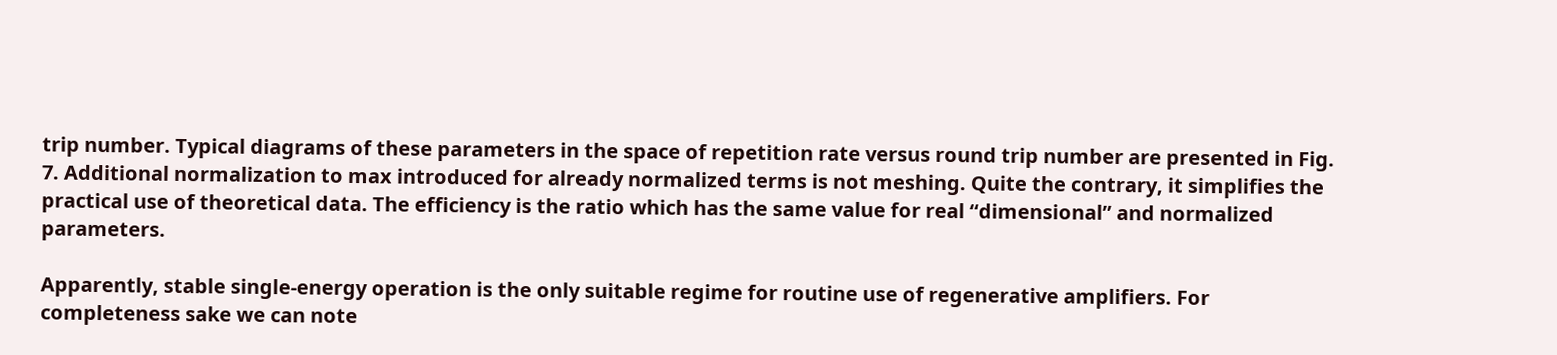trip number. Typical diagrams of these parameters in the space of repetition rate versus round trip number are presented in Fig. 7. Additional normalization to max introduced for already normalized terms is not meshing. Quite the contrary, it simplifies the practical use of theoretical data. The efficiency is the ratio which has the same value for real “dimensional” and normalized parameters.

Apparently, stable single-energy operation is the only suitable regime for routine use of regenerative amplifiers. For completeness sake we can note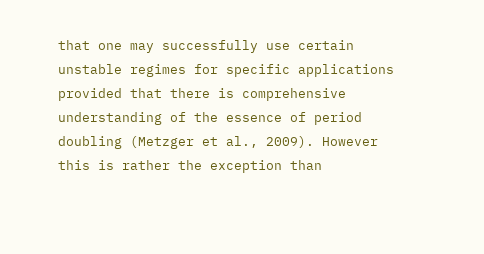that one may successfully use certain unstable regimes for specific applications provided that there is comprehensive understanding of the essence of period doubling (Metzger et al., 2009). However this is rather the exception than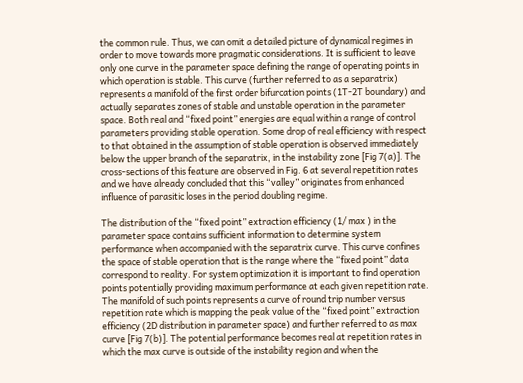the common rule. Thus, we can omit a detailed picture of dynamical regimes in order to move towards more pragmatic considerations. It is sufficient to leave only one curve in the parameter space defining the range of operating points in which operation is stable. This curve (further referred to as a separatrix) represents a manifold of the first order bifurcation points (1T-2T boundary) and actually separates zones of stable and unstable operation in the parameter space. Both real and “fixed point” energies are equal within a range of control parameters providing stable operation. Some drop of real efficiency with respect to that obtained in the assumption of stable operation is observed immediately below the upper branch of the separatrix, in the instability zone [Fig 7(a)]. The cross-sections of this feature are observed in Fig. 6 at several repetition rates and we have already concluded that this “valley” originates from enhanced influence of parasitic loses in the period doubling regime.

The distribution of the “fixed point” extraction efficiency (1/ max ) in the parameter space contains sufficient information to determine system performance when accompanied with the separatrix curve. This curve confines the space of stable operation that is the range where the “fixed point” data correspond to reality. For system optimization it is important to find operation points potentially providing maximum performance at each given repetition rate. The manifold of such points represents a curve of round trip number versus repetition rate which is mapping the peak value of the “fixed point” extraction efficiency (2D distribution in parameter space) and further referred to as max curve [Fig 7(b)]. The potential performance becomes real at repetition rates in which the max curve is outside of the instability region and when the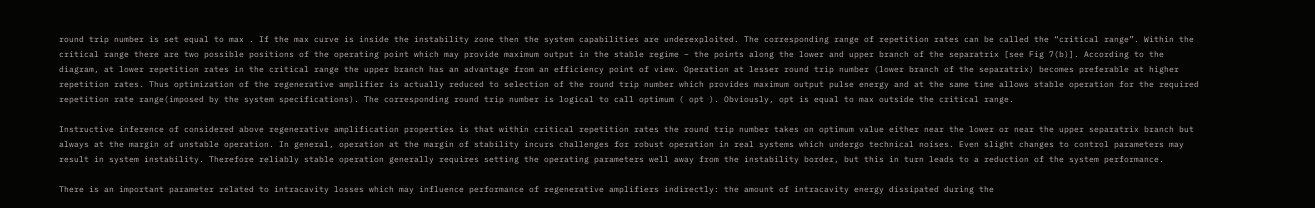round trip number is set equal to max . If the max curve is inside the instability zone then the system capabilities are underexploited. The corresponding range of repetition rates can be called the “critical range”. Within the critical range there are two possible positions of the operating point which may provide maximum output in the stable regime – the points along the lower and upper branch of the separatrix [see Fig 7(b)]. According to the diagram, at lower repetition rates in the critical range the upper branch has an advantage from an efficiency point of view. Operation at lesser round trip number (lower branch of the separatrix) becomes preferable at higher repetition rates. Thus optimization of the regenerative amplifier is actually reduced to selection of the round trip number which provides maximum output pulse energy and at the same time allows stable operation for the required repetition rate range(imposed by the system specifications). The corresponding round trip number is logical to call optimum ( opt ). Obviously, opt is equal to max outside the critical range.

Instructive inference of considered above regenerative amplification properties is that within critical repetition rates the round trip number takes on optimum value either near the lower or near the upper separatrix branch but always at the margin of unstable operation. In general, operation at the margin of stability incurs challenges for robust operation in real systems which undergo technical noises. Even slight changes to control parameters may result in system instability. Therefore reliably stable operation generally requires setting the operating parameters well away from the instability border, but this in turn leads to a reduction of the system performance.

There is an important parameter related to intracavity losses which may influence performance of regenerative amplifiers indirectly: the amount of intracavity energy dissipated during the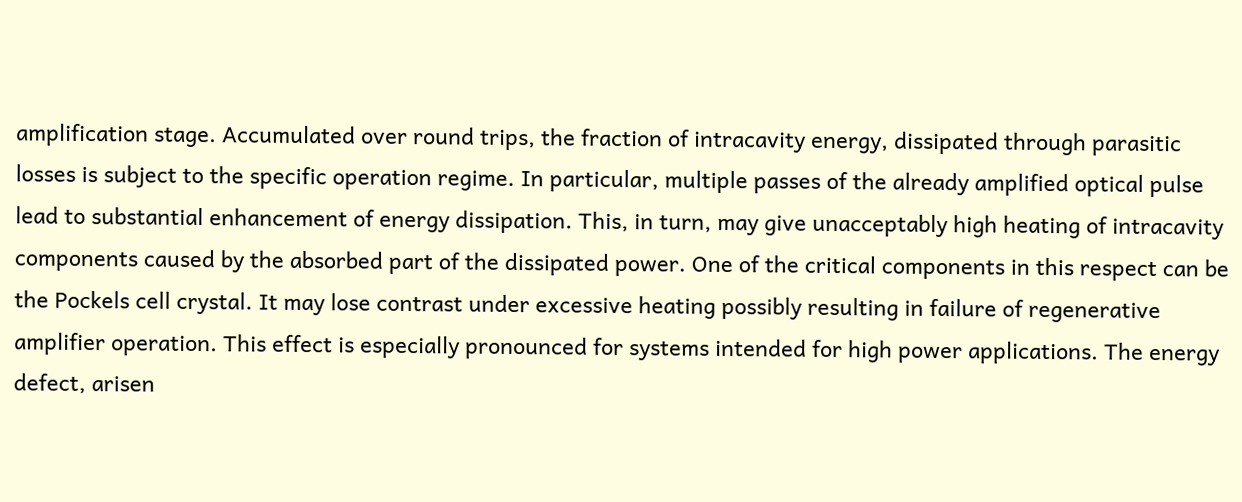amplification stage. Accumulated over round trips, the fraction of intracavity energy, dissipated through parasitic losses is subject to the specific operation regime. In particular, multiple passes of the already amplified optical pulse lead to substantial enhancement of energy dissipation. This, in turn, may give unacceptably high heating of intracavity components caused by the absorbed part of the dissipated power. One of the critical components in this respect can be the Pockels cell crystal. It may lose contrast under excessive heating possibly resulting in failure of regenerative amplifier operation. This effect is especially pronounced for systems intended for high power applications. The energy defect, arisen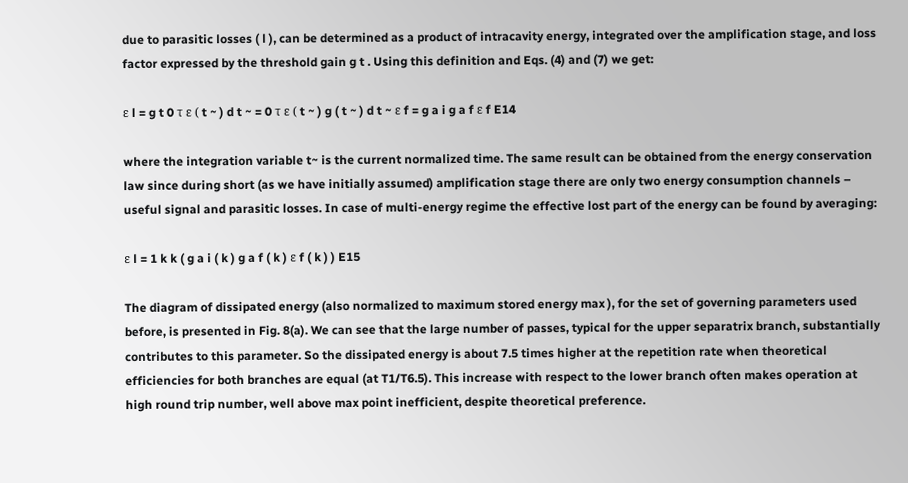due to parasitic losses ( l ), can be determined as a product of intracavity energy, integrated over the amplification stage, and loss factor expressed by the threshold gain g t . Using this definition and Eqs. (4) and (7) we get:

ε l = g t 0 τ ε ( t ~ ) d t ~ = 0 τ ε ( t ~ ) g ( t ~ ) d t ~ ε f = g a i g a f ε f E14

where the integration variable t~ is the current normalized time. The same result can be obtained from the energy conservation law since during short (as we have initially assumed) amplification stage there are only two energy consumption channels – useful signal and parasitic losses. In case of multi-energy regime the effective lost part of the energy can be found by averaging:

ε l = 1 k k ( g a i ( k ) g a f ( k ) ε f ( k ) ) E15

The diagram of dissipated energy (also normalized to maximum stored energy max ), for the set of governing parameters used before, is presented in Fig. 8(a). We can see that the large number of passes, typical for the upper separatrix branch, substantially contributes to this parameter. So the dissipated energy is about 7.5 times higher at the repetition rate when theoretical efficiencies for both branches are equal (at T1/T6.5). This increase with respect to the lower branch often makes operation at high round trip number, well above max point inefficient, despite theoretical preference.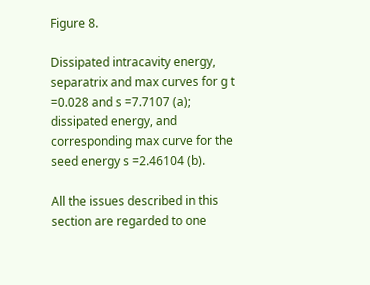Figure 8.

Dissipated intracavity energy, separatrix and max curves for g t =0.028 and s =7.7107 (a); dissipated energy, and corresponding max curve for the seed energy s =2.46104 (b).

All the issues described in this section are regarded to one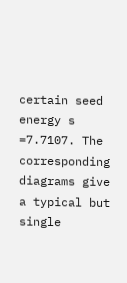certain seed energy s =7.7107. The corresponding diagrams give a typical but single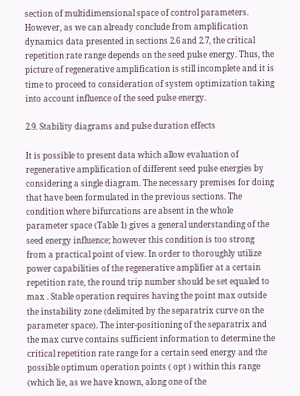section of multidimensional space of control parameters. However, as we can already conclude from amplification dynamics data presented in sections 2.6 and 2.7, the critical repetition rate range depends on the seed pulse energy. Thus, the picture of regenerative amplification is still incomplete and it is time to proceed to consideration of system optimization taking into account influence of the seed pulse energy.

2.9. Stability diagrams and pulse duration effects

It is possible to present data which allow evaluation of regenerative amplification of different seed pulse energies by considering a single diagram. The necessary premises for doing that have been formulated in the previous sections. The condition where bifurcations are absent in the whole parameter space (Table 1) gives a general understanding of the seed energy influence; however this condition is too strong from a practical point of view. In order to thoroughly utilize power capabilities of the regenerative amplifier at a certain repetition rate, the round trip number should be set equaled to max . Stable operation requires having the point max outside the instability zone (delimited by the separatrix curve on the parameter space). The inter-positioning of the separatrix and the max curve contains sufficient information to determine the critical repetition rate range for a certain seed energy and the possible optimum operation points ( opt ) within this range (which lie, as we have known, along one of the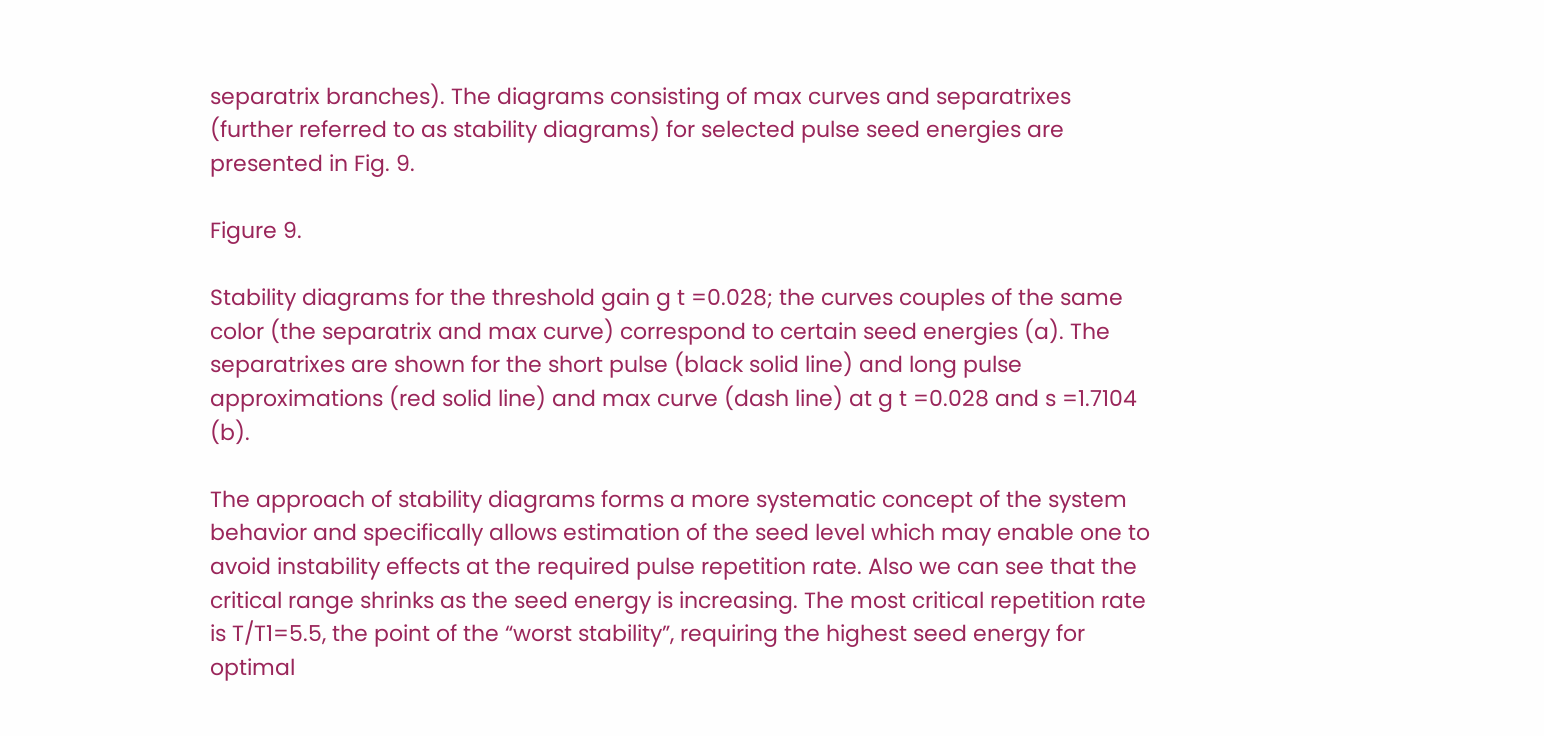separatrix branches). The diagrams consisting of max curves and separatrixes (further referred to as stability diagrams) for selected pulse seed energies are presented in Fig. 9.

Figure 9.

Stability diagrams for the threshold gain g t =0.028; the curves couples of the same color (the separatrix and max curve) correspond to certain seed energies (a). The separatrixes are shown for the short pulse (black solid line) and long pulse approximations (red solid line) and max curve (dash line) at g t =0.028 and s =1.7104 (b).

The approach of stability diagrams forms a more systematic concept of the system behavior and specifically allows estimation of the seed level which may enable one to avoid instability effects at the required pulse repetition rate. Also we can see that the critical range shrinks as the seed energy is increasing. The most critical repetition rate is T/T1=5.5, the point of the “worst stability”, requiring the highest seed energy for optimal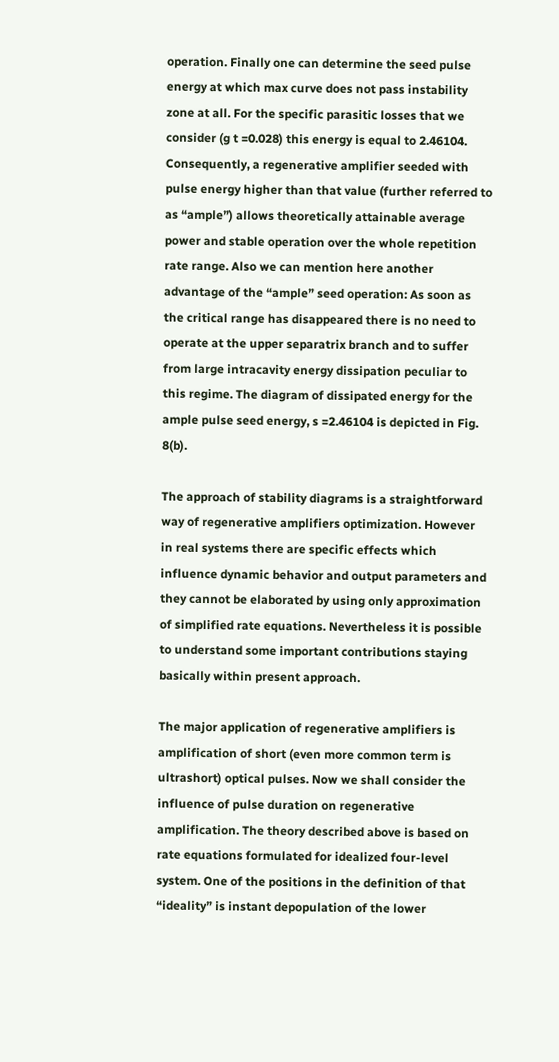operation. Finally one can determine the seed pulse energy at which max curve does not pass instability zone at all. For the specific parasitic losses that we consider (g t =0.028) this energy is equal to 2.46104. Consequently, a regenerative amplifier seeded with pulse energy higher than that value (further referred to as “ample”) allows theoretically attainable average power and stable operation over the whole repetition rate range. Also we can mention here another advantage of the “ample” seed operation: As soon as the critical range has disappeared there is no need to operate at the upper separatrix branch and to suffer from large intracavity energy dissipation peculiar to this regime. The diagram of dissipated energy for the ample pulse seed energy, s =2.46104 is depicted in Fig. 8(b).

The approach of stability diagrams is a straightforward way of regenerative amplifiers optimization. However in real systems there are specific effects which influence dynamic behavior and output parameters and they cannot be elaborated by using only approximation of simplified rate equations. Nevertheless it is possible to understand some important contributions staying basically within present approach.

The major application of regenerative amplifiers is amplification of short (even more common term is ultrashort) optical pulses. Now we shall consider the influence of pulse duration on regenerative amplification. The theory described above is based on rate equations formulated for idealized four-level system. One of the positions in the definition of that “ideality” is instant depopulation of the lower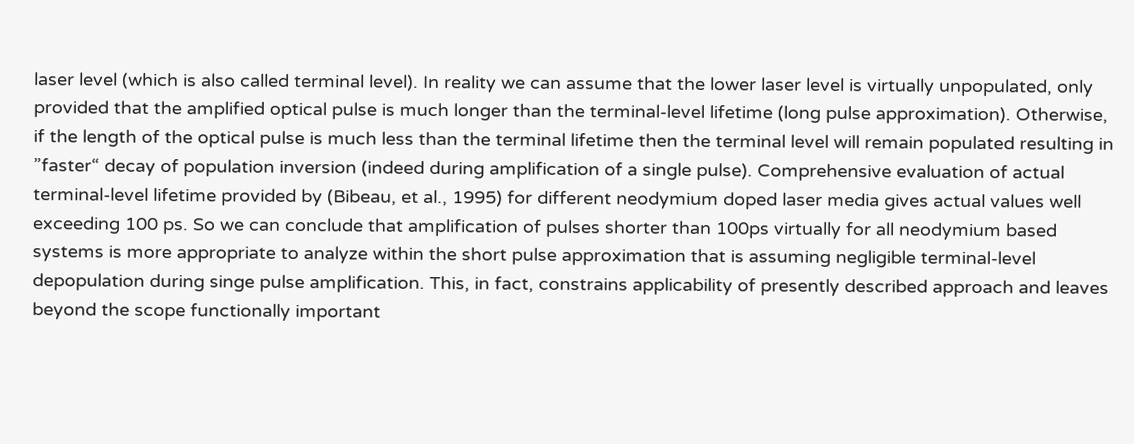laser level (which is also called terminal level). In reality we can assume that the lower laser level is virtually unpopulated, only provided that the amplified optical pulse is much longer than the terminal-level lifetime (long pulse approximation). Otherwise, if the length of the optical pulse is much less than the terminal lifetime then the terminal level will remain populated resulting in ”faster“ decay of population inversion (indeed during amplification of a single pulse). Comprehensive evaluation of actual terminal-level lifetime provided by (Bibeau, et al., 1995) for different neodymium doped laser media gives actual values well exceeding 100 ps. So we can conclude that amplification of pulses shorter than 100ps virtually for all neodymium based systems is more appropriate to analyze within the short pulse approximation that is assuming negligible terminal-level depopulation during singe pulse amplification. This, in fact, constrains applicability of presently described approach and leaves beyond the scope functionally important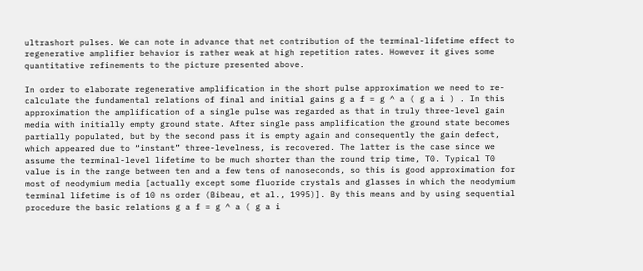ultrashort pulses. We can note in advance that net contribution of the terminal-lifetime effect to regenerative amplifier behavior is rather weak at high repetition rates. However it gives some quantitative refinements to the picture presented above.

In order to elaborate regenerative amplification in the short pulse approximation we need to re-calculate the fundamental relations of final and initial gains g a f = g ^ a ( g a i ) . In this approximation the amplification of a single pulse was regarded as that in truly three-level gain media with initially empty ground state. After single pass amplification the ground state becomes partially populated, but by the second pass it is empty again and consequently the gain defect, which appeared due to “instant” three-levelness, is recovered. The latter is the case since we assume the terminal-level lifetime to be much shorter than the round trip time, T0. Typical T0 value is in the range between ten and a few tens of nanoseconds, so this is good approximation for most of neodymium media [actually except some fluoride crystals and glasses in which the neodymium terminal lifetime is of 10 ns order (Bibeau, et al., 1995)]. By this means and by using sequential procedure the basic relations g a f = g ^ a ( g a i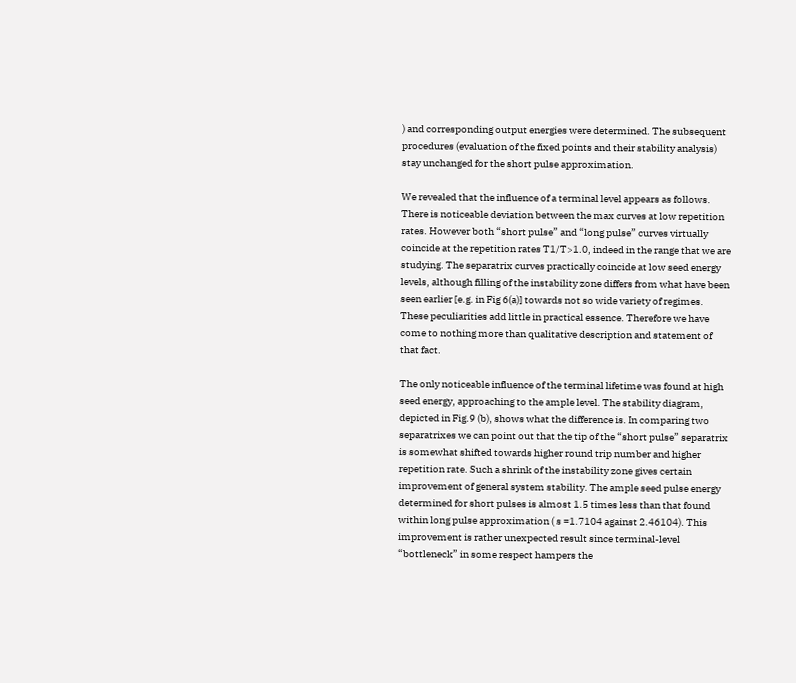) and corresponding output energies were determined. The subsequent procedures (evaluation of the fixed points and their stability analysis) stay unchanged for the short pulse approximation.

We revealed that the influence of a terminal level appears as follows. There is noticeable deviation between the max curves at low repetition rates. However both “short pulse” and “long pulse” curves virtually coincide at the repetition rates T1/T>1.0, indeed in the range that we are studying. The separatrix curves practically coincide at low seed energy levels, although filling of the instability zone differs from what have been seen earlier [e.g. in Fig 6(a)] towards not so wide variety of regimes. These peculiarities add little in practical essence. Therefore we have come to nothing more than qualitative description and statement of that fact.

The only noticeable influence of the terminal lifetime was found at high seed energy, approaching to the ample level. The stability diagram, depicted in Fig.9 (b), shows what the difference is. In comparing two separatrixes we can point out that the tip of the “short pulse” separatrix is somewhat shifted towards higher round trip number and higher repetition rate. Such a shrink of the instability zone gives certain improvement of general system stability. The ample seed pulse energy determined for short pulses is almost 1.5 times less than that found within long pulse approximation ( s =1.7104 against 2.46104). This improvement is rather unexpected result since terminal-level “bottleneck” in some respect hampers the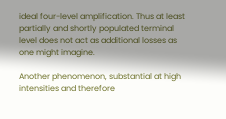ideal four-level amplification. Thus at least partially and shortly populated terminal level does not act as additional losses as one might imagine.

Another phenomenon, substantial at high intensities and therefore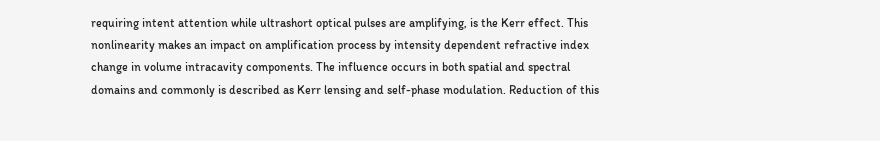requiring intent attention while ultrashort optical pulses are amplifying, is the Kerr effect. This nonlinearity makes an impact on amplification process by intensity dependent refractive index change in volume intracavity components. The influence occurs in both spatial and spectral domains and commonly is described as Kerr lensing and self-phase modulation. Reduction of this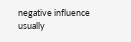negative influence usually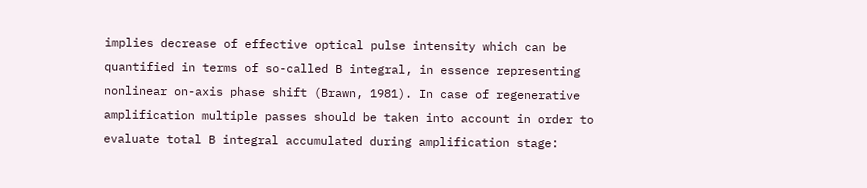implies decrease of effective optical pulse intensity which can be quantified in terms of so-called B integral, in essence representing nonlinear on-axis phase shift (Brawn, 1981). In case of regenerative amplification multiple passes should be taken into account in order to evaluate total B integral accumulated during amplification stage: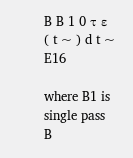B B 1 0 τ ε ( t ~ ) d t ~ E16

where B1 is single pass B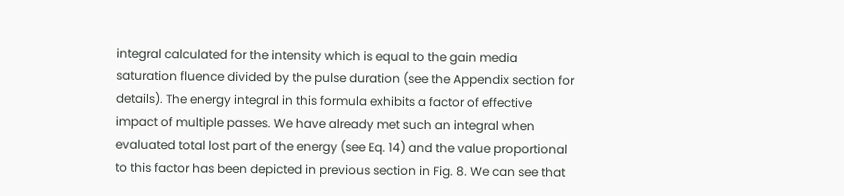integral calculated for the intensity which is equal to the gain media saturation fluence divided by the pulse duration (see the Appendix section for details). The energy integral in this formula exhibits a factor of effective impact of multiple passes. We have already met such an integral when evaluated total lost part of the energy (see Eq. 14) and the value proportional to this factor has been depicted in previous section in Fig. 8. We can see that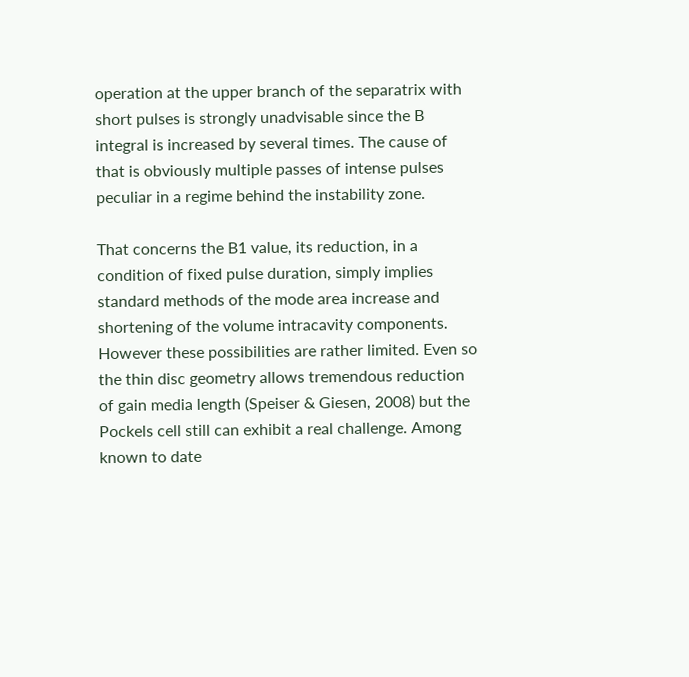operation at the upper branch of the separatrix with short pulses is strongly unadvisable since the B integral is increased by several times. The cause of that is obviously multiple passes of intense pulses peculiar in a regime behind the instability zone.

That concerns the B1 value, its reduction, in a condition of fixed pulse duration, simply implies standard methods of the mode area increase and shortening of the volume intracavity components. However these possibilities are rather limited. Even so the thin disc geometry allows tremendous reduction of gain media length (Speiser & Giesen, 2008) but the Pockels cell still can exhibit a real challenge. Among known to date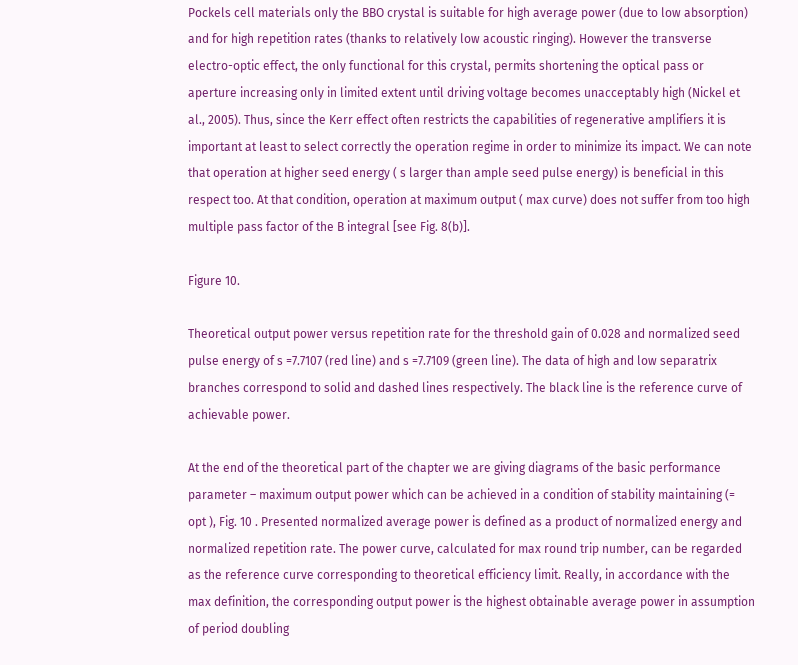Pockels cell materials only the BBO crystal is suitable for high average power (due to low absorption) and for high repetition rates (thanks to relatively low acoustic ringing). However the transverse electro-optic effect, the only functional for this crystal, permits shortening the optical pass or aperture increasing only in limited extent until driving voltage becomes unacceptably high (Nickel et al., 2005). Thus, since the Kerr effect often restricts the capabilities of regenerative amplifiers it is important at least to select correctly the operation regime in order to minimize its impact. We can note that operation at higher seed energy ( s larger than ample seed pulse energy) is beneficial in this respect too. At that condition, operation at maximum output ( max curve) does not suffer from too high multiple pass factor of the B integral [see Fig. 8(b)].

Figure 10.

Theoretical output power versus repetition rate for the threshold gain of 0.028 and normalized seed pulse energy of s =7.7107 (red line) and s =7.7109 (green line). The data of high and low separatrix branches correspond to solid and dashed lines respectively. The black line is the reference curve of achievable power.

At the end of the theoretical part of the chapter we are giving diagrams of the basic performance parameter – maximum output power which can be achieved in a condition of stability maintaining (= opt ), Fig. 10 . Presented normalized average power is defined as a product of normalized energy and normalized repetition rate. The power curve, calculated for max round trip number, can be regarded as the reference curve corresponding to theoretical efficiency limit. Really, in accordance with the max definition, the corresponding output power is the highest obtainable average power in assumption of period doubling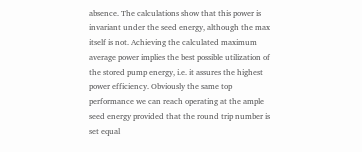absence. The calculations show that this power is invariant under the seed energy, although the max itself is not. Achieving the calculated maximum average power implies the best possible utilization of the stored pump energy, i.e. it assures the highest power efficiency. Obviously the same top performance we can reach operating at the ample seed energy provided that the round trip number is set equal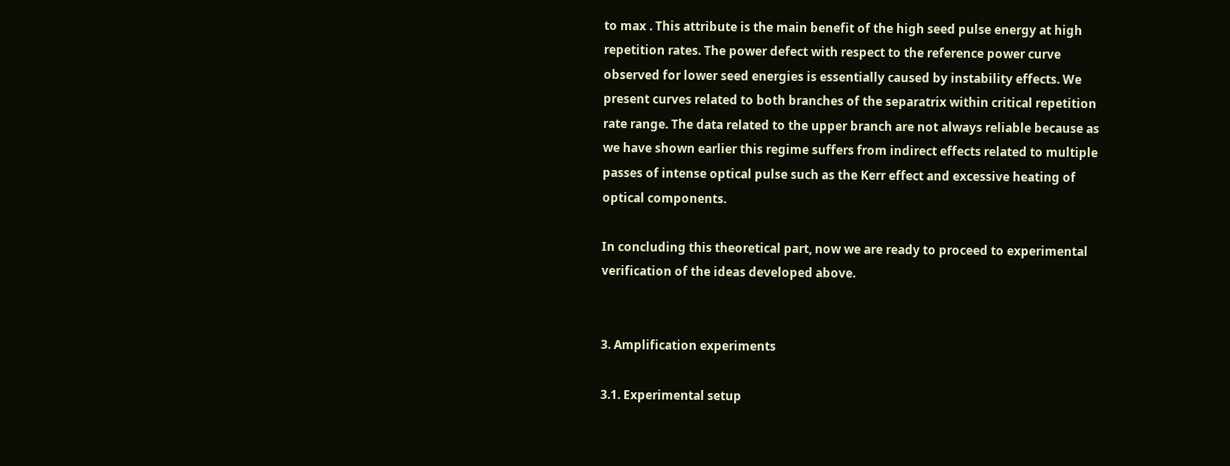to max . This attribute is the main benefit of the high seed pulse energy at high repetition rates. The power defect with respect to the reference power curve observed for lower seed energies is essentially caused by instability effects. We present curves related to both branches of the separatrix within critical repetition rate range. The data related to the upper branch are not always reliable because as we have shown earlier this regime suffers from indirect effects related to multiple passes of intense optical pulse such as the Kerr effect and excessive heating of optical components.

In concluding this theoretical part, now we are ready to proceed to experimental verification of the ideas developed above.


3. Amplification experiments

3.1. Experimental setup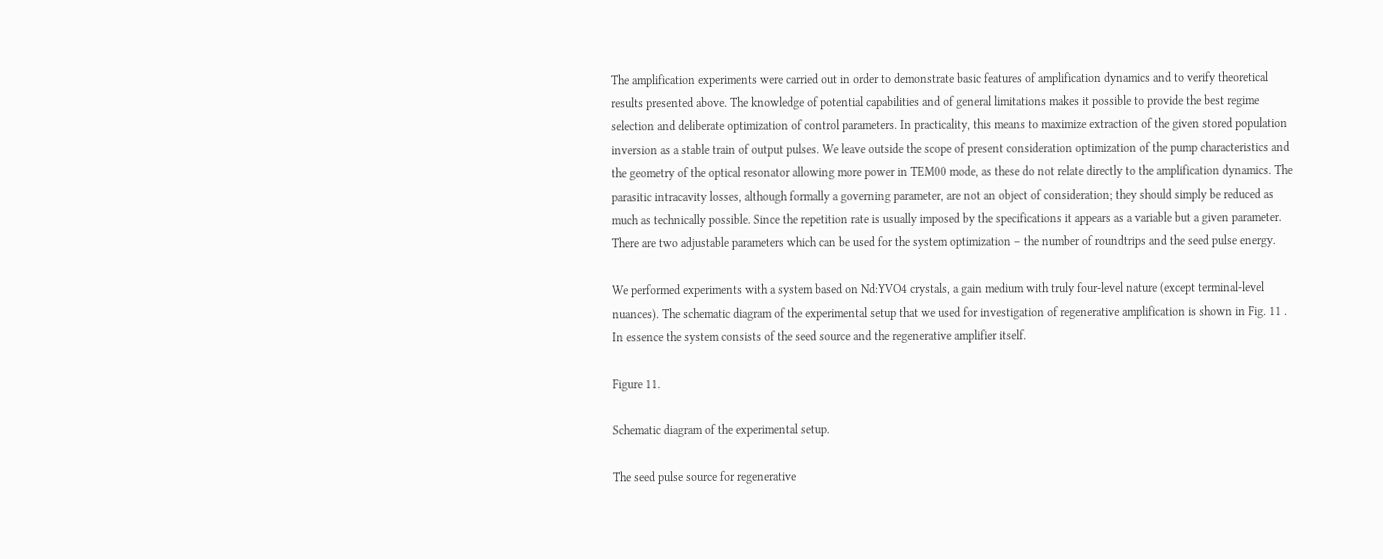The amplification experiments were carried out in order to demonstrate basic features of amplification dynamics and to verify theoretical results presented above. The knowledge of potential capabilities and of general limitations makes it possible to provide the best regime selection and deliberate optimization of control parameters. In practicality, this means to maximize extraction of the given stored population inversion as a stable train of output pulses. We leave outside the scope of present consideration optimization of the pump characteristics and the geometry of the optical resonator allowing more power in TEM00 mode, as these do not relate directly to the amplification dynamics. The parasitic intracavity losses, although formally a governing parameter, are not an object of consideration; they should simply be reduced as much as technically possible. Since the repetition rate is usually imposed by the specifications it appears as a variable but a given parameter. There are two adjustable parameters which can be used for the system optimization – the number of roundtrips and the seed pulse energy.

We performed experiments with a system based on Nd:YVO4 crystals, a gain medium with truly four-level nature (except terminal-level nuances). The schematic diagram of the experimental setup that we used for investigation of regenerative amplification is shown in Fig. 11 . In essence the system consists of the seed source and the regenerative amplifier itself.

Figure 11.

Schematic diagram of the experimental setup.

The seed pulse source for regenerative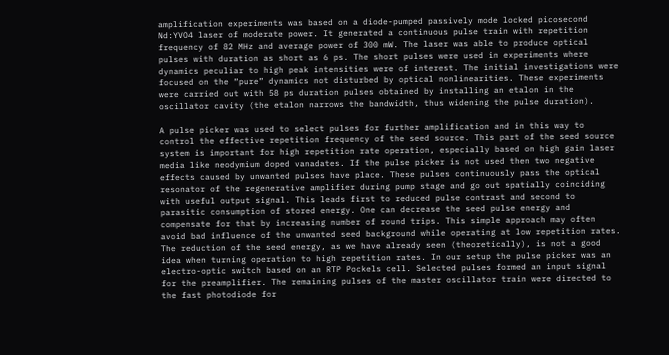amplification experiments was based on a diode-pumped passively mode locked picosecond Nd:YVO4 laser of moderate power. It generated a continuous pulse train with repetition frequency of 82 MHz and average power of 300 mW. The laser was able to produce optical pulses with duration as short as 6 ps. The short pulses were used in experiments where dynamics peculiar to high peak intensities were of interest. The initial investigations were focused on the “pure” dynamics not disturbed by optical nonlinearities. These experiments were carried out with 58 ps duration pulses obtained by installing an etalon in the oscillator cavity (the etalon narrows the bandwidth, thus widening the pulse duration).

A pulse picker was used to select pulses for further amplification and in this way to control the effective repetition frequency of the seed source. This part of the seed source system is important for high repetition rate operation, especially based on high gain laser media like neodymium doped vanadates. If the pulse picker is not used then two negative effects caused by unwanted pulses have place. These pulses continuously pass the optical resonator of the regenerative amplifier during pump stage and go out spatially coinciding with useful output signal. This leads first to reduced pulse contrast and second to parasitic consumption of stored energy. One can decrease the seed pulse energy and compensate for that by increasing number of round trips. This simple approach may often avoid bad influence of the unwanted seed background while operating at low repetition rates. The reduction of the seed energy, as we have already seen (theoretically), is not a good idea when turning operation to high repetition rates. In our setup the pulse picker was an electro-optic switch based on an RTP Pockels cell. Selected pulses formed an input signal for the preamplifier. The remaining pulses of the master oscillator train were directed to the fast photodiode for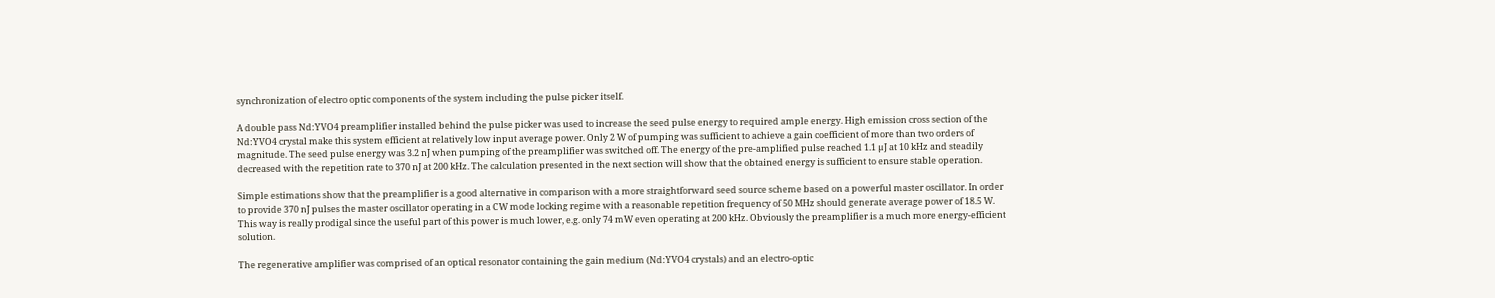synchronization of electro optic components of the system including the pulse picker itself.

A double pass Nd:YVO4 preamplifier installed behind the pulse picker was used to increase the seed pulse energy to required ample energy. High emission cross section of the Nd:YVO4 crystal make this system efficient at relatively low input average power. Only 2 W of pumping was sufficient to achieve a gain coefficient of more than two orders of magnitude. The seed pulse energy was 3.2 nJ when pumping of the preamplifier was switched off. The energy of the pre-amplified pulse reached 1.1 µJ at 10 kHz and steadily decreased with the repetition rate to 370 nJ at 200 kHz. The calculation presented in the next section will show that the obtained energy is sufficient to ensure stable operation.

Simple estimations show that the preamplifier is a good alternative in comparison with a more straightforward seed source scheme based on a powerful master oscillator. In order to provide 370 nJ pulses the master oscillator operating in a CW mode locking regime with a reasonable repetition frequency of 50 MHz should generate average power of 18.5 W. This way is really prodigal since the useful part of this power is much lower, e.g. only 74 mW even operating at 200 kHz. Obviously the preamplifier is a much more energy-efficient solution.

The regenerative amplifier was comprised of an optical resonator containing the gain medium (Nd:YVO4 crystals) and an electro-optic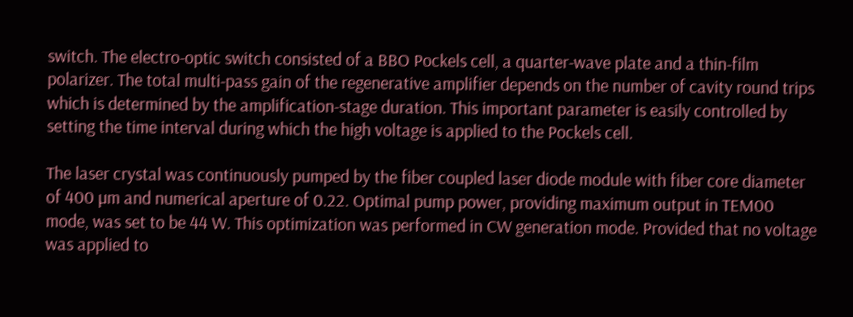switch. The electro-optic switch consisted of a BBO Pockels cell, a quarter-wave plate and a thin-film polarizer. The total multi-pass gain of the regenerative amplifier depends on the number of cavity round trips which is determined by the amplification-stage duration. This important parameter is easily controlled by setting the time interval during which the high voltage is applied to the Pockels cell.

The laser crystal was continuously pumped by the fiber coupled laser diode module with fiber core diameter of 400 µm and numerical aperture of 0.22. Optimal pump power, providing maximum output in TEM00 mode, was set to be 44 W. This optimization was performed in CW generation mode. Provided that no voltage was applied to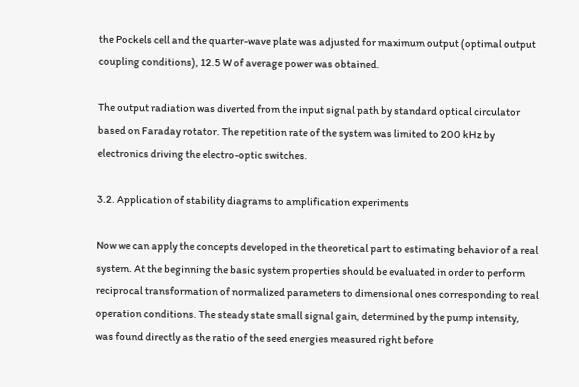the Pockels cell and the quarter-wave plate was adjusted for maximum output (optimal output coupling conditions), 12.5 W of average power was obtained.

The output radiation was diverted from the input signal path by standard optical circulator based on Faraday rotator. The repetition rate of the system was limited to 200 kHz by electronics driving the electro-optic switches.

3.2. Application of stability diagrams to amplification experiments

Now we can apply the concepts developed in the theoretical part to estimating behavior of a real system. At the beginning the basic system properties should be evaluated in order to perform reciprocal transformation of normalized parameters to dimensional ones corresponding to real operation conditions. The steady state small signal gain, determined by the pump intensity, was found directly as the ratio of the seed energies measured right before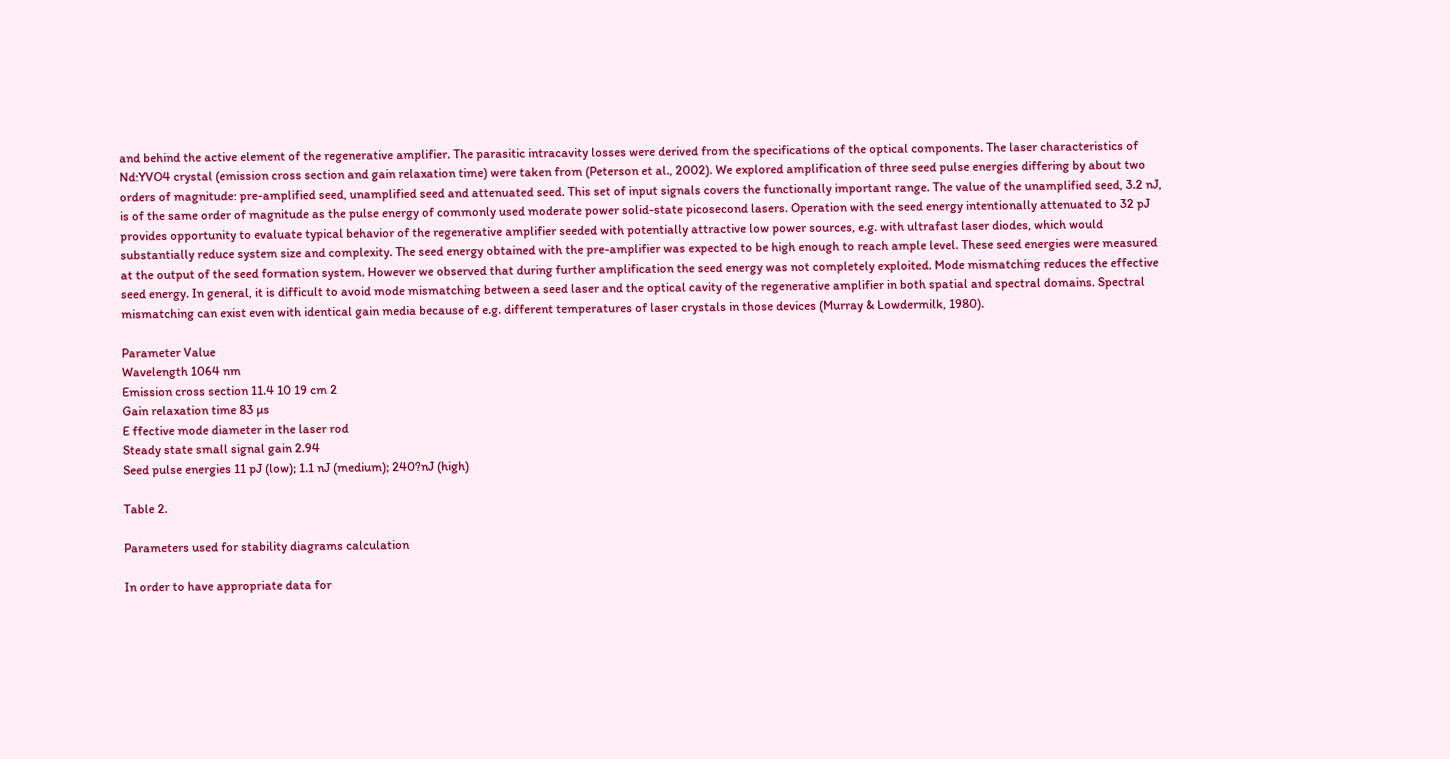and behind the active element of the regenerative amplifier. The parasitic intracavity losses were derived from the specifications of the optical components. The laser characteristics of Nd:YVO4 crystal (emission cross section and gain relaxation time) were taken from (Peterson et al., 2002). We explored amplification of three seed pulse energies differing by about two orders of magnitude: pre-amplified seed, unamplified seed and attenuated seed. This set of input signals covers the functionally important range. The value of the unamplified seed, 3.2 nJ, is of the same order of magnitude as the pulse energy of commonly used moderate power solid-state picosecond lasers. Operation with the seed energy intentionally attenuated to 32 pJ provides opportunity to evaluate typical behavior of the regenerative amplifier seeded with potentially attractive low power sources, e.g. with ultrafast laser diodes, which would substantially reduce system size and complexity. The seed energy obtained with the pre-amplifier was expected to be high enough to reach ample level. These seed energies were measured at the output of the seed formation system. However we observed that during further amplification the seed energy was not completely exploited. Mode mismatching reduces the effective seed energy. In general, it is difficult to avoid mode mismatching between a seed laser and the optical cavity of the regenerative amplifier in both spatial and spectral domains. Spectral mismatching can exist even with identical gain media because of e.g. different temperatures of laser crystals in those devices (Murray & Lowdermilk, 1980).

Parameter Value
Wavelength 1064 nm
Emission cross section 11.4 10 19 cm 2
Gain relaxation time 83 µs
E ffective mode diameter in the laser rod
Steady state small signal gain 2.94
Seed pulse energies 11 pJ (low); 1.1 nJ (medium); 240?nJ (high)

Table 2.

Parameters used for stability diagrams calculation

In order to have appropriate data for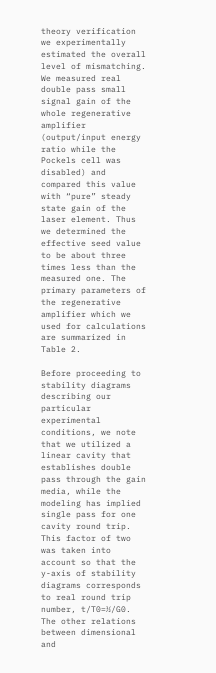theory verification we experimentally estimated the overall level of mismatching. We measured real double pass small signal gain of the whole regenerative amplifier (output/input energy ratio while the Pockels cell was disabled) and compared this value with “pure” steady state gain of the laser element. Thus we determined the effective seed value to be about three times less than the measured one. The primary parameters of the regenerative amplifier which we used for calculations are summarized in Table 2.

Before proceeding to stability diagrams describing our particular experimental conditions, we note that we utilized a linear cavity that establishes double pass through the gain media, while the modeling has implied single pass for one cavity round trip. This factor of two was taken into account so that the y-axis of stability diagrams corresponds to real round trip number, t/T0=½/G0. The other relations between dimensional and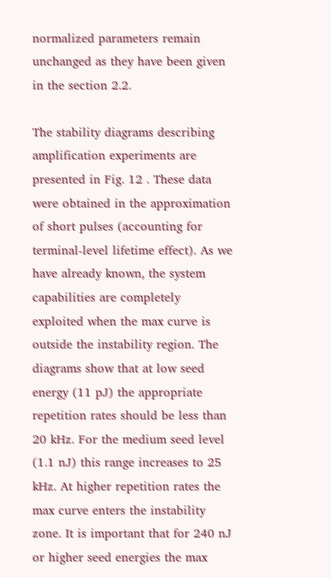normalized parameters remain unchanged as they have been given in the section 2.2.

The stability diagrams describing amplification experiments are presented in Fig. 12 . These data were obtained in the approximation of short pulses (accounting for terminal-level lifetime effect). As we have already known, the system capabilities are completely exploited when the max curve is outside the instability region. The diagrams show that at low seed energy (11 pJ) the appropriate repetition rates should be less than 20 kHz. For the medium seed level (1.1 nJ) this range increases to 25 kHz. At higher repetition rates the max curve enters the instability zone. It is important that for 240 nJ or higher seed energies the max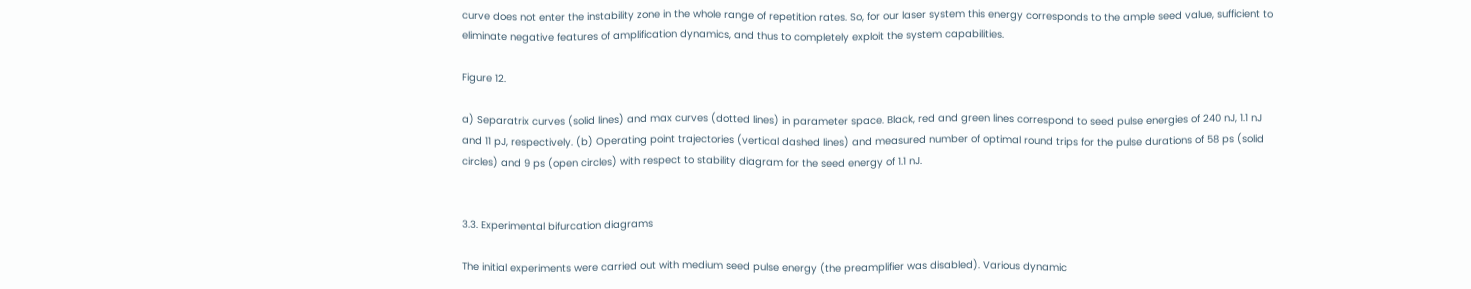curve does not enter the instability zone in the whole range of repetition rates. So, for our laser system this energy corresponds to the ample seed value, sufficient to eliminate negative features of amplification dynamics, and thus to completely exploit the system capabilities.

Figure 12.

a) Separatrix curves (solid lines) and max curves (dotted lines) in parameter space. Black, red and green lines correspond to seed pulse energies of 240 nJ, 1.1 nJ and 11 pJ, respectively. (b) Operating point trajectories (vertical dashed lines) and measured number of optimal round trips for the pulse durations of 58 ps (solid circles) and 9 ps (open circles) with respect to stability diagram for the seed energy of 1.1 nJ.


3.3. Experimental bifurcation diagrams

The initial experiments were carried out with medium seed pulse energy (the preamplifier was disabled). Various dynamic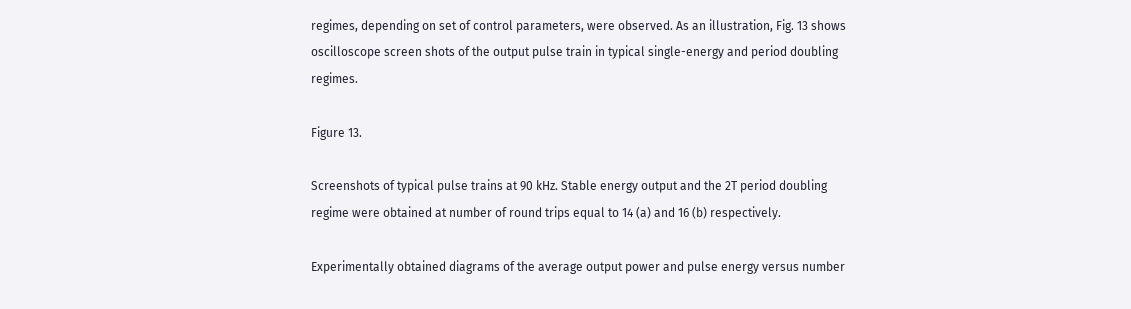regimes, depending on set of control parameters, were observed. As an illustration, Fig. 13 shows oscilloscope screen shots of the output pulse train in typical single-energy and period doubling regimes.

Figure 13.

Screenshots of typical pulse trains at 90 kHz. Stable energy output and the 2T period doubling regime were obtained at number of round trips equal to 14 (a) and 16 (b) respectively.

Experimentally obtained diagrams of the average output power and pulse energy versus number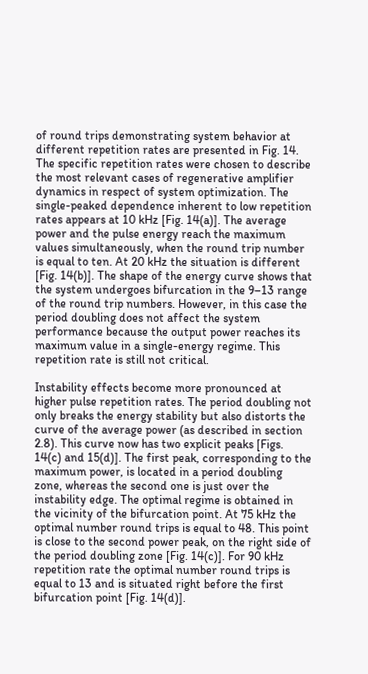of round trips demonstrating system behavior at different repetition rates are presented in Fig. 14. The specific repetition rates were chosen to describe the most relevant cases of regenerative amplifier dynamics in respect of system optimization. The single-peaked dependence inherent to low repetition rates appears at 10 kHz [Fig. 14(a)]. The average power and the pulse energy reach the maximum values simultaneously, when the round trip number is equal to ten. At 20 kHz the situation is different [Fig. 14(b)]. The shape of the energy curve shows that the system undergoes bifurcation in the 9–13 range of the round trip numbers. However, in this case the period doubling does not affect the system performance because the output power reaches its maximum value in a single-energy regime. This repetition rate is still not critical.

Instability effects become more pronounced at higher pulse repetition rates. The period doubling not only breaks the energy stability but also distorts the curve of the average power (as described in section 2.8). This curve now has two explicit peaks [Figs. 14(c) and 15(d)]. The first peak, corresponding to the maximum power, is located in a period doubling zone, whereas the second one is just over the instability edge. The optimal regime is obtained in the vicinity of the bifurcation point. At 75 kHz the optimal number round trips is equal to 48. This point is close to the second power peak, on the right side of the period doubling zone [Fig. 14(c)]. For 90 kHz repetition rate the optimal number round trips is equal to 13 and is situated right before the first bifurcation point [Fig. 14(d)].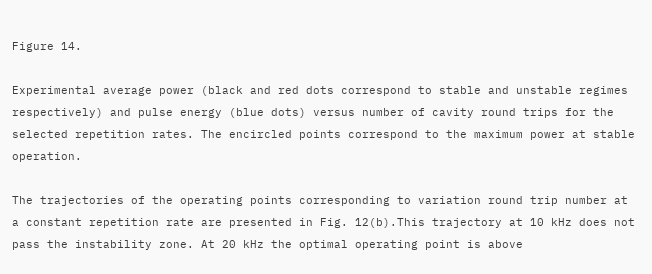Figure 14.

Experimental average power (black and red dots correspond to stable and unstable regimes respectively) and pulse energy (blue dots) versus number of cavity round trips for the selected repetition rates. The encircled points correspond to the maximum power at stable operation.

The trajectories of the operating points corresponding to variation round trip number at a constant repetition rate are presented in Fig. 12(b).This trajectory at 10 kHz does not pass the instability zone. At 20 kHz the optimal operating point is above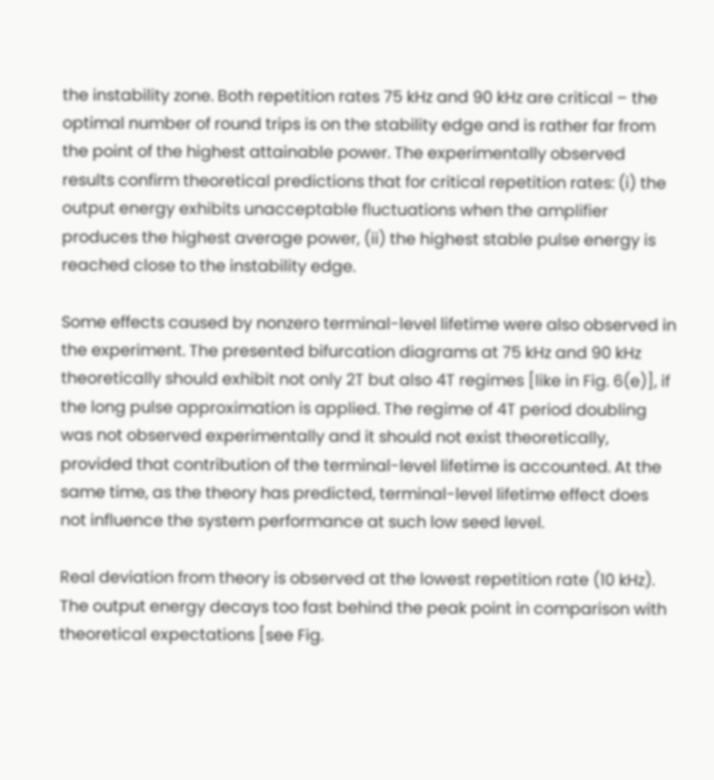the instability zone. Both repetition rates 75 kHz and 90 kHz are critical – the optimal number of round trips is on the stability edge and is rather far from the point of the highest attainable power. The experimentally observed results confirm theoretical predictions that for critical repetition rates: (i) the output energy exhibits unacceptable fluctuations when the amplifier produces the highest average power, (ii) the highest stable pulse energy is reached close to the instability edge.

Some effects caused by nonzero terminal-level lifetime were also observed in the experiment. The presented bifurcation diagrams at 75 kHz and 90 kHz theoretically should exhibit not only 2T but also 4T regimes [like in Fig. 6(e)], if the long pulse approximation is applied. The regime of 4T period doubling was not observed experimentally and it should not exist theoretically, provided that contribution of the terminal-level lifetime is accounted. At the same time, as the theory has predicted, terminal-level lifetime effect does not influence the system performance at such low seed level.

Real deviation from theory is observed at the lowest repetition rate (10 kHz). The output energy decays too fast behind the peak point in comparison with theoretical expectations [see Fig.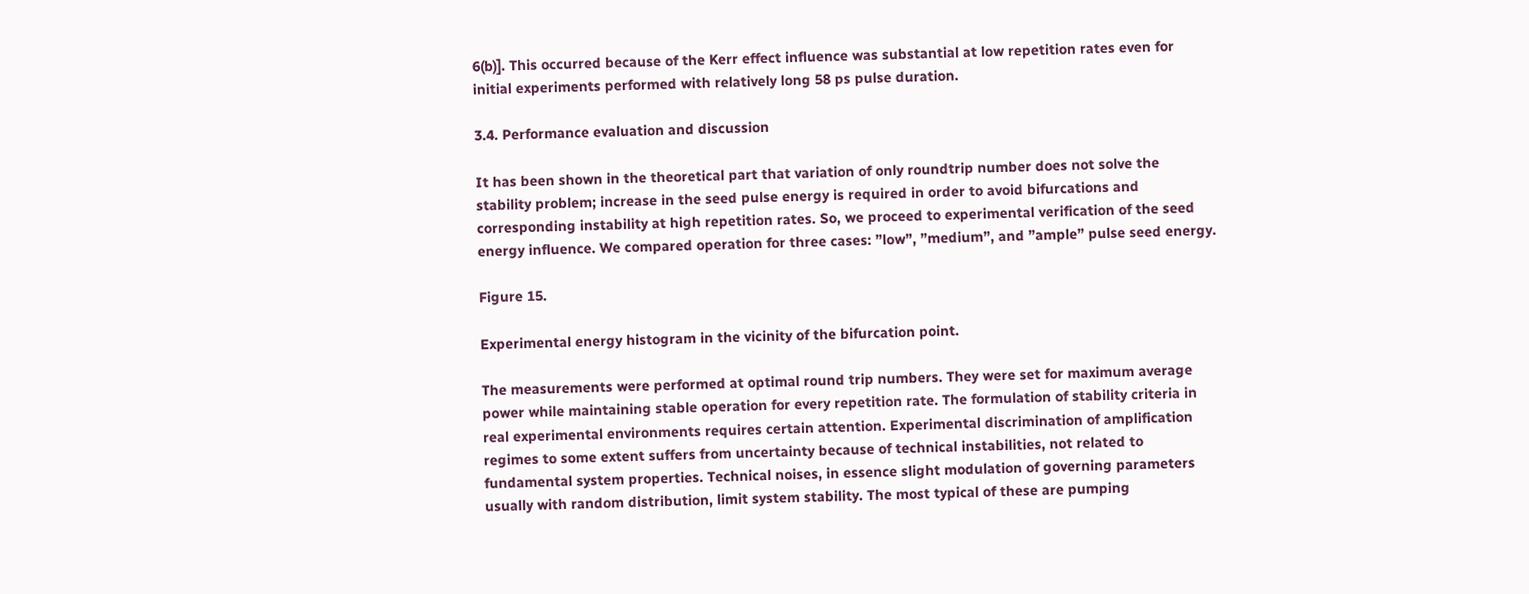6(b)]. This occurred because of the Kerr effect influence was substantial at low repetition rates even for initial experiments performed with relatively long 58 ps pulse duration.

3.4. Performance evaluation and discussion

It has been shown in the theoretical part that variation of only roundtrip number does not solve the stability problem; increase in the seed pulse energy is required in order to avoid bifurcations and corresponding instability at high repetition rates. So, we proceed to experimental verification of the seed energy influence. We compared operation for three cases: ”low”, ”medium”, and ”ample” pulse seed energy.

Figure 15.

Experimental energy histogram in the vicinity of the bifurcation point.

The measurements were performed at optimal round trip numbers. They were set for maximum average power while maintaining stable operation for every repetition rate. The formulation of stability criteria in real experimental environments requires certain attention. Experimental discrimination of amplification regimes to some extent suffers from uncertainty because of technical instabilities, not related to fundamental system properties. Technical noises, in essence slight modulation of governing parameters usually with random distribution, limit system stability. The most typical of these are pumping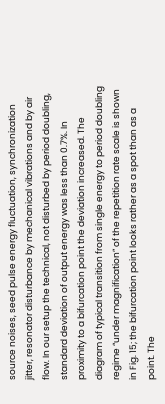source noises, seed pulse energy fluctuation, synchronization jitter, resonator disturbance by mechanical vibrations and by air flow. In our setup the technical, not disturbed by period doubling, standard deviation of output energy was less than 0.7%. In proximity to a bifurcation point the deviation increased. The diagram of typical transition from single energy to period doubling regime “under magnification” of the repetition rate scale is shown in Fig. 15; the bifurcation point looks rather as a spot than as a point. The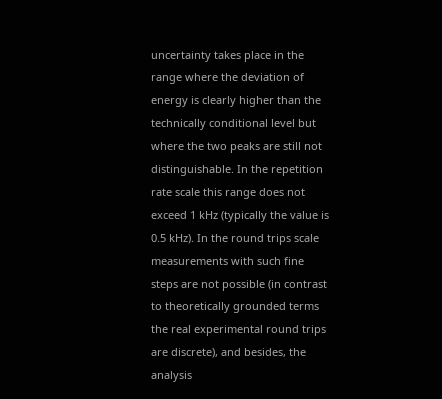uncertainty takes place in the range where the deviation of energy is clearly higher than the technically conditional level but where the two peaks are still not distinguishable. In the repetition rate scale this range does not exceed 1 kHz (typically the value is 0.5 kHz). In the round trips scale measurements with such fine steps are not possible (in contrast to theoretically grounded terms the real experimental round trips are discrete), and besides, the analysis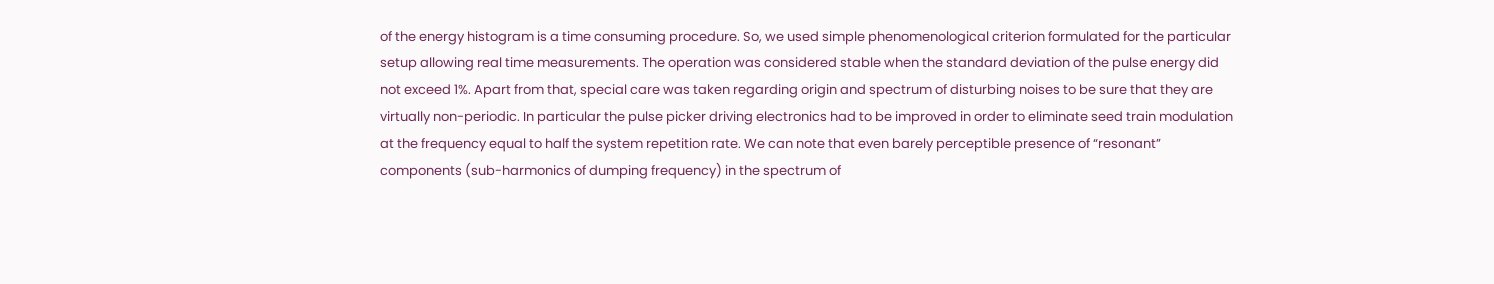of the energy histogram is a time consuming procedure. So, we used simple phenomenological criterion formulated for the particular setup allowing real time measurements. The operation was considered stable when the standard deviation of the pulse energy did not exceed 1%. Apart from that, special care was taken regarding origin and spectrum of disturbing noises to be sure that they are virtually non-periodic. In particular the pulse picker driving electronics had to be improved in order to eliminate seed train modulation at the frequency equal to half the system repetition rate. We can note that even barely perceptible presence of “resonant” components (sub-harmonics of dumping frequency) in the spectrum of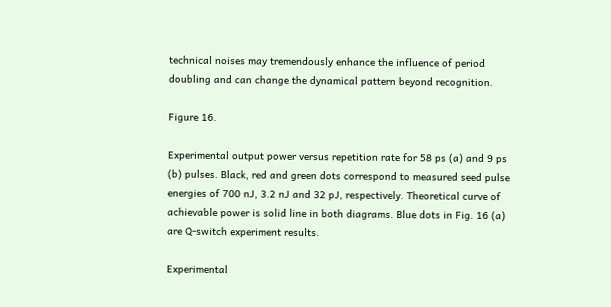technical noises may tremendously enhance the influence of period doubling and can change the dynamical pattern beyond recognition.

Figure 16.

Experimental output power versus repetition rate for 58 ps (a) and 9 ps (b) pulses. Black, red and green dots correspond to measured seed pulse energies of 700 nJ, 3.2 nJ and 32 pJ, respectively. Theoretical curve of achievable power is solid line in both diagrams. Blue dots in Fig. 16 (a) are Q-switch experiment results.

Experimental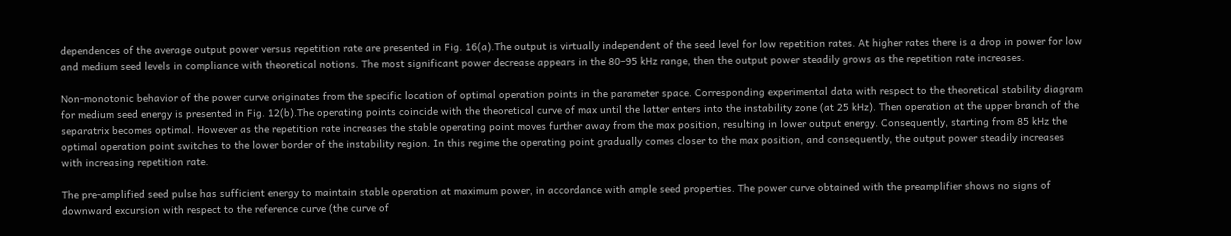dependences of the average output power versus repetition rate are presented in Fig. 16(a).The output is virtually independent of the seed level for low repetition rates. At higher rates there is a drop in power for low and medium seed levels in compliance with theoretical notions. The most significant power decrease appears in the 80–95 kHz range, then the output power steadily grows as the repetition rate increases.

Non-monotonic behavior of the power curve originates from the specific location of optimal operation points in the parameter space. Corresponding experimental data with respect to the theoretical stability diagram for medium seed energy is presented in Fig. 12(b).The operating points coincide with the theoretical curve of max until the latter enters into the instability zone (at 25 kHz). Then operation at the upper branch of the separatrix becomes optimal. However as the repetition rate increases the stable operating point moves further away from the max position, resulting in lower output energy. Consequently, starting from 85 kHz the optimal operation point switches to the lower border of the instability region. In this regime the operating point gradually comes closer to the max position, and consequently, the output power steadily increases with increasing repetition rate.

The pre-amplified seed pulse has sufficient energy to maintain stable operation at maximum power, in accordance with ample seed properties. The power curve obtained with the preamplifier shows no signs of downward excursion with respect to the reference curve (the curve of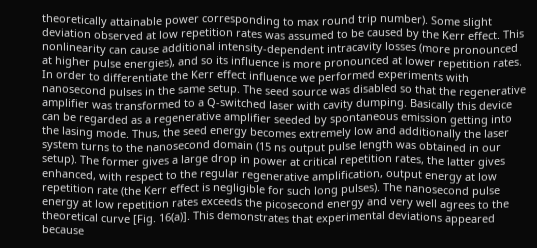theoretically attainable power corresponding to max round trip number). Some slight deviation observed at low repetition rates was assumed to be caused by the Kerr effect. This nonlinearity can cause additional intensity-dependent intracavity losses (more pronounced at higher pulse energies), and so its influence is more pronounced at lower repetition rates. In order to differentiate the Kerr effect influence we performed experiments with nanosecond pulses in the same setup. The seed source was disabled so that the regenerative amplifier was transformed to a Q-switched laser with cavity dumping. Basically this device can be regarded as a regenerative amplifier seeded by spontaneous emission getting into the lasing mode. Thus, the seed energy becomes extremely low and additionally the laser system turns to the nanosecond domain (15 ns output pulse length was obtained in our setup). The former gives a large drop in power at critical repetition rates, the latter gives enhanced, with respect to the regular regenerative amplification, output energy at low repetition rate (the Kerr effect is negligible for such long pulses). The nanosecond pulse energy at low repetition rates exceeds the picosecond energy and very well agrees to the theoretical curve [Fig. 16(a)]. This demonstrates that experimental deviations appeared because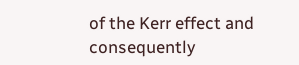of the Kerr effect and consequently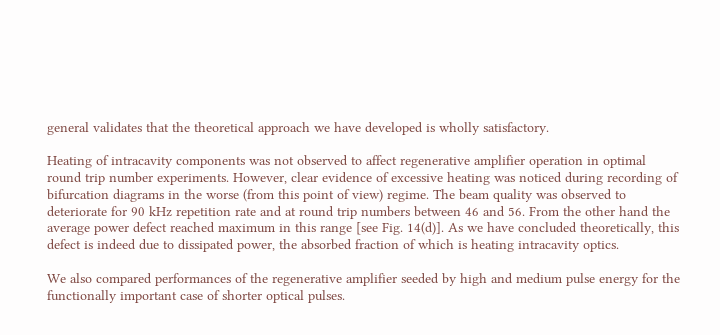general validates that the theoretical approach we have developed is wholly satisfactory.

Heating of intracavity components was not observed to affect regenerative amplifier operation in optimal round trip number experiments. However, clear evidence of excessive heating was noticed during recording of bifurcation diagrams in the worse (from this point of view) regime. The beam quality was observed to deteriorate for 90 kHz repetition rate and at round trip numbers between 46 and 56. From the other hand the average power defect reached maximum in this range [see Fig. 14(d)]. As we have concluded theoretically, this defect is indeed due to dissipated power, the absorbed fraction of which is heating intracavity optics.

We also compared performances of the regenerative amplifier seeded by high and medium pulse energy for the functionally important case of shorter optical pulses.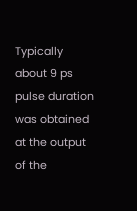Typically about 9 ps pulse duration was obtained at the output of the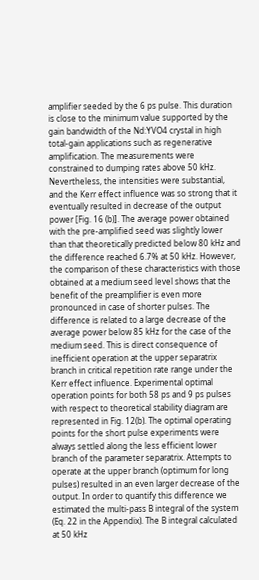amplifier seeded by the 6 ps pulse. This duration is close to the minimum value supported by the gain bandwidth of the Nd:YVO4 crystal in high total-gain applications such as regenerative amplification. The measurements were constrained to dumping rates above 50 kHz. Nevertheless, the intensities were substantial, and the Kerr effect influence was so strong that it eventually resulted in decrease of the output power [Fig. 16 (b)]. The average power obtained with the pre-amplified seed was slightly lower than that theoretically predicted below 80 kHz and the difference reached 6.7% at 50 kHz. However, the comparison of these characteristics with those obtained at a medium seed level shows that the benefit of the preamplifier is even more pronounced in case of shorter pulses. The difference is related to a large decrease of the average power below 85 kHz for the case of the medium seed. This is direct consequence of inefficient operation at the upper separatrix branch in critical repetition rate range under the Kerr effect influence. Experimental optimal operation points for both 58 ps and 9 ps pulses with respect to theoretical stability diagram are represented in Fig. 12(b). The optimal operating points for the short pulse experiments were always settled along the less efficient lower branch of the parameter separatrix. Attempts to operate at the upper branch (optimum for long pulses) resulted in an even larger decrease of the output. In order to quantify this difference we estimated the multi-pass B integral of the system (Eq. 22 in the Appendix). The B integral calculated at 50 kHz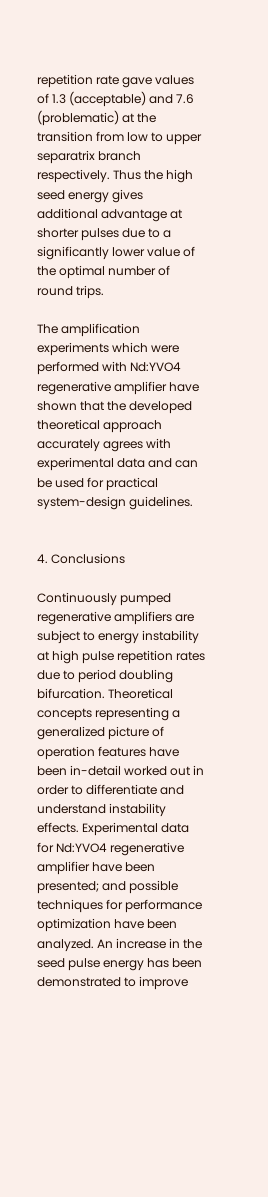repetition rate gave values of 1.3 (acceptable) and 7.6 (problematic) at the transition from low to upper separatrix branch respectively. Thus the high seed energy gives additional advantage at shorter pulses due to a significantly lower value of the optimal number of round trips.

The amplification experiments which were performed with Nd:YVO4 regenerative amplifier have shown that the developed theoretical approach accurately agrees with experimental data and can be used for practical system-design guidelines.


4. Conclusions

Continuously pumped regenerative amplifiers are subject to energy instability at high pulse repetition rates due to period doubling bifurcation. Theoretical concepts representing a generalized picture of operation features have been in-detail worked out in order to differentiate and understand instability effects. Experimental data for Nd:YVO4 regenerative amplifier have been presented; and possible techniques for performance optimization have been analyzed. An increase in the seed pulse energy has been demonstrated to improve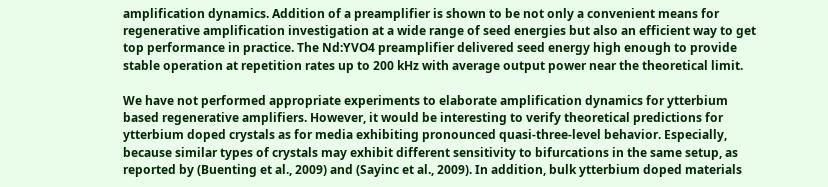amplification dynamics. Addition of a preamplifier is shown to be not only a convenient means for regenerative amplification investigation at a wide range of seed energies but also an efficient way to get top performance in practice. The Nd:YVO4 preamplifier delivered seed energy high enough to provide stable operation at repetition rates up to 200 kHz with average output power near the theoretical limit.

We have not performed appropriate experiments to elaborate amplification dynamics for ytterbium based regenerative amplifiers. However, it would be interesting to verify theoretical predictions for ytterbium doped crystals as for media exhibiting pronounced quasi-three-level behavior. Especially, because similar types of crystals may exhibit different sensitivity to bifurcations in the same setup, as reported by (Buenting et al., 2009) and (Sayinc et al., 2009). In addition, bulk ytterbium doped materials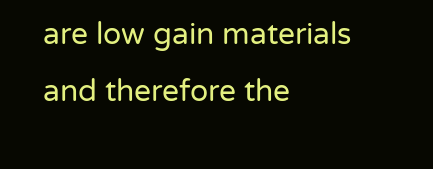are low gain materials and therefore the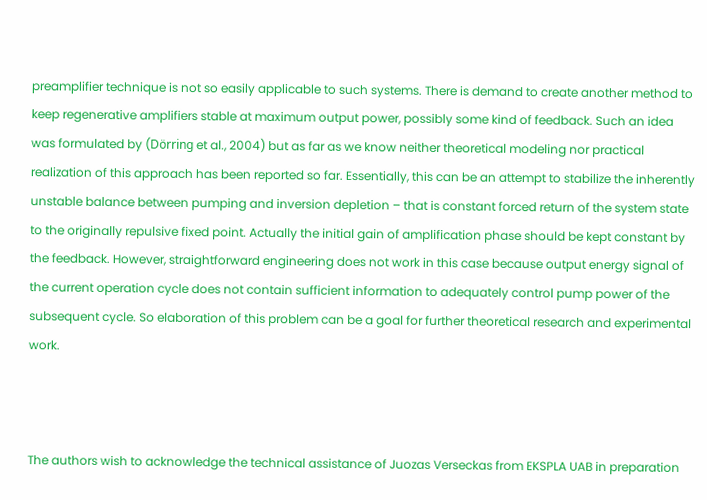preamplifier technique is not so easily applicable to such systems. There is demand to create another method to keep regenerative amplifiers stable at maximum output power, possibly some kind of feedback. Such an idea was formulated by (Dörring et al., 2004) but as far as we know neither theoretical modeling nor practical realization of this approach has been reported so far. Essentially, this can be an attempt to stabilize the inherently unstable balance between pumping and inversion depletion – that is constant forced return of the system state to the originally repulsive fixed point. Actually the initial gain of amplification phase should be kept constant by the feedback. However, straightforward engineering does not work in this case because output energy signal of the current operation cycle does not contain sufficient information to adequately control pump power of the subsequent cycle. So elaboration of this problem can be a goal for further theoretical research and experimental work.



The authors wish to acknowledge the technical assistance of Juozas Verseckas from EKSPLA UAB in preparation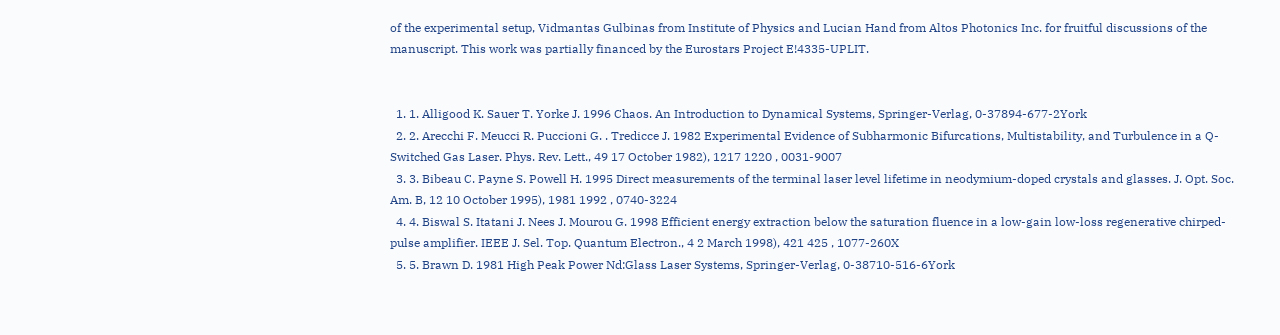of the experimental setup, Vidmantas Gulbinas from Institute of Physics and Lucian Hand from Altos Photonics Inc. for fruitful discussions of the manuscript. This work was partially financed by the Eurostars Project E!4335-UPLIT.


  1. 1. Alligood K. Sauer T. Yorke J. 1996 Chaos. An Introduction to Dynamical Systems, Springer-Verlag, 0-37894-677-2York
  2. 2. Arecchi F. Meucci R. Puccioni G. . Tredicce J. 1982 Experimental Evidence of Subharmonic Bifurcations, Multistability, and Turbulence in a Q-Switched Gas Laser. Phys. Rev. Lett., 49 17 October 1982), 1217 1220 , 0031-9007
  3. 3. Bibeau C. Payne S. Powell H. 1995 Direct measurements of the terminal laser level lifetime in neodymium-doped crystals and glasses. J. Opt. Soc. Am. B, 12 10 October 1995), 1981 1992 , 0740-3224
  4. 4. Biswal S. Itatani J. Nees J. Mourou G. 1998 Efficient energy extraction below the saturation fluence in a low-gain low-loss regenerative chirped-pulse amplifier. IEEE J. Sel. Top. Quantum Electron., 4 2 March 1998), 421 425 , 1077-260X
  5. 5. Brawn D. 1981 High Peak Power Nd:Glass Laser Systems, Springer-Verlag, 0-38710-516-6York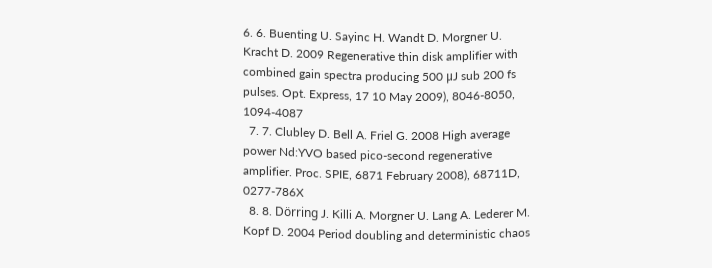6. 6. Buenting U. Sayinc H. Wandt D. Morgner U. Kracht D. 2009 Regenerative thin disk amplifier with combined gain spectra producing 500 μJ sub 200 fs pulses. Opt. Express, 17 10 May 2009), 8046-8050, 1094-4087
  7. 7. Clubley D. Bell A. Friel G. 2008 High average power Nd:YVO based pico-second regenerative amplifier. Proc. SPIE, 6871 February 2008), 68711D, 0277-786X
  8. 8. Dörring J. Killi A. Morgner U. Lang A. Lederer M. Kopf D. 2004 Period doubling and deterministic chaos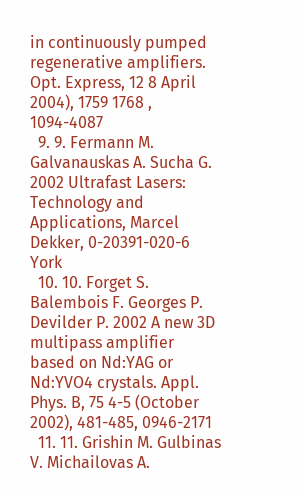in continuously pumped regenerative amplifiers. Opt. Express, 12 8 April 2004), 1759 1768 , 1094-4087
  9. 9. Fermann M. Galvanauskas A. Sucha G. 2002 Ultrafast Lasers: Technology and Applications, Marcel Dekker, 0-20391-020-6 York
  10. 10. Forget S. Balembois F. Georges P. Devilder P. 2002 A new 3D multipass amplifier based on Nd:YAG or Nd:YVO4 crystals. Appl. Phys. B, 75 4-5 (October 2002), 481-485, 0946-2171
  11. 11. Grishin M. Gulbinas V. Michailovas A.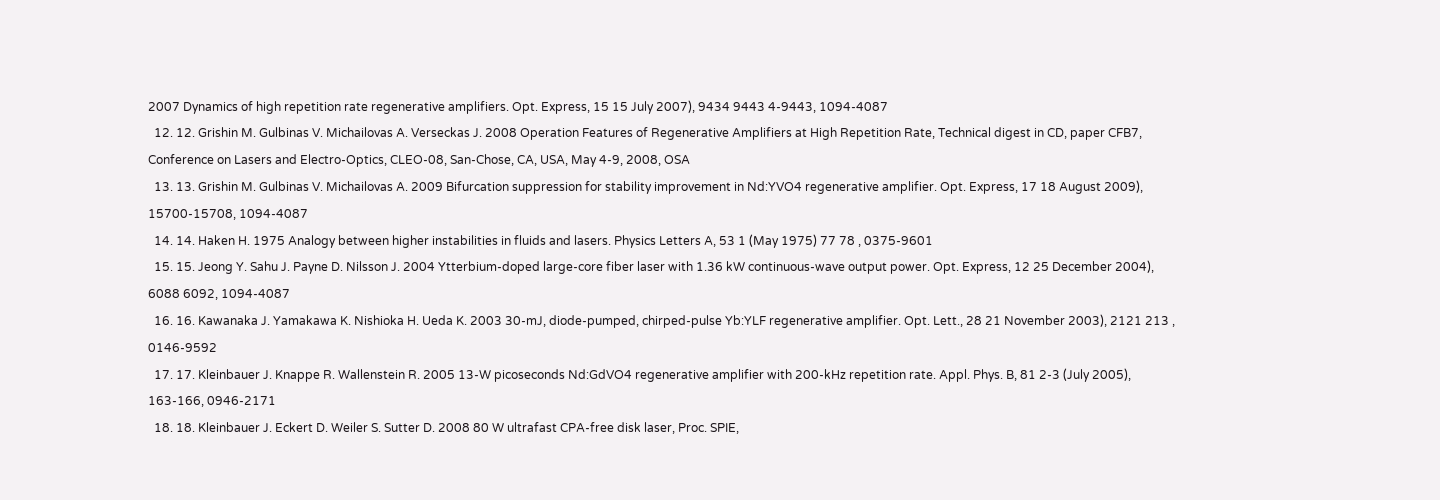2007 Dynamics of high repetition rate regenerative amplifiers. Opt. Express, 15 15 July 2007), 9434 9443 4-9443, 1094-4087
  12. 12. Grishin M. Gulbinas V. Michailovas A. Verseckas J. 2008 Operation Features of Regenerative Amplifiers at High Repetition Rate, Technical digest in CD, paper CFB7, Conference on Lasers and Electro-Optics, CLEO-08, San-Chose, CA, USA, May 4-9, 2008, OSA
  13. 13. Grishin M. Gulbinas V. Michailovas A. 2009 Bifurcation suppression for stability improvement in Nd:YVO4 regenerative amplifier. Opt. Express, 17 18 August 2009), 15700-15708, 1094-4087
  14. 14. Haken H. 1975 Analogy between higher instabilities in fluids and lasers. Physics Letters A, 53 1 (May 1975) 77 78 , 0375-9601
  15. 15. Jeong Y. Sahu J. Payne D. Nilsson J. 2004 Ytterbium-doped large-core fiber laser with 1.36 kW continuous-wave output power. Opt. Express, 12 25 December 2004), 6088 6092, 1094-4087
  16. 16. Kawanaka J. Yamakawa K. Nishioka H. Ueda K. 2003 30-mJ, diode-pumped, chirped-pulse Yb:YLF regenerative amplifier. Opt. Lett., 28 21 November 2003), 2121 213 , 0146-9592
  17. 17. Kleinbauer J. Knappe R. Wallenstein R. 2005 13-W picoseconds Nd:GdVO4 regenerative amplifier with 200-kHz repetition rate. Appl. Phys. B, 81 2-3 (July 2005), 163-166, 0946-2171
  18. 18. Kleinbauer J. Eckert D. Weiler S. Sutter D. 2008 80 W ultrafast CPA-free disk laser, Proc. SPIE,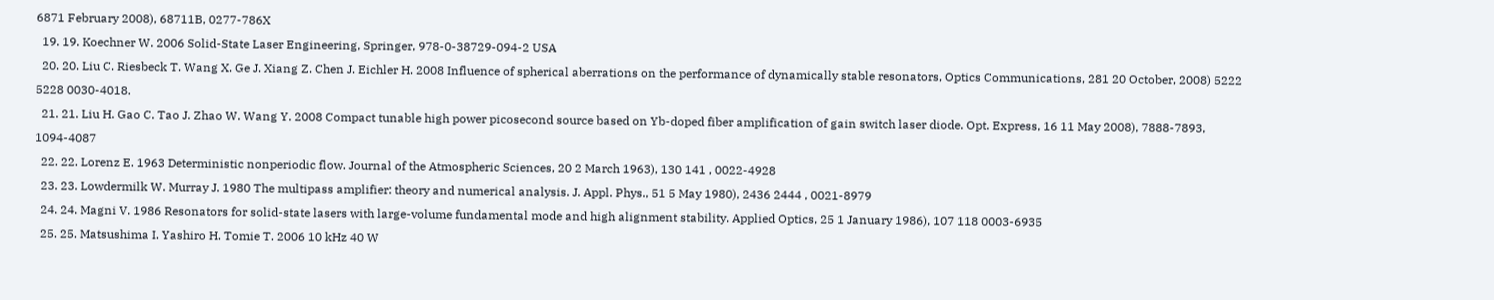6871 February 2008), 68711B, 0277-786X
  19. 19. Koechner W. 2006 Solid-State Laser Engineering, Springer, 978-0-38729-094-2 USA
  20. 20. Liu C. Riesbeck T. Wang X. Ge J. Xiang Z. Chen J. Eichler H. 2008 Influence of spherical aberrations on the performance of dynamically stable resonators, Optics Communications, 281 20 October, 2008) 5222 5228 0030-4018.
  21. 21. Liu H. Gao C. Tao J. Zhao W. Wang Y. 2008 Compact tunable high power picosecond source based on Yb-doped fiber amplification of gain switch laser diode. Opt. Express, 16 11 May 2008), 7888-7893, 1094-4087
  22. 22. Lorenz E. 1963 Deterministic nonperiodic flow. Journal of the Atmospheric Sciences, 20 2 March 1963), 130 141 , 0022-4928
  23. 23. Lowdermilk W. Murray J. 1980 The multipass amplifier: theory and numerical analysis. J. Appl. Phys., 51 5 May 1980), 2436 2444 , 0021-8979
  24. 24. Magni V. 1986 Resonators for solid-state lasers with large-volume fundamental mode and high alignment stability. Applied Optics, 25 1 January 1986), 107 118 0003-6935
  25. 25. Matsushima I. Yashiro H. Tomie T. 2006 10 kHz 40 W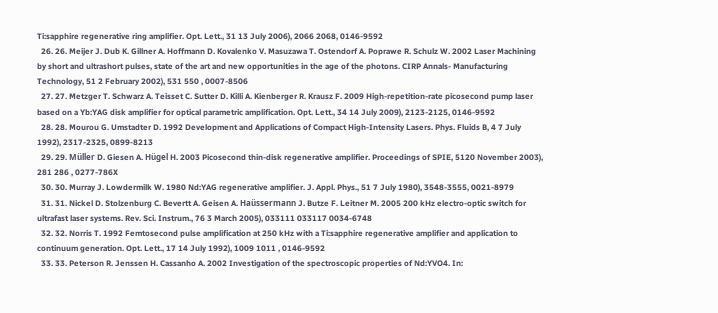Ti:sapphire regenerative ring amplifier. Opt. Lett., 31 13 July 2006), 2066 2068, 0146-9592
  26. 26. Meijer J. Dub K. Gillner A. Hoffmann D. Kovalenko V. Masuzawa T. Ostendorf A. Poprawe R. Schulz W. 2002 Laser Machining by short and ultrashort pulses, state of the art and new opportunities in the age of the photons. CIRP Annals- Manufacturing Technology, 51 2 February 2002), 531 550 , 0007-8506
  27. 27. Metzger T. Schwarz A. Teisset C. Sutter D. Killi A. Kienberger R. Krausz F. 2009 High-repetition-rate picosecond pump laser based on a Yb:YAG disk amplifier for optical parametric amplification. Opt. Lett., 34 14 July 2009), 2123-2125, 0146-9592
  28. 28. Mourou G. Umstadter D. 1992 Development and Applications of Compact High-Intensity Lasers. Phys. Fluids B, 4 7 July 1992), 2317-2325, 0899-8213
  29. 29. Müller D. Giesen A. Hügel H. 2003 Picosecond thin-disk regenerative amplifier. Proceedings of SPIE, 5120 November 2003), 281 286 , 0277-786X
  30. 30. Murray J. Lowdermilk W. 1980 Nd:YAG regenerative amplifier. J. Appl. Phys., 51 7 July 1980), 3548-3555, 0021-8979
  31. 31. Nickel D. Stolzenburg C. Bevertt A. Geisen A. Haüssermann J. Butze F. Leitner M. 2005 200 kHz electro-optic switch for ultrafast laser systems. Rev. Sci. Instrum., 76 3 March 2005), 033111 033117 0034-6748
  32. 32. Norris T. 1992 Femtosecond pulse amplification at 250 kHz with a Ti:sapphire regenerative amplifier and application to continuum generation. Opt. Lett., 17 14 July 1992), 1009 1011 , 0146-9592
  33. 33. Peterson R. Jenssen H. Cassanho A. 2002 Investigation of the spectroscopic properties of Nd:YVO4. In: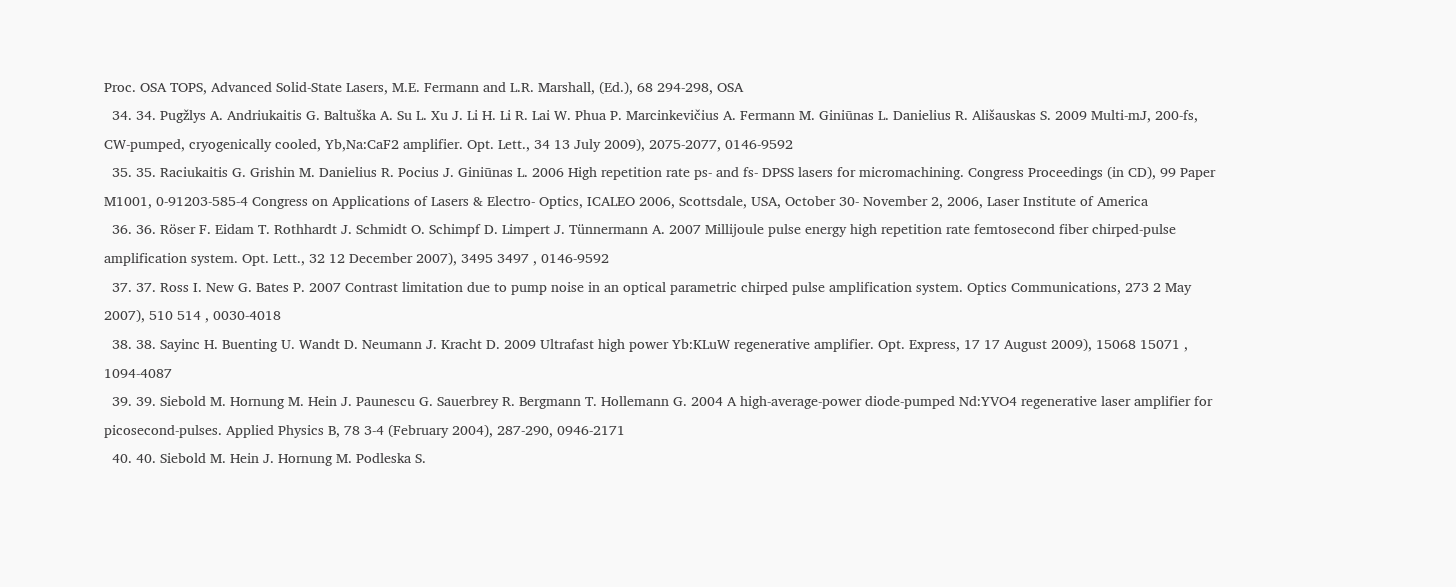Proc. OSA TOPS, Advanced Solid-State Lasers, M.E. Fermann and L.R. Marshall, (Ed.), 68 294-298, OSA
  34. 34. Pugžlys A. Andriukaitis G. Baltuška A. Su L. Xu J. Li H. Li R. Lai W. Phua P. Marcinkevičius A. Fermann M. Giniūnas L. Danielius R. Ališauskas S. 2009 Multi-mJ, 200-fs, CW-pumped, cryogenically cooled, Yb,Na:CaF2 amplifier. Opt. Lett., 34 13 July 2009), 2075-2077, 0146-9592
  35. 35. Raciukaitis G. Grishin M. Danielius R. Pocius J. Giniūnas L. 2006 High repetition rate ps- and fs- DPSS lasers for micromachining. Congress Proceedings (in CD), 99 Paper M1001, 0-91203-585-4 Congress on Applications of Lasers & Electro- Optics, ICALEO 2006, Scottsdale, USA, October 30- November 2, 2006, Laser Institute of America
  36. 36. Röser F. Eidam T. Rothhardt J. Schmidt O. Schimpf D. Limpert J. Tünnermann A. 2007 Millijoule pulse energy high repetition rate femtosecond fiber chirped-pulse amplification system. Opt. Lett., 32 12 December 2007), 3495 3497 , 0146-9592
  37. 37. Ross I. New G. Bates P. 2007 Contrast limitation due to pump noise in an optical parametric chirped pulse amplification system. Optics Communications, 273 2 May 2007), 510 514 , 0030-4018
  38. 38. Sayinc H. Buenting U. Wandt D. Neumann J. Kracht D. 2009 Ultrafast high power Yb:KLuW regenerative amplifier. Opt. Express, 17 17 August 2009), 15068 15071 , 1094-4087
  39. 39. Siebold M. Hornung M. Hein J. Paunescu G. Sauerbrey R. Bergmann T. Hollemann G. 2004 A high-average-power diode-pumped Nd:YVO4 regenerative laser amplifier for picosecond-pulses. Applied Physics B, 78 3-4 (February 2004), 287-290, 0946-2171
  40. 40. Siebold M. Hein J. Hornung M. Podleska S.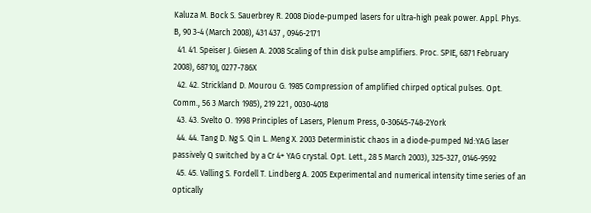Kaluza M. Bock S. Sauerbrey R. 2008 Diode-pumped lasers for ultra-high peak power. Appl. Phys. B, 90 3-4 (March 2008), 431 437 , 0946-2171
  41. 41. Speiser J. Giesen A. 2008 Scaling of thin disk pulse amplifiers. Proc. SPIE, 6871 February 2008), 68710J, 0277-786X
  42. 42. Strickland D. Mourou G. 1985 Compression of amplified chirped optical pulses. Opt. Comm., 56 3 March 1985), 219 221 , 0030-4018
  43. 43. Svelto O. 1998 Principles of Lasers, Plenum Press, 0-30645-748-2York
  44. 44. Tang D. Ng S. Qin L. Meng X. 2003 Deterministic chaos in a diode-pumped Nd:YAG laser passively Q switched by a Cr 4+ YAG crystal. Opt. Lett., 28 5 March 2003), 325-327, 0146-9592
  45. 45. Valling S. Fordell T. Lindberg A. 2005 Experimental and numerical intensity time series of an optically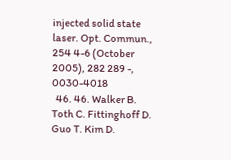injected solid state laser. Opt. Commun., 254 4-6 (October 2005), 282 289 -, 0030-4018
  46. 46. Walker B. Toth C. Fittinghoff D. Guo T. Kim D.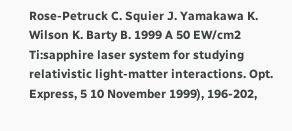Rose-Petruck C. Squier J. Yamakawa K. Wilson K. Barty B. 1999 A 50 EW/cm2 Ti:sapphire laser system for studying relativistic light-matter interactions. Opt. Express, 5 10 November 1999), 196-202,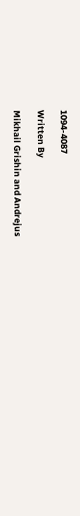1094-4087

Written By

Mikhail Grishin and Andrejus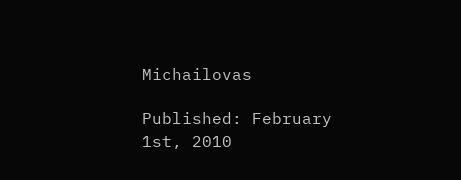Michailovas

Published: February 1st, 2010